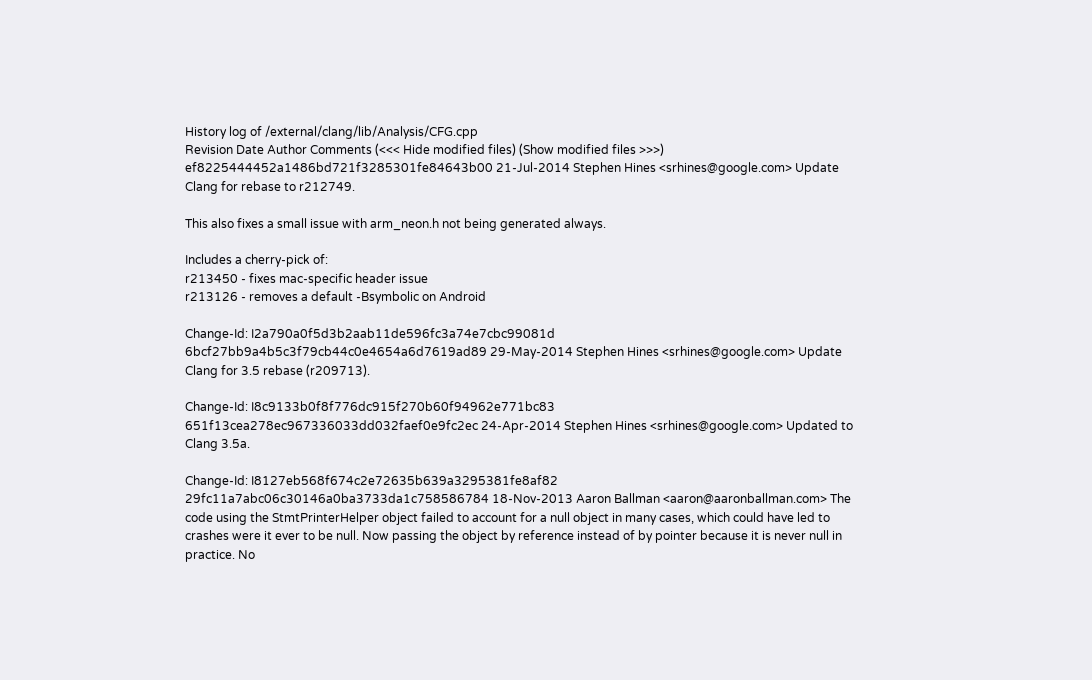History log of /external/clang/lib/Analysis/CFG.cpp
Revision Date Author Comments (<<< Hide modified files) (Show modified files >>>)
ef8225444452a1486bd721f3285301fe84643b00 21-Jul-2014 Stephen Hines <srhines@google.com> Update Clang for rebase to r212749.

This also fixes a small issue with arm_neon.h not being generated always.

Includes a cherry-pick of:
r213450 - fixes mac-specific header issue
r213126 - removes a default -Bsymbolic on Android

Change-Id: I2a790a0f5d3b2aab11de596fc3a74e7cbc99081d
6bcf27bb9a4b5c3f79cb44c0e4654a6d7619ad89 29-May-2014 Stephen Hines <srhines@google.com> Update Clang for 3.5 rebase (r209713).

Change-Id: I8c9133b0f8f776dc915f270b60f94962e771bc83
651f13cea278ec967336033dd032faef0e9fc2ec 24-Apr-2014 Stephen Hines <srhines@google.com> Updated to Clang 3.5a.

Change-Id: I8127eb568f674c2e72635b639a3295381fe8af82
29fc11a7abc06c30146a0ba3733da1c758586784 18-Nov-2013 Aaron Ballman <aaron@aaronballman.com> The code using the StmtPrinterHelper object failed to account for a null object in many cases, which could have led to crashes were it ever to be null. Now passing the object by reference instead of by pointer because it is never null in practice. No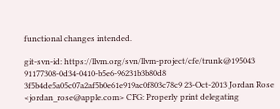functional changes intended.

git-svn-id: https://llvm.org/svn/llvm-project/cfe/trunk@195043 91177308-0d34-0410-b5e6-96231b3b80d8
3f5b4de5a05c07a2af5b0e61e919ac0f803c78c9 23-Oct-2013 Jordan Rose <jordan_rose@apple.com> CFG: Properly print delegating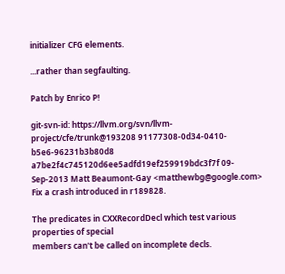initializer CFG elements.

...rather than segfaulting.

Patch by Enrico P!

git-svn-id: https://llvm.org/svn/llvm-project/cfe/trunk@193208 91177308-0d34-0410-b5e6-96231b3b80d8
a7be2f4c745120d6ee5adfd19ef259919bdc3f7f 09-Sep-2013 Matt Beaumont-Gay <matthewbg@google.com> Fix a crash introduced in r189828.

The predicates in CXXRecordDecl which test various properties of special
members can't be called on incomplete decls.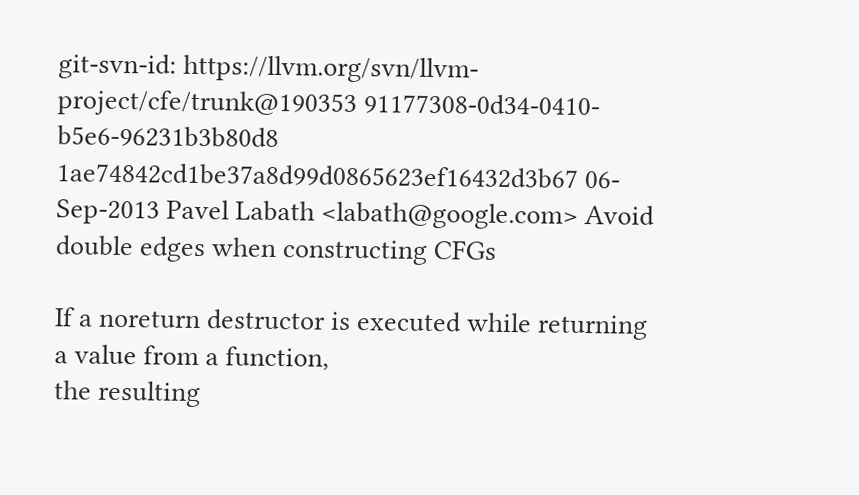git-svn-id: https://llvm.org/svn/llvm-project/cfe/trunk@190353 91177308-0d34-0410-b5e6-96231b3b80d8
1ae74842cd1be37a8d99d0865623ef16432d3b67 06-Sep-2013 Pavel Labath <labath@google.com> Avoid double edges when constructing CFGs

If a noreturn destructor is executed while returning a value from a function,
the resulting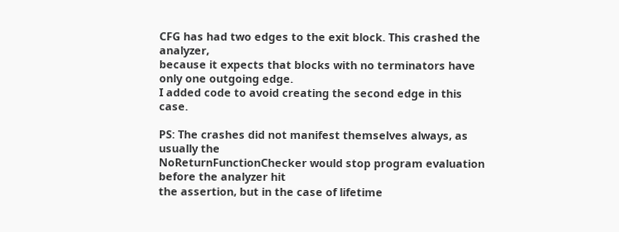CFG has had two edges to the exit block. This crashed the analyzer,
because it expects that blocks with no terminators have only one outgoing edge.
I added code to avoid creating the second edge in this case.

PS: The crashes did not manifest themselves always, as usually the
NoReturnFunctionChecker would stop program evaluation before the analyzer hit
the assertion, but in the case of lifetime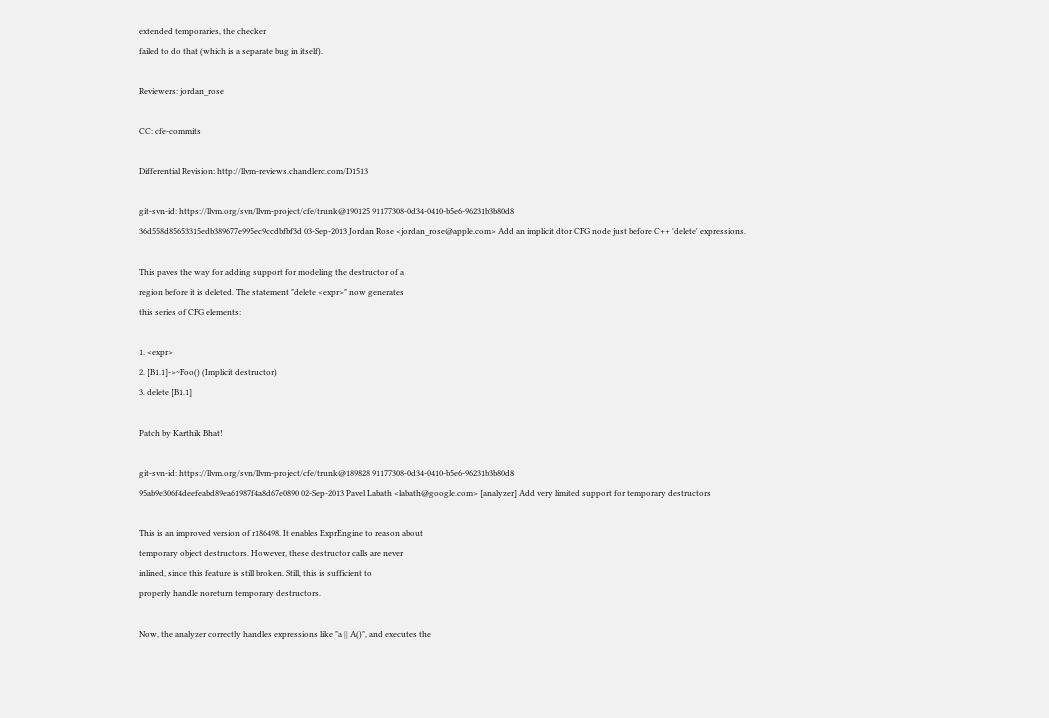extended temporaries, the checker
failed to do that (which is a separate bug in itself).

Reviewers: jordan_rose

CC: cfe-commits

Differential Revision: http://llvm-reviews.chandlerc.com/D1513

git-svn-id: https://llvm.org/svn/llvm-project/cfe/trunk@190125 91177308-0d34-0410-b5e6-96231b3b80d8
36d558d85653315edb389677e995ec9ccdbfbf3d 03-Sep-2013 Jordan Rose <jordan_rose@apple.com> Add an implicit dtor CFG node just before C++ 'delete' expressions.

This paves the way for adding support for modeling the destructor of a
region before it is deleted. The statement "delete <expr>" now generates
this series of CFG elements:

1. <expr>
2. [B1.1]->~Foo() (Implicit destructor)
3. delete [B1.1]

Patch by Karthik Bhat!

git-svn-id: https://llvm.org/svn/llvm-project/cfe/trunk@189828 91177308-0d34-0410-b5e6-96231b3b80d8
95ab9e306f4deefeabd89ea61987f4a8d67e0890 02-Sep-2013 Pavel Labath <labath@google.com> [analyzer] Add very limited support for temporary destructors

This is an improved version of r186498. It enables ExprEngine to reason about
temporary object destructors. However, these destructor calls are never
inlined, since this feature is still broken. Still, this is sufficient to
properly handle noreturn temporary destructors.

Now, the analyzer correctly handles expressions like "a || A()", and executes the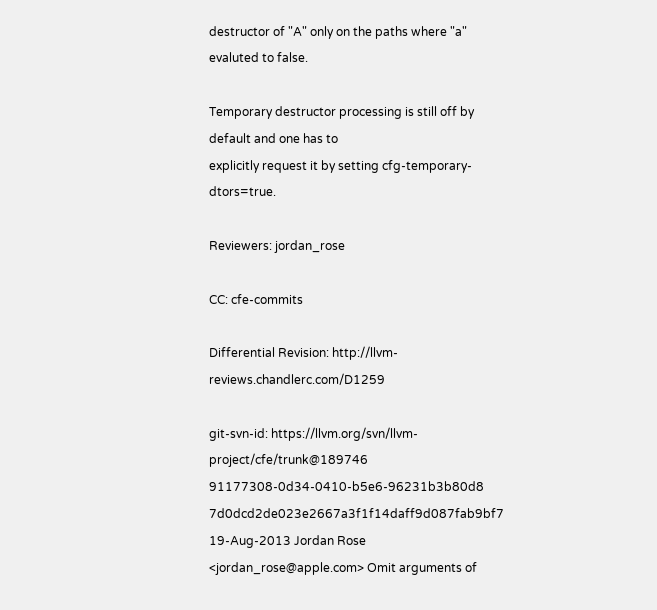destructor of "A" only on the paths where "a" evaluted to false.

Temporary destructor processing is still off by default and one has to
explicitly request it by setting cfg-temporary-dtors=true.

Reviewers: jordan_rose

CC: cfe-commits

Differential Revision: http://llvm-reviews.chandlerc.com/D1259

git-svn-id: https://llvm.org/svn/llvm-project/cfe/trunk@189746 91177308-0d34-0410-b5e6-96231b3b80d8
7d0dcd2de023e2667a3f1f14daff9d087fab9bf7 19-Aug-2013 Jordan Rose <jordan_rose@apple.com> Omit arguments of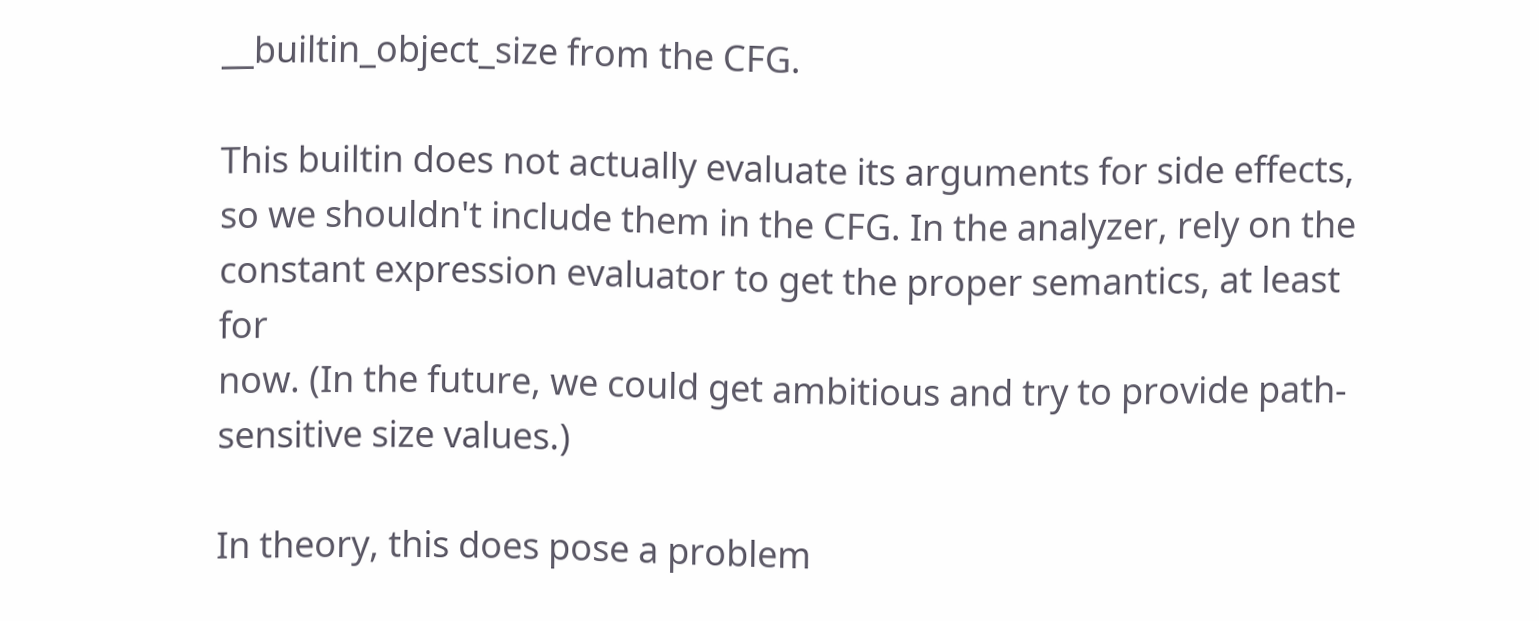__builtin_object_size from the CFG.

This builtin does not actually evaluate its arguments for side effects,
so we shouldn't include them in the CFG. In the analyzer, rely on the
constant expression evaluator to get the proper semantics, at least for
now. (In the future, we could get ambitious and try to provide path-
sensitive size values.)

In theory, this does pose a problem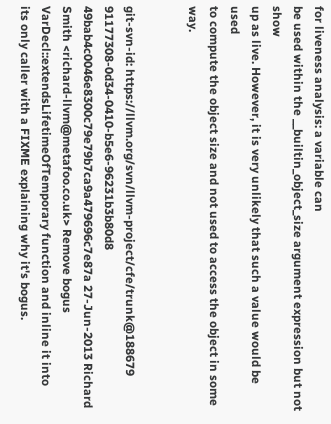for liveness analysis: a variable can
be used within the __builtin_object_size argument expression but not show
up as live. However, it is very unlikely that such a value would be used
to compute the object size and not used to access the object in some way.


git-svn-id: https://llvm.org/svn/llvm-project/cfe/trunk@188679 91177308-0d34-0410-b5e6-96231b3b80d8
49bab4c0046e8300c79e79b7ca9a479696c7e87a 27-Jun-2013 Richard Smith <richard-llvm@metafoo.co.uk> Remove bogus VarDecl::extendsLifetimeOfTemporary function and inline it into
its only caller with a FIXME explaining why it's bogus.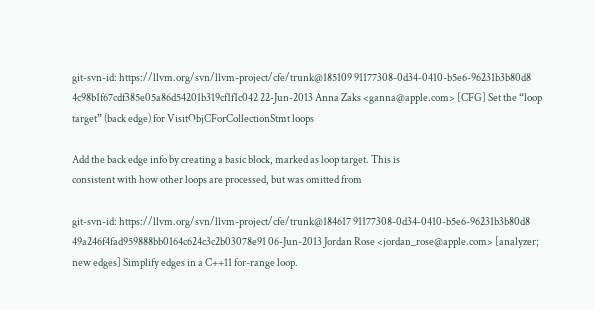git-svn-id: https://llvm.org/svn/llvm-project/cfe/trunk@185109 91177308-0d34-0410-b5e6-96231b3b80d8
4c98b1f67cdf385e05a86d54201b319cf1f1c042 22-Jun-2013 Anna Zaks <ganna@apple.com> [CFG] Set the “loop target” (back edge) for VisitObjCForCollectionStmt loops

Add the back edge info by creating a basic block, marked as loop target. This is
consistent with how other loops are processed, but was omitted from

git-svn-id: https://llvm.org/svn/llvm-project/cfe/trunk@184617 91177308-0d34-0410-b5e6-96231b3b80d8
49a246f4fad959888bb0164c624c3c2b03078e91 06-Jun-2013 Jordan Rose <jordan_rose@apple.com> [analyzer; new edges] Simplify edges in a C++11 for-range loop.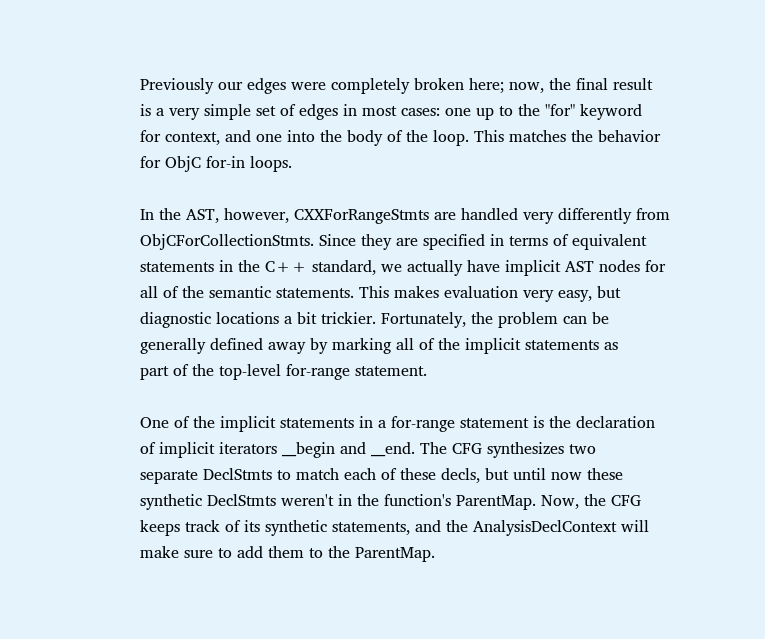Previously our edges were completely broken here; now, the final result
is a very simple set of edges in most cases: one up to the "for" keyword
for context, and one into the body of the loop. This matches the behavior
for ObjC for-in loops.

In the AST, however, CXXForRangeStmts are handled very differently from
ObjCForCollectionStmts. Since they are specified in terms of equivalent
statements in the C++ standard, we actually have implicit AST nodes for
all of the semantic statements. This makes evaluation very easy, but
diagnostic locations a bit trickier. Fortunately, the problem can be
generally defined away by marking all of the implicit statements as
part of the top-level for-range statement.

One of the implicit statements in a for-range statement is the declaration
of implicit iterators __begin and __end. The CFG synthesizes two
separate DeclStmts to match each of these decls, but until now these
synthetic DeclStmts weren't in the function's ParentMap. Now, the CFG
keeps track of its synthetic statements, and the AnalysisDeclContext will
make sure to add them to the ParentMap.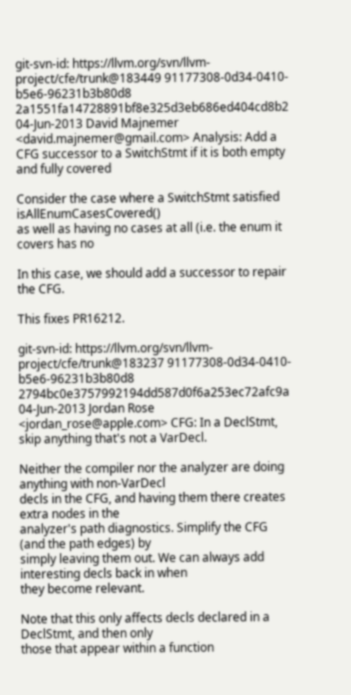git-svn-id: https://llvm.org/svn/llvm-project/cfe/trunk@183449 91177308-0d34-0410-b5e6-96231b3b80d8
2a1551fa14728891bf8e325d3eb686ed404cd8b2 04-Jun-2013 David Majnemer <david.majnemer@gmail.com> Analysis: Add a CFG successor to a SwitchStmt if it is both empty and fully covered

Consider the case where a SwitchStmt satisfied isAllEnumCasesCovered()
as well as having no cases at all (i.e. the enum it covers has no

In this case, we should add a successor to repair the CFG.

This fixes PR16212.

git-svn-id: https://llvm.org/svn/llvm-project/cfe/trunk@183237 91177308-0d34-0410-b5e6-96231b3b80d8
2794bc0e3757992194dd587d0f6a253ec72afc9a 04-Jun-2013 Jordan Rose <jordan_rose@apple.com> CFG: In a DeclStmt, skip anything that's not a VarDecl.

Neither the compiler nor the analyzer are doing anything with non-VarDecl
decls in the CFG, and having them there creates extra nodes in the
analyzer's path diagnostics. Simplify the CFG (and the path edges) by
simply leaving them out. We can always add interesting decls back in when
they become relevant.

Note that this only affects decls declared in a DeclStmt, and then only
those that appear within a function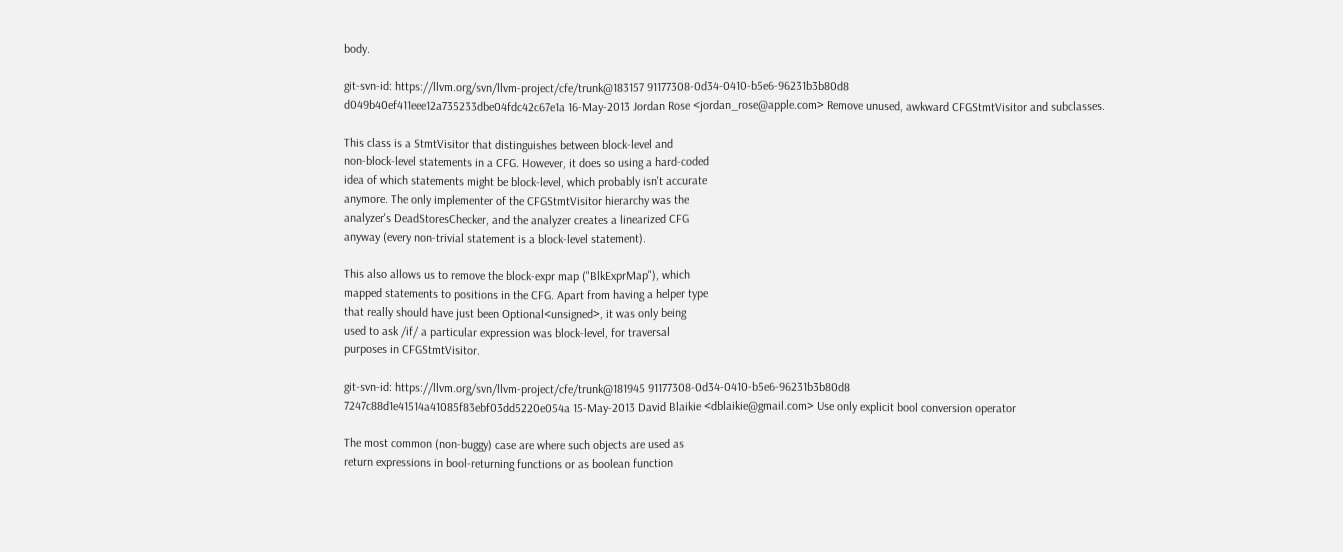body.

git-svn-id: https://llvm.org/svn/llvm-project/cfe/trunk@183157 91177308-0d34-0410-b5e6-96231b3b80d8
d049b40ef411eee12a735233dbe04fdc42c67e1a 16-May-2013 Jordan Rose <jordan_rose@apple.com> Remove unused, awkward CFGStmtVisitor and subclasses.

This class is a StmtVisitor that distinguishes between block-level and
non-block-level statements in a CFG. However, it does so using a hard-coded
idea of which statements might be block-level, which probably isn't accurate
anymore. The only implementer of the CFGStmtVisitor hierarchy was the
analyzer's DeadStoresChecker, and the analyzer creates a linearized CFG
anyway (every non-trivial statement is a block-level statement).

This also allows us to remove the block-expr map ("BlkExprMap"), which
mapped statements to positions in the CFG. Apart from having a helper type
that really should have just been Optional<unsigned>, it was only being
used to ask /if/ a particular expression was block-level, for traversal
purposes in CFGStmtVisitor.

git-svn-id: https://llvm.org/svn/llvm-project/cfe/trunk@181945 91177308-0d34-0410-b5e6-96231b3b80d8
7247c88d1e41514a41085f83ebf03dd5220e054a 15-May-2013 David Blaikie <dblaikie@gmail.com> Use only explicit bool conversion operator

The most common (non-buggy) case are where such objects are used as
return expressions in bool-returning functions or as boolean function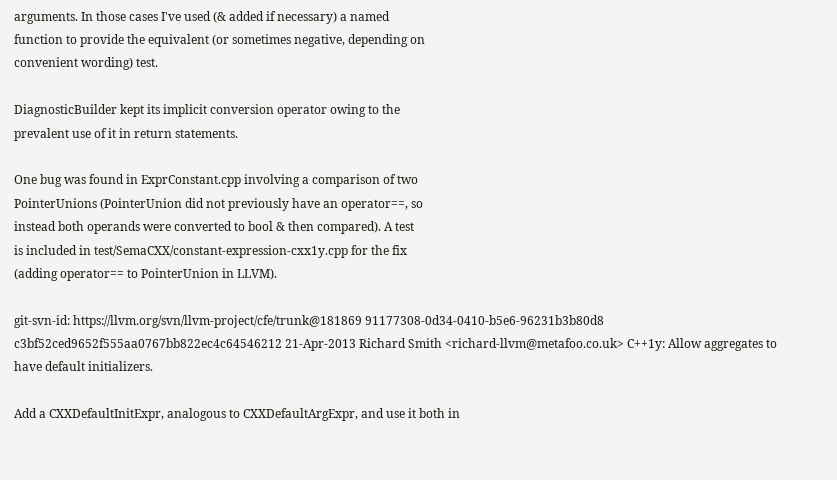arguments. In those cases I've used (& added if necessary) a named
function to provide the equivalent (or sometimes negative, depending on
convenient wording) test.

DiagnosticBuilder kept its implicit conversion operator owing to the
prevalent use of it in return statements.

One bug was found in ExprConstant.cpp involving a comparison of two
PointerUnions (PointerUnion did not previously have an operator==, so
instead both operands were converted to bool & then compared). A test
is included in test/SemaCXX/constant-expression-cxx1y.cpp for the fix
(adding operator== to PointerUnion in LLVM).

git-svn-id: https://llvm.org/svn/llvm-project/cfe/trunk@181869 91177308-0d34-0410-b5e6-96231b3b80d8
c3bf52ced9652f555aa0767bb822ec4c64546212 21-Apr-2013 Richard Smith <richard-llvm@metafoo.co.uk> C++1y: Allow aggregates to have default initializers.

Add a CXXDefaultInitExpr, analogous to CXXDefaultArgExpr, and use it both in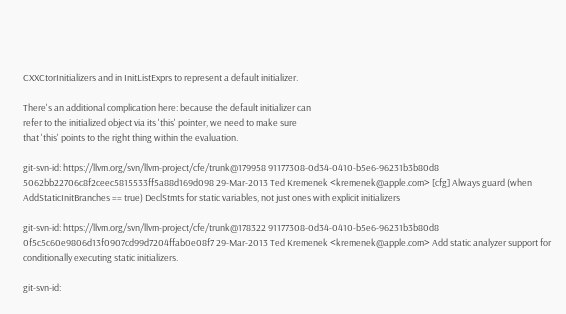CXXCtorInitializers and in InitListExprs to represent a default initializer.

There's an additional complication here: because the default initializer can
refer to the initialized object via its 'this' pointer, we need to make sure
that 'this' points to the right thing within the evaluation.

git-svn-id: https://llvm.org/svn/llvm-project/cfe/trunk@179958 91177308-0d34-0410-b5e6-96231b3b80d8
5062bb22706c8f2ceec5815533ff5a88d169d098 29-Mar-2013 Ted Kremenek <kremenek@apple.com> [cfg] Always guard (when AddStaticInitBranches == true) DeclStmts for static variables, not just ones with explicit initializers

git-svn-id: https://llvm.org/svn/llvm-project/cfe/trunk@178322 91177308-0d34-0410-b5e6-96231b3b80d8
0f5c5c60e9806d13f0907cd99d7204ffab0e08f7 29-Mar-2013 Ted Kremenek <kremenek@apple.com> Add static analyzer support for conditionally executing static initializers.

git-svn-id: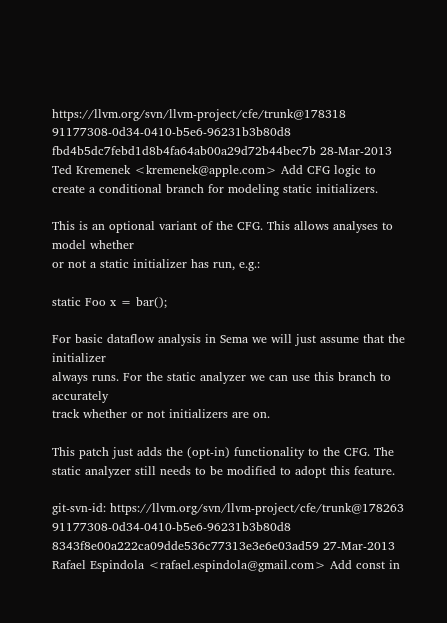https://llvm.org/svn/llvm-project/cfe/trunk@178318 91177308-0d34-0410-b5e6-96231b3b80d8
fbd4b5dc7febd1d8b4fa64ab00a29d72b44bec7b 28-Mar-2013 Ted Kremenek <kremenek@apple.com> Add CFG logic to create a conditional branch for modeling static initializers.

This is an optional variant of the CFG. This allows analyses to model whether
or not a static initializer has run, e.g.:

static Foo x = bar();

For basic dataflow analysis in Sema we will just assume that the initializer
always runs. For the static analyzer we can use this branch to accurately
track whether or not initializers are on.

This patch just adds the (opt-in) functionality to the CFG. The
static analyzer still needs to be modified to adopt this feature.

git-svn-id: https://llvm.org/svn/llvm-project/cfe/trunk@178263 91177308-0d34-0410-b5e6-96231b3b80d8
8343f8e00a222ca09dde536c77313e3e6e03ad59 27-Mar-2013 Rafael Espindola <rafael.espindola@gmail.com> Add const in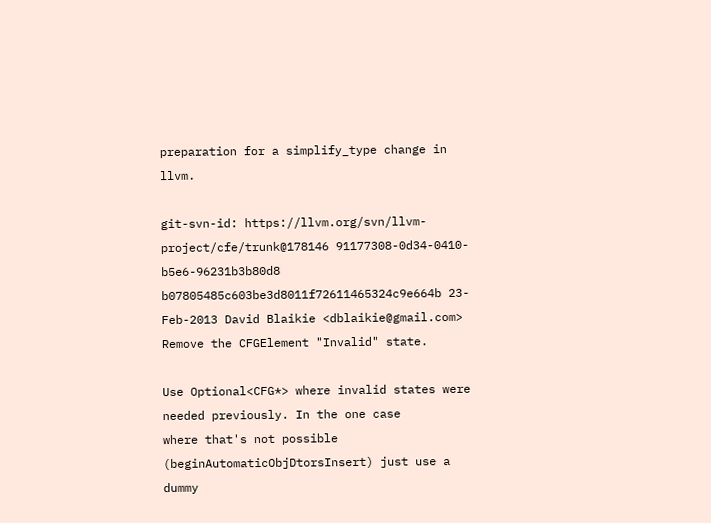preparation for a simplify_type change in llvm.

git-svn-id: https://llvm.org/svn/llvm-project/cfe/trunk@178146 91177308-0d34-0410-b5e6-96231b3b80d8
b07805485c603be3d8011f72611465324c9e664b 23-Feb-2013 David Blaikie <dblaikie@gmail.com> Remove the CFGElement "Invalid" state.

Use Optional<CFG*> where invalid states were needed previously. In the one case
where that's not possible (beginAutomaticObjDtorsInsert) just use a dummy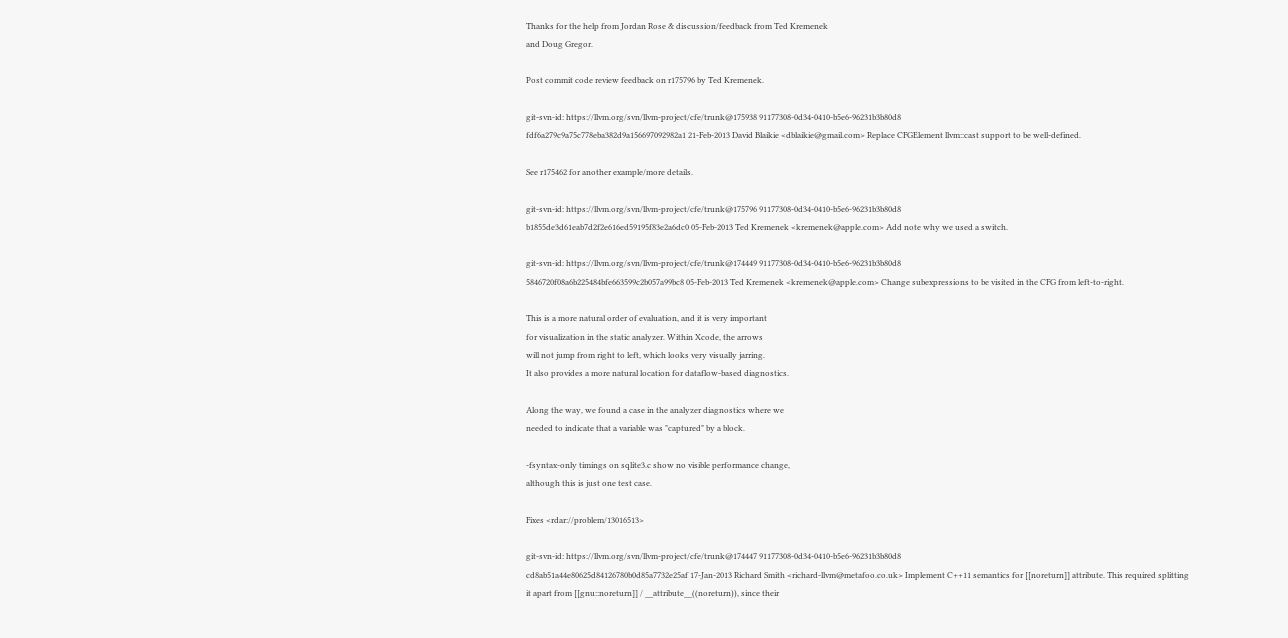Thanks for the help from Jordan Rose & discussion/feedback from Ted Kremenek
and Doug Gregor.

Post commit code review feedback on r175796 by Ted Kremenek.

git-svn-id: https://llvm.org/svn/llvm-project/cfe/trunk@175938 91177308-0d34-0410-b5e6-96231b3b80d8
fdf6a279c9a75c778eba382d9a156697092982a1 21-Feb-2013 David Blaikie <dblaikie@gmail.com> Replace CFGElement llvm::cast support to be well-defined.

See r175462 for another example/more details.

git-svn-id: https://llvm.org/svn/llvm-project/cfe/trunk@175796 91177308-0d34-0410-b5e6-96231b3b80d8
b1855de3d61eab7d2f2e616ed59195f83e2a6dc0 05-Feb-2013 Ted Kremenek <kremenek@apple.com> Add note why we used a switch.

git-svn-id: https://llvm.org/svn/llvm-project/cfe/trunk@174449 91177308-0d34-0410-b5e6-96231b3b80d8
5846720f08a6b225484bfe663599c2b057a99bc8 05-Feb-2013 Ted Kremenek <kremenek@apple.com> Change subexpressions to be visited in the CFG from left-to-right.

This is a more natural order of evaluation, and it is very important
for visualization in the static analyzer. Within Xcode, the arrows
will not jump from right to left, which looks very visually jarring.
It also provides a more natural location for dataflow-based diagnostics.

Along the way, we found a case in the analyzer diagnostics where we
needed to indicate that a variable was "captured" by a block.

-fsyntax-only timings on sqlite3.c show no visible performance change,
although this is just one test case.

Fixes <rdar://problem/13016513>

git-svn-id: https://llvm.org/svn/llvm-project/cfe/trunk@174447 91177308-0d34-0410-b5e6-96231b3b80d8
cd8ab51a44e80625d84126780b0d85a7732e25af 17-Jan-2013 Richard Smith <richard-llvm@metafoo.co.uk> Implement C++11 semantics for [[noreturn]] attribute. This required splitting
it apart from [[gnu::noreturn]] / __attribute__((noreturn)), since their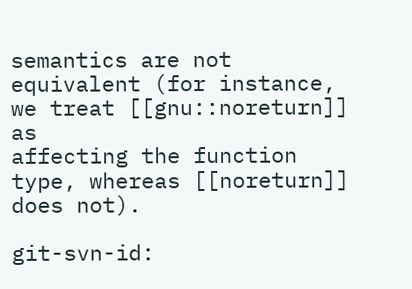semantics are not equivalent (for instance, we treat [[gnu::noreturn]] as
affecting the function type, whereas [[noreturn]] does not).

git-svn-id: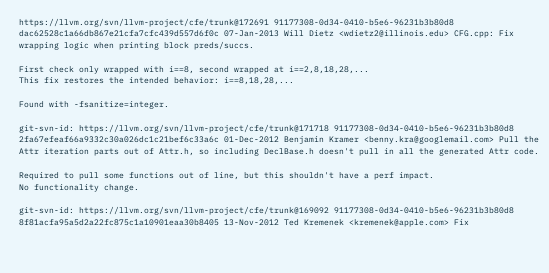https://llvm.org/svn/llvm-project/cfe/trunk@172691 91177308-0d34-0410-b5e6-96231b3b80d8
dac62528c1a66db867e21cfa7cfc439d557d6f0c 07-Jan-2013 Will Dietz <wdietz2@illinois.edu> CFG.cpp: Fix wrapping logic when printing block preds/succs.

First check only wrapped with i==8, second wrapped at i==2,8,18,28,...
This fix restores the intended behavior: i==8,18,28,...

Found with -fsanitize=integer.

git-svn-id: https://llvm.org/svn/llvm-project/cfe/trunk@171718 91177308-0d34-0410-b5e6-96231b3b80d8
2fa67efeaf66a9332c30a026dc1c21bef6c33a6c 01-Dec-2012 Benjamin Kramer <benny.kra@googlemail.com> Pull the Attr iteration parts out of Attr.h, so including DeclBase.h doesn't pull in all the generated Attr code.

Required to pull some functions out of line, but this shouldn't have a perf impact.
No functionality change.

git-svn-id: https://llvm.org/svn/llvm-project/cfe/trunk@169092 91177308-0d34-0410-b5e6-96231b3b80d8
8f81acfa95a5d2a22fc875c1a10901eaa30b8405 13-Nov-2012 Ted Kremenek <kremenek@apple.com> Fix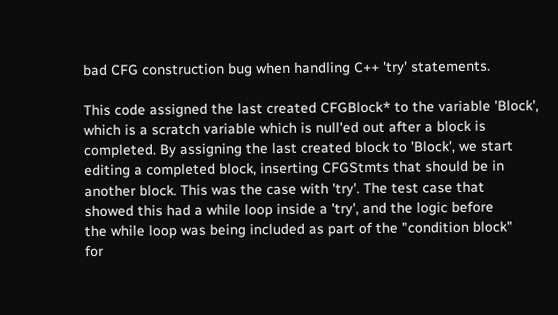bad CFG construction bug when handling C++ 'try' statements.

This code assigned the last created CFGBlock* to the variable 'Block',
which is a scratch variable which is null'ed out after a block is
completed. By assigning the last created block to 'Block', we start
editing a completed block, inserting CFGStmts that should be in
another block. This was the case with 'try'. The test case that
showed this had a while loop inside a 'try', and the logic before
the while loop was being included as part of the "condition block"
for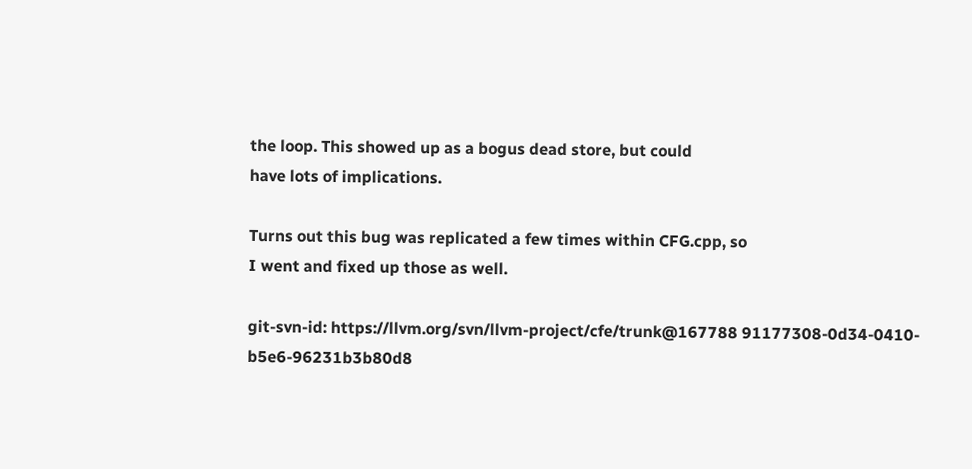the loop. This showed up as a bogus dead store, but could
have lots of implications.

Turns out this bug was replicated a few times within CFG.cpp, so
I went and fixed up those as well.

git-svn-id: https://llvm.org/svn/llvm-project/cfe/trunk@167788 91177308-0d34-0410-b5e6-96231b3b80d8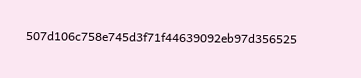507d106c758e745d3f71f44639092eb97d356525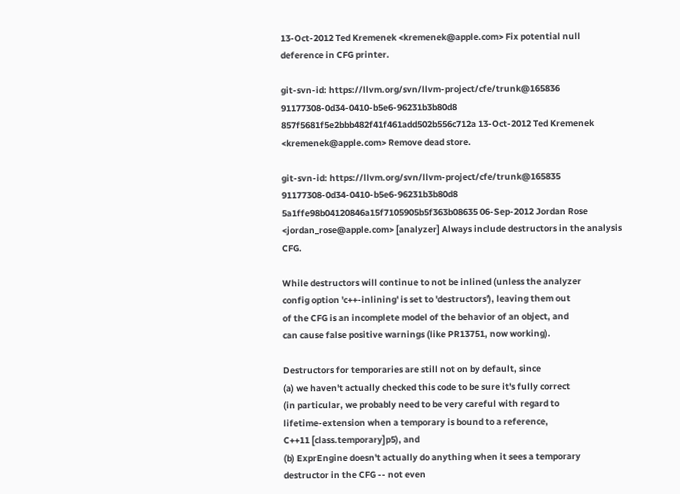13-Oct-2012 Ted Kremenek <kremenek@apple.com> Fix potential null deference in CFG printer.

git-svn-id: https://llvm.org/svn/llvm-project/cfe/trunk@165836 91177308-0d34-0410-b5e6-96231b3b80d8
857f5681f5e2bbb482f41f461add502b556c712a 13-Oct-2012 Ted Kremenek <kremenek@apple.com> Remove dead store.

git-svn-id: https://llvm.org/svn/llvm-project/cfe/trunk@165835 91177308-0d34-0410-b5e6-96231b3b80d8
5a1ffe98b04120846a15f7105905b5f363b08635 06-Sep-2012 Jordan Rose <jordan_rose@apple.com> [analyzer] Always include destructors in the analysis CFG.

While destructors will continue to not be inlined (unless the analyzer
config option 'c++-inlining' is set to 'destructors'), leaving them out
of the CFG is an incomplete model of the behavior of an object, and
can cause false positive warnings (like PR13751, now working).

Destructors for temporaries are still not on by default, since
(a) we haven't actually checked this code to be sure it's fully correct
(in particular, we probably need to be very careful with regard to
lifetime-extension when a temporary is bound to a reference,
C++11 [class.temporary]p5), and
(b) ExprEngine doesn't actually do anything when it sees a temporary
destructor in the CFG -- not even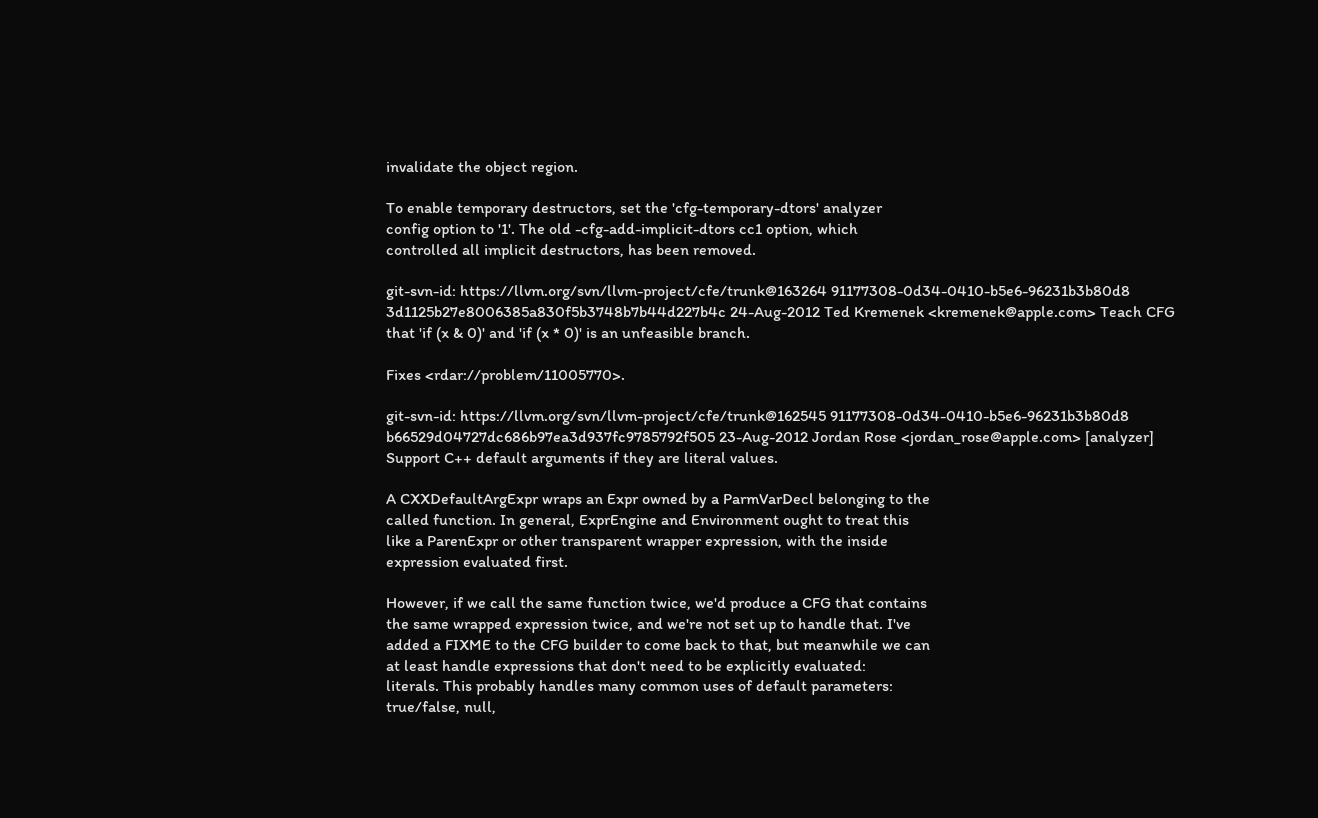invalidate the object region.

To enable temporary destructors, set the 'cfg-temporary-dtors' analyzer
config option to '1'. The old -cfg-add-implicit-dtors cc1 option, which
controlled all implicit destructors, has been removed.

git-svn-id: https://llvm.org/svn/llvm-project/cfe/trunk@163264 91177308-0d34-0410-b5e6-96231b3b80d8
3d1125b27e8006385a830f5b3748b7b44d227b4c 24-Aug-2012 Ted Kremenek <kremenek@apple.com> Teach CFG that 'if (x & 0)' and 'if (x * 0)' is an unfeasible branch.

Fixes <rdar://problem/11005770>.

git-svn-id: https://llvm.org/svn/llvm-project/cfe/trunk@162545 91177308-0d34-0410-b5e6-96231b3b80d8
b66529d04727dc686b97ea3d937fc9785792f505 23-Aug-2012 Jordan Rose <jordan_rose@apple.com> [analyzer] Support C++ default arguments if they are literal values.

A CXXDefaultArgExpr wraps an Expr owned by a ParmVarDecl belonging to the
called function. In general, ExprEngine and Environment ought to treat this
like a ParenExpr or other transparent wrapper expression, with the inside
expression evaluated first.

However, if we call the same function twice, we'd produce a CFG that contains
the same wrapped expression twice, and we're not set up to handle that. I've
added a FIXME to the CFG builder to come back to that, but meanwhile we can
at least handle expressions that don't need to be explicitly evaluated:
literals. This probably handles many common uses of default parameters:
true/false, null,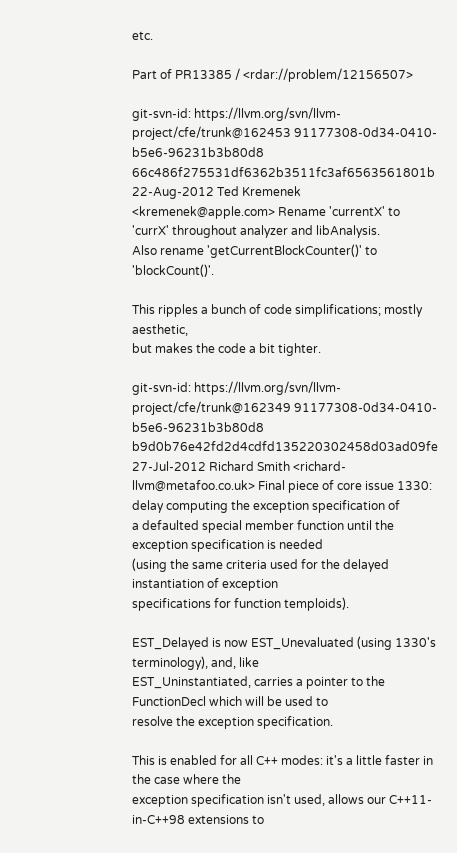etc.

Part of PR13385 / <rdar://problem/12156507>

git-svn-id: https://llvm.org/svn/llvm-project/cfe/trunk@162453 91177308-0d34-0410-b5e6-96231b3b80d8
66c486f275531df6362b3511fc3af6563561801b 22-Aug-2012 Ted Kremenek <kremenek@apple.com> Rename 'currentX' to 'currX' throughout analyzer and libAnalysis.
Also rename 'getCurrentBlockCounter()' to 'blockCount()'.

This ripples a bunch of code simplifications; mostly aesthetic,
but makes the code a bit tighter.

git-svn-id: https://llvm.org/svn/llvm-project/cfe/trunk@162349 91177308-0d34-0410-b5e6-96231b3b80d8
b9d0b76e42fd2d4cdfd135220302458d03ad09fe 27-Jul-2012 Richard Smith <richard-llvm@metafoo.co.uk> Final piece of core issue 1330: delay computing the exception specification of
a defaulted special member function until the exception specification is needed
(using the same criteria used for the delayed instantiation of exception
specifications for function temploids).

EST_Delayed is now EST_Unevaluated (using 1330's terminology), and, like
EST_Uninstantiated, carries a pointer to the FunctionDecl which will be used to
resolve the exception specification.

This is enabled for all C++ modes: it's a little faster in the case where the
exception specification isn't used, allows our C++11-in-C++98 extensions to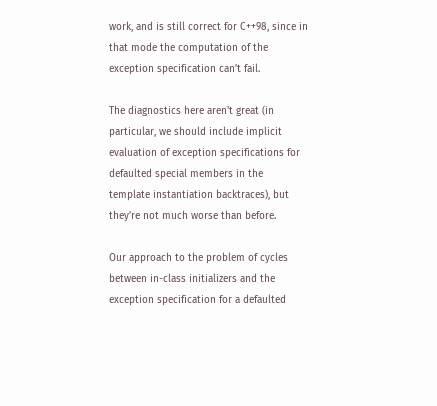work, and is still correct for C++98, since in that mode the computation of the
exception specification can't fail.

The diagnostics here aren't great (in particular, we should include implicit
evaluation of exception specifications for defaulted special members in the
template instantiation backtraces), but they're not much worse than before.

Our approach to the problem of cycles between in-class initializers and the
exception specification for a defaulted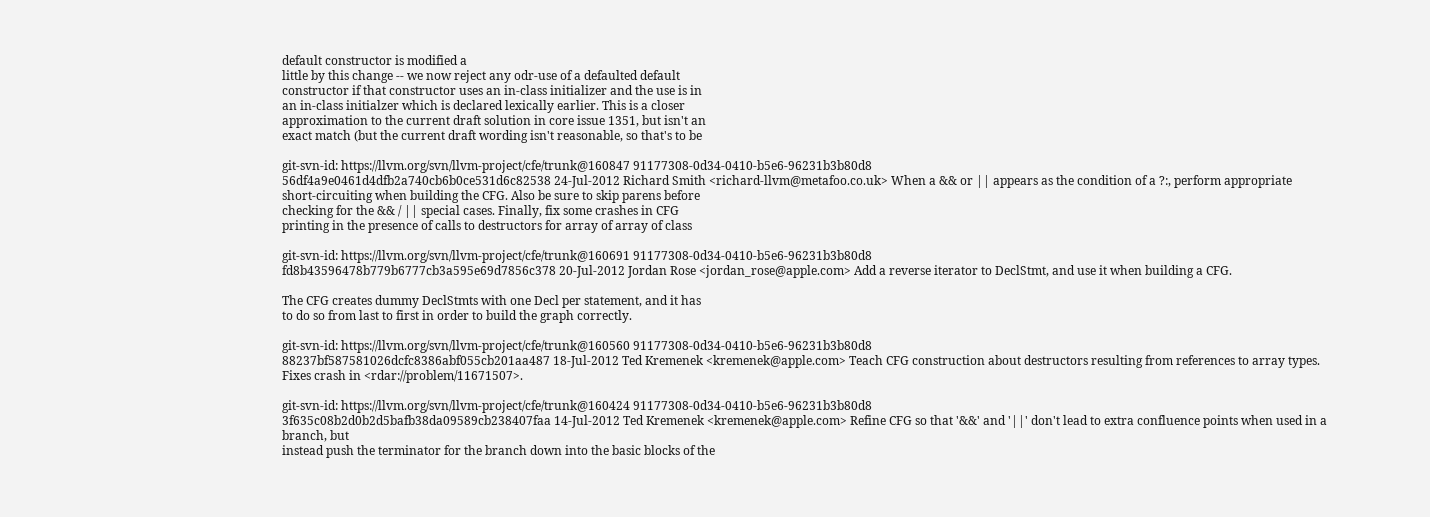default constructor is modified a
little by this change -- we now reject any odr-use of a defaulted default
constructor if that constructor uses an in-class initializer and the use is in
an in-class initialzer which is declared lexically earlier. This is a closer
approximation to the current draft solution in core issue 1351, but isn't an
exact match (but the current draft wording isn't reasonable, so that's to be

git-svn-id: https://llvm.org/svn/llvm-project/cfe/trunk@160847 91177308-0d34-0410-b5e6-96231b3b80d8
56df4a9e0461d4dfb2a740cb6b0ce531d6c82538 24-Jul-2012 Richard Smith <richard-llvm@metafoo.co.uk> When a && or || appears as the condition of a ?:, perform appropriate
short-circuiting when building the CFG. Also be sure to skip parens before
checking for the && / || special cases. Finally, fix some crashes in CFG
printing in the presence of calls to destructors for array of array of class

git-svn-id: https://llvm.org/svn/llvm-project/cfe/trunk@160691 91177308-0d34-0410-b5e6-96231b3b80d8
fd8b43596478b779b6777cb3a595e69d7856c378 20-Jul-2012 Jordan Rose <jordan_rose@apple.com> Add a reverse iterator to DeclStmt, and use it when building a CFG.

The CFG creates dummy DeclStmts with one Decl per statement, and it has
to do so from last to first in order to build the graph correctly.

git-svn-id: https://llvm.org/svn/llvm-project/cfe/trunk@160560 91177308-0d34-0410-b5e6-96231b3b80d8
88237bf587581026dcfc8386abf055cb201aa487 18-Jul-2012 Ted Kremenek <kremenek@apple.com> Teach CFG construction about destructors resulting from references to array types. Fixes crash in <rdar://problem/11671507>.

git-svn-id: https://llvm.org/svn/llvm-project/cfe/trunk@160424 91177308-0d34-0410-b5e6-96231b3b80d8
3f635c08b2d0b2d5bafb38da09589cb238407faa 14-Jul-2012 Ted Kremenek <kremenek@apple.com> Refine CFG so that '&&' and '||' don't lead to extra confluence points when used in a branch, but
instead push the terminator for the branch down into the basic blocks of the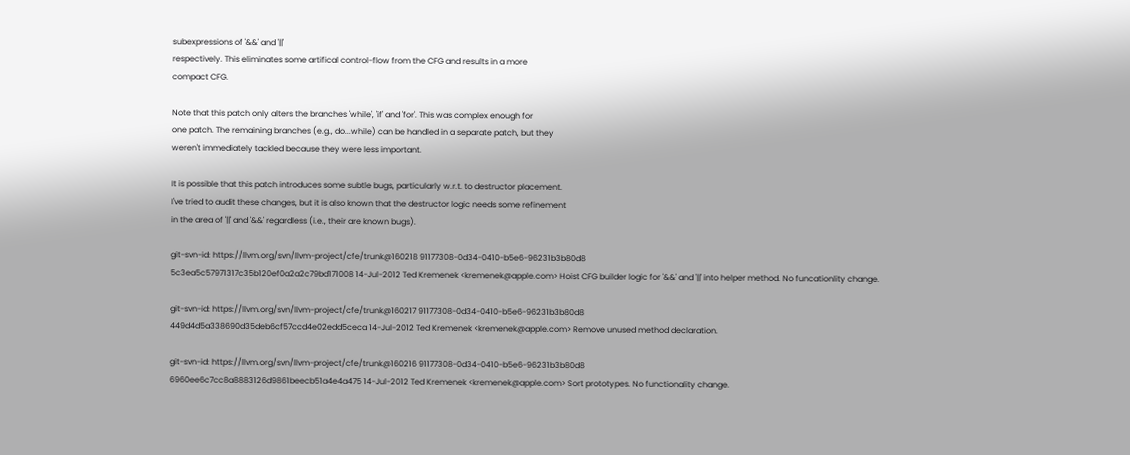subexpressions of '&&' and '||'
respectively. This eliminates some artifical control-flow from the CFG and results in a more
compact CFG.

Note that this patch only alters the branches 'while', 'if' and 'for'. This was complex enough for
one patch. The remaining branches (e.g., do...while) can be handled in a separate patch, but they
weren't immediately tackled because they were less important.

It is possible that this patch introduces some subtle bugs, particularly w.r.t. to destructor placement.
I've tried to audit these changes, but it is also known that the destructor logic needs some refinement
in the area of '||' and '&&' regardless (i.e., their are known bugs).

git-svn-id: https://llvm.org/svn/llvm-project/cfe/trunk@160218 91177308-0d34-0410-b5e6-96231b3b80d8
5c3ea5c57971317c35b120ef0a2a2c79bd171008 14-Jul-2012 Ted Kremenek <kremenek@apple.com> Hoist CFG builder logic for '&&' and '||' into helper method. No funcationlity change.

git-svn-id: https://llvm.org/svn/llvm-project/cfe/trunk@160217 91177308-0d34-0410-b5e6-96231b3b80d8
449d4d5a338690d35deb6cf57ccd4e02edd5ceca 14-Jul-2012 Ted Kremenek <kremenek@apple.com> Remove unused method declaration.

git-svn-id: https://llvm.org/svn/llvm-project/cfe/trunk@160216 91177308-0d34-0410-b5e6-96231b3b80d8
6960ee6c7cc8a8883126d9861beecb51a4e4a475 14-Jul-2012 Ted Kremenek <kremenek@apple.com> Sort prototypes. No functionality change.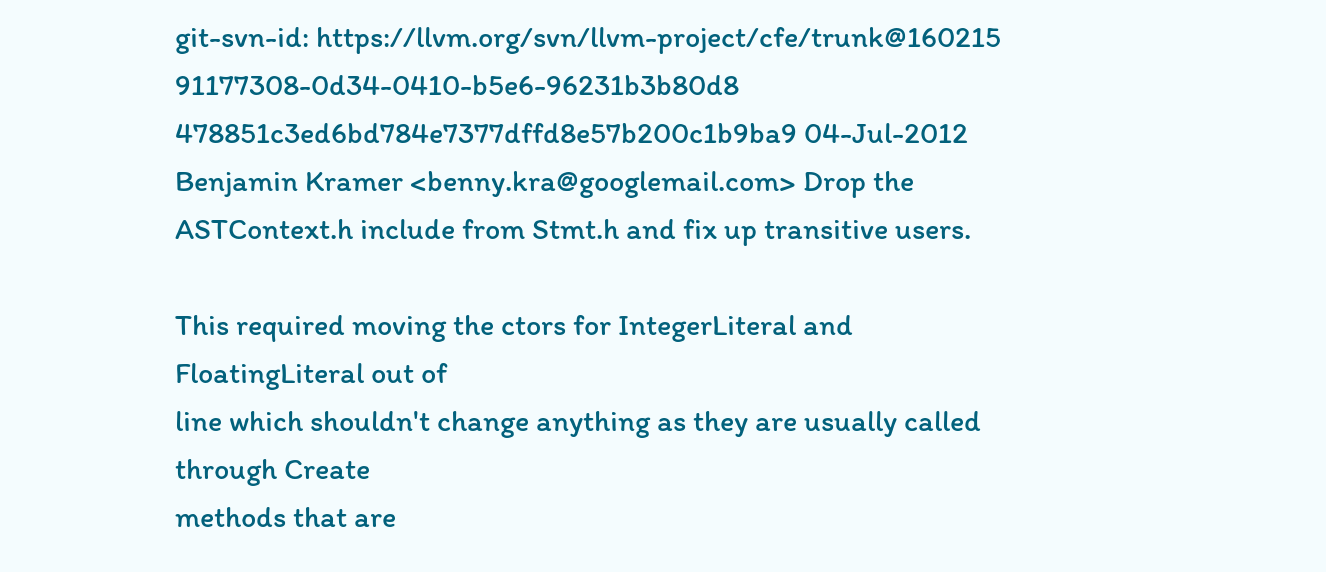git-svn-id: https://llvm.org/svn/llvm-project/cfe/trunk@160215 91177308-0d34-0410-b5e6-96231b3b80d8
478851c3ed6bd784e7377dffd8e57b200c1b9ba9 04-Jul-2012 Benjamin Kramer <benny.kra@googlemail.com> Drop the ASTContext.h include from Stmt.h and fix up transitive users.

This required moving the ctors for IntegerLiteral and FloatingLiteral out of
line which shouldn't change anything as they are usually called through Create
methods that are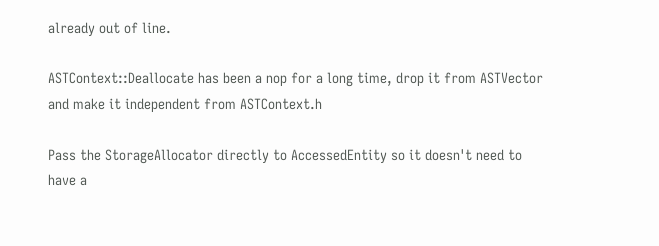already out of line.

ASTContext::Deallocate has been a nop for a long time, drop it from ASTVector
and make it independent from ASTContext.h

Pass the StorageAllocator directly to AccessedEntity so it doesn't need to
have a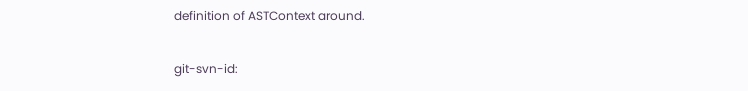definition of ASTContext around.

git-svn-id: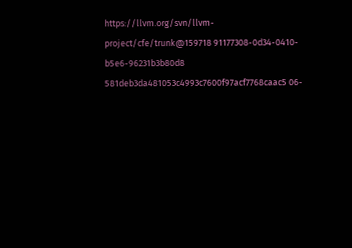https://llvm.org/svn/llvm-project/cfe/trunk@159718 91177308-0d34-0410-b5e6-96231b3b80d8
581deb3da481053c4993c7600f97acf7768caac5 06-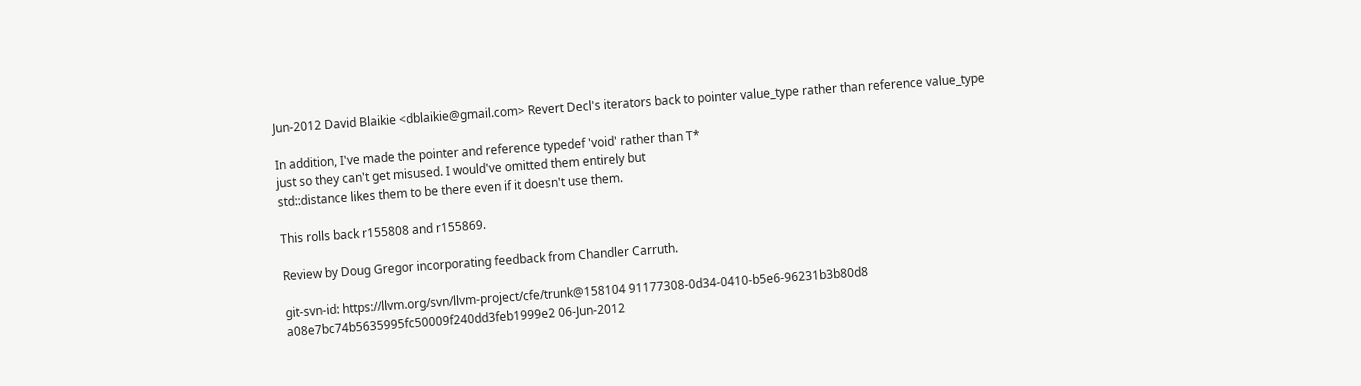Jun-2012 David Blaikie <dblaikie@gmail.com> Revert Decl's iterators back to pointer value_type rather than reference value_type

In addition, I've made the pointer and reference typedef 'void' rather than T*
just so they can't get misused. I would've omitted them entirely but
std::distance likes them to be there even if it doesn't use them.

This rolls back r155808 and r155869.

Review by Doug Gregor incorporating feedback from Chandler Carruth.

git-svn-id: https://llvm.org/svn/llvm-project/cfe/trunk@158104 91177308-0d34-0410-b5e6-96231b3b80d8
a08e7bc74b5635995fc50009f240dd3feb1999e2 06-Jun-2012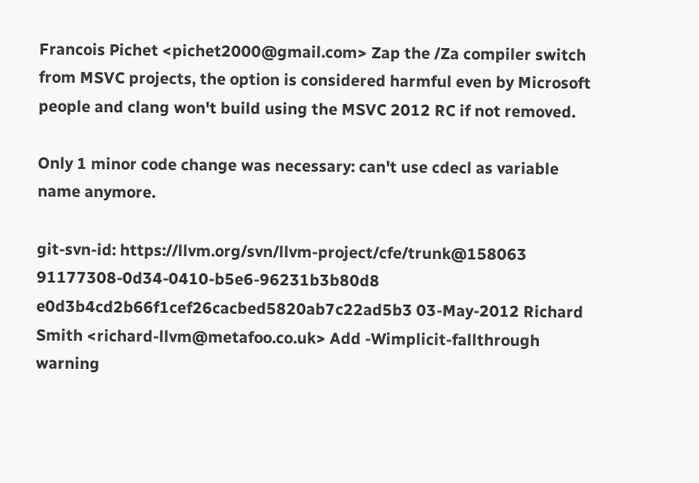Francois Pichet <pichet2000@gmail.com> Zap the /Za compiler switch from MSVC projects, the option is considered harmful even by Microsoft people and clang won't build using the MSVC 2012 RC if not removed.

Only 1 minor code change was necessary: can't use cdecl as variable name anymore.

git-svn-id: https://llvm.org/svn/llvm-project/cfe/trunk@158063 91177308-0d34-0410-b5e6-96231b3b80d8
e0d3b4cd2b66f1cef26cacbed5820ab7c22ad5b3 03-May-2012 Richard Smith <richard-llvm@metafoo.co.uk> Add -Wimplicit-fallthrough warning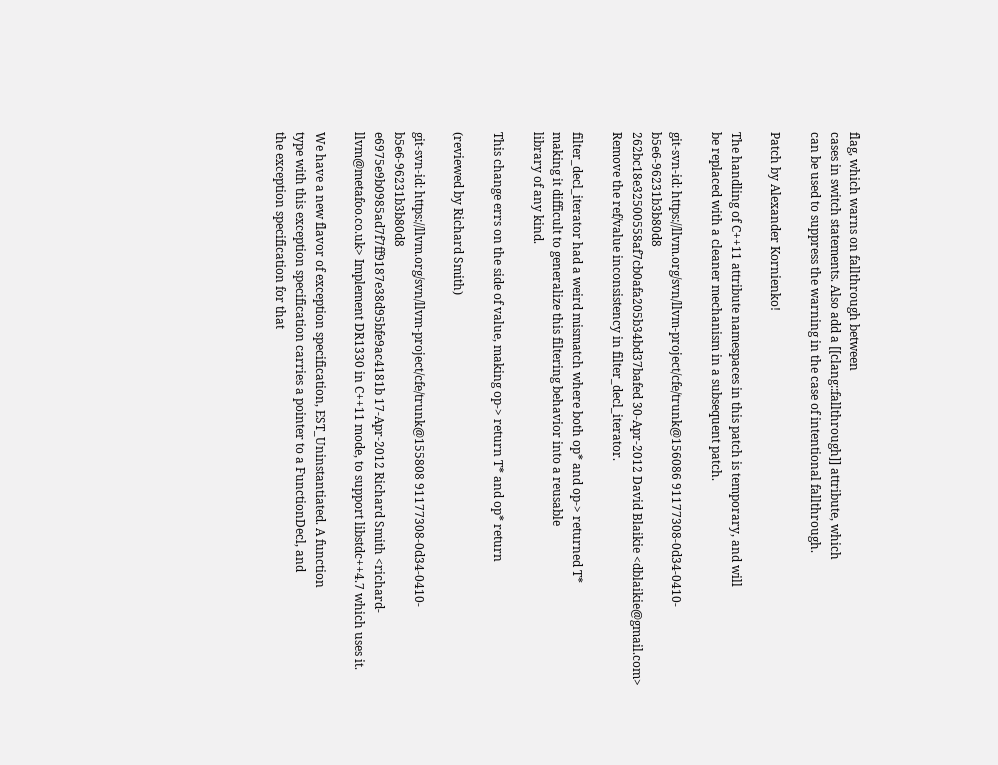flag, which warns on fallthrough between
cases in switch statements. Also add a [[clang::fallthrough]] attribute, which
can be used to suppress the warning in the case of intentional fallthrough.

Patch by Alexander Kornienko!

The handling of C++11 attribute namespaces in this patch is temporary, and will
be replaced with a cleaner mechanism in a subsequent patch.

git-svn-id: https://llvm.org/svn/llvm-project/cfe/trunk@156086 91177308-0d34-0410-b5e6-96231b3b80d8
262bc18e32500558af7cb0afa205b34bd37bafed 30-Apr-2012 David Blaikie <dblaikie@gmail.com> Remove the ref/value inconsistency in filter_decl_iterator.

filter_decl_iterator had a weird mismatch where both op* and op-> returned T*
making it difficult to generalize this filtering behavior into a reusable
library of any kind.

This change errs on the side of value, making op-> return T* and op* return

(reviewed by Richard Smith)

git-svn-id: https://llvm.org/svn/llvm-project/cfe/trunk@155808 91177308-0d34-0410-b5e6-96231b3b80d8
e6975e9b0985ad7f7ff9187e38d95bfe9ac4181b 17-Apr-2012 Richard Smith <richard-llvm@metafoo.co.uk> Implement DR1330 in C++11 mode, to support libstdc++4.7 which uses it.

We have a new flavor of exception specification, EST_Uninstantiated. A function
type with this exception specification carries a pointer to a FunctionDecl, and
the exception specification for that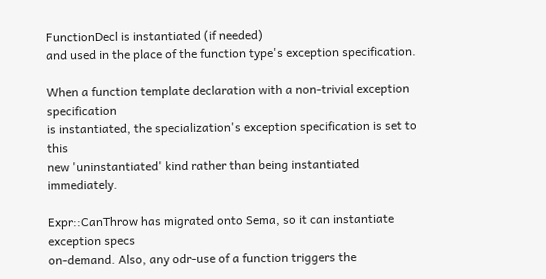FunctionDecl is instantiated (if needed)
and used in the place of the function type's exception specification.

When a function template declaration with a non-trivial exception specification
is instantiated, the specialization's exception specification is set to this
new 'uninstantiated' kind rather than being instantiated immediately.

Expr::CanThrow has migrated onto Sema, so it can instantiate exception specs
on-demand. Also, any odr-use of a function triggers the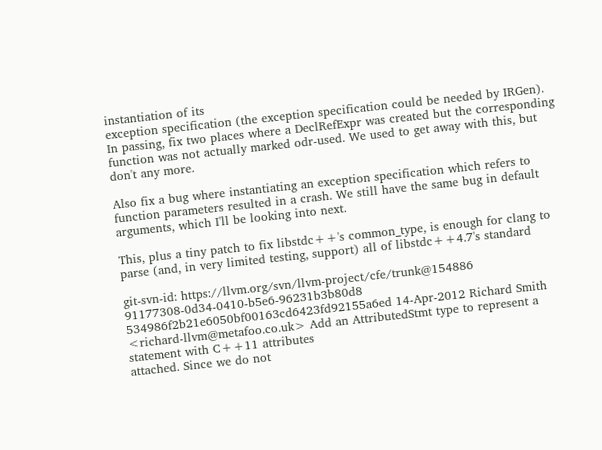instantiation of its
exception specification (the exception specification could be needed by IRGen).
In passing, fix two places where a DeclRefExpr was created but the corresponding
function was not actually marked odr-used. We used to get away with this, but
don't any more.

Also fix a bug where instantiating an exception specification which refers to
function parameters resulted in a crash. We still have the same bug in default
arguments, which I'll be looking into next.

This, plus a tiny patch to fix libstdc++'s common_type, is enough for clang to
parse (and, in very limited testing, support) all of libstdc++4.7's standard

git-svn-id: https://llvm.org/svn/llvm-project/cfe/trunk@154886 91177308-0d34-0410-b5e6-96231b3b80d8
534986f2b21e6050bf00163cd6423fd92155a6ed 14-Apr-2012 Richard Smith <richard-llvm@metafoo.co.uk> Add an AttributedStmt type to represent a statement with C++11 attributes
attached. Since we do not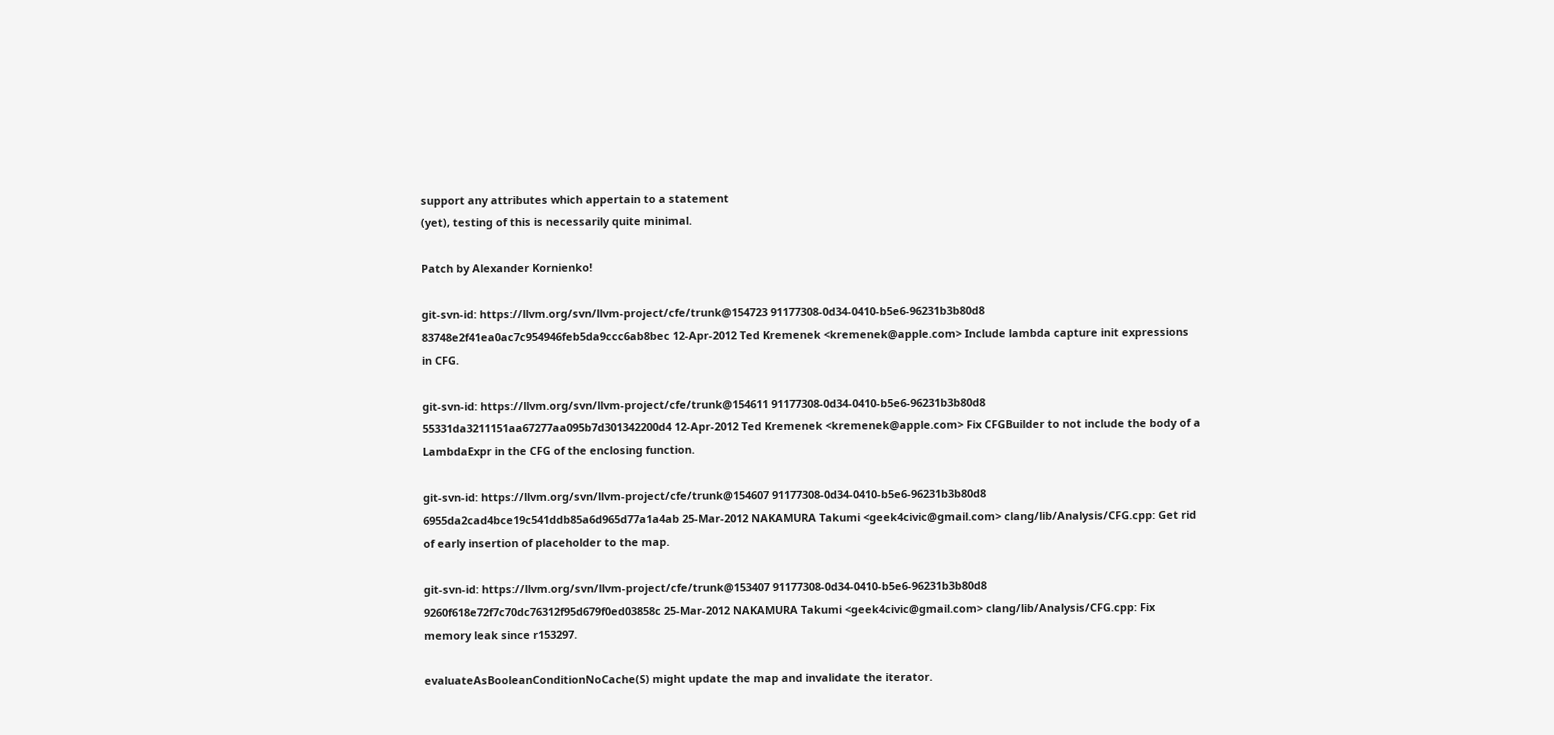support any attributes which appertain to a statement
(yet), testing of this is necessarily quite minimal.

Patch by Alexander Kornienko!

git-svn-id: https://llvm.org/svn/llvm-project/cfe/trunk@154723 91177308-0d34-0410-b5e6-96231b3b80d8
83748e2f41ea0ac7c954946feb5da9ccc6ab8bec 12-Apr-2012 Ted Kremenek <kremenek@apple.com> Include lambda capture init expressions in CFG.

git-svn-id: https://llvm.org/svn/llvm-project/cfe/trunk@154611 91177308-0d34-0410-b5e6-96231b3b80d8
55331da3211151aa67277aa095b7d301342200d4 12-Apr-2012 Ted Kremenek <kremenek@apple.com> Fix CFGBuilder to not include the body of a LambdaExpr in the CFG of the enclosing function.

git-svn-id: https://llvm.org/svn/llvm-project/cfe/trunk@154607 91177308-0d34-0410-b5e6-96231b3b80d8
6955da2cad4bce19c541ddb85a6d965d77a1a4ab 25-Mar-2012 NAKAMURA Takumi <geek4civic@gmail.com> clang/lib/Analysis/CFG.cpp: Get rid of early insertion of placeholder to the map.

git-svn-id: https://llvm.org/svn/llvm-project/cfe/trunk@153407 91177308-0d34-0410-b5e6-96231b3b80d8
9260f618e72f7c70dc76312f95d679f0ed03858c 25-Mar-2012 NAKAMURA Takumi <geek4civic@gmail.com> clang/lib/Analysis/CFG.cpp: Fix memory leak since r153297.

evaluateAsBooleanConditionNoCache(S) might update the map and invalidate the iterator.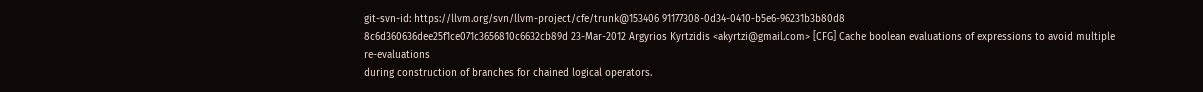git-svn-id: https://llvm.org/svn/llvm-project/cfe/trunk@153406 91177308-0d34-0410-b5e6-96231b3b80d8
8c6d360636dee25f1ce071c3656810c6632cb89d 23-Mar-2012 Argyrios Kyrtzidis <akyrtzi@gmail.com> [CFG] Cache boolean evaluations of expressions to avoid multiple re-evaluations
during construction of branches for chained logical operators.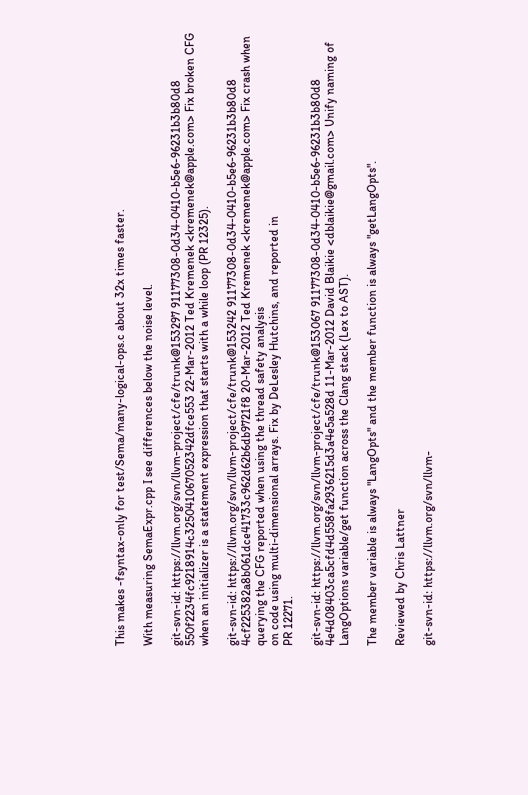This makes -fsyntax-only for test/Sema/many-logical-ops.c about 32x times faster.

With measuring SemaExpr.cpp I see differences below the noise level.

git-svn-id: https://llvm.org/svn/llvm-project/cfe/trunk@153297 91177308-0d34-0410-b5e6-96231b3b80d8
550f2234fc9218914c325041067052342dfce553 22-Mar-2012 Ted Kremenek <kremenek@apple.com> Fix broken CFG when an initializer is a statement expression that starts with a while loop (PR 12325).

git-svn-id: https://llvm.org/svn/llvm-project/cfe/trunk@153242 91177308-0d34-0410-b5e6-96231b3b80d8
4cf225382a8b061dce41733c962d62b6db9721f8 20-Mar-2012 Ted Kremenek <kremenek@apple.com> Fix crash when querying the CFG reported when using the thread safety analysis
on code using multi-dimensional arrays. Fix by DeLesley Hutchins, and reported in
PR 12271.

git-svn-id: https://llvm.org/svn/llvm-project/cfe/trunk@153067 91177308-0d34-0410-b5e6-96231b3b80d8
4e4d08403ca5cfd4d558fa2936215d3a4e5a528d 11-Mar-2012 David Blaikie <dblaikie@gmail.com> Unify naming of LangOptions variable/get function across the Clang stack (Lex to AST).

The member variable is always "LangOpts" and the member function is always "getLangOpts".

Reviewed by Chris Lattner

git-svn-id: https://llvm.org/svn/llvm-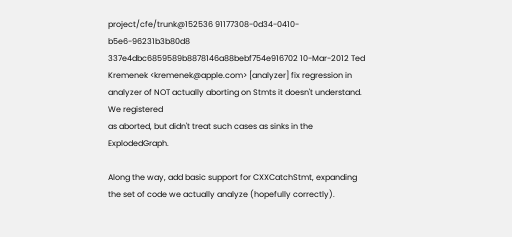project/cfe/trunk@152536 91177308-0d34-0410-b5e6-96231b3b80d8
337e4dbc6859589b8878146a88bebf754e916702 10-Mar-2012 Ted Kremenek <kremenek@apple.com> [analyzer] fix regression in analyzer of NOT actually aborting on Stmts it doesn't understand. We registered
as aborted, but didn't treat such cases as sinks in the ExplodedGraph.

Along the way, add basic support for CXXCatchStmt, expanding the set of code we actually analyze (hopefully correctly).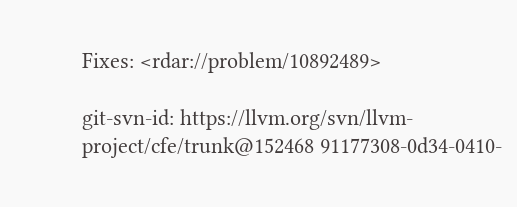Fixes: <rdar://problem/10892489>

git-svn-id: https://llvm.org/svn/llvm-project/cfe/trunk@152468 91177308-0d34-0410-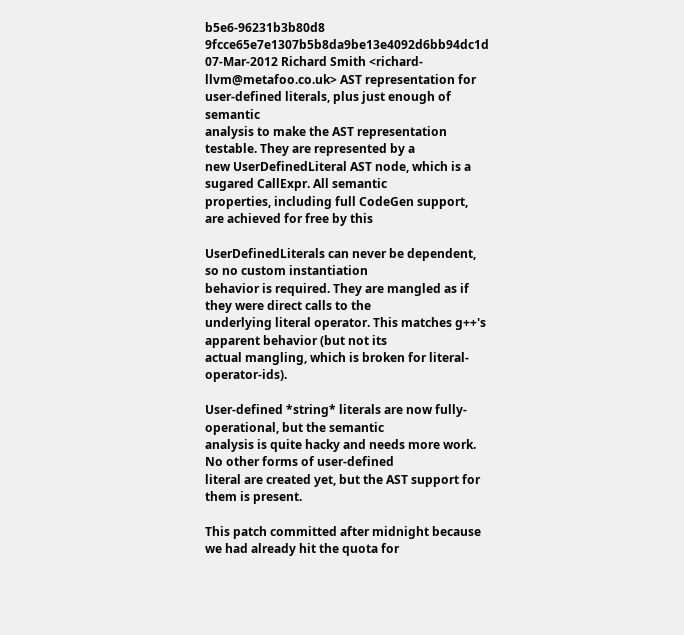b5e6-96231b3b80d8
9fcce65e7e1307b5b8da9be13e4092d6bb94dc1d 07-Mar-2012 Richard Smith <richard-llvm@metafoo.co.uk> AST representation for user-defined literals, plus just enough of semantic
analysis to make the AST representation testable. They are represented by a
new UserDefinedLiteral AST node, which is a sugared CallExpr. All semantic
properties, including full CodeGen support, are achieved for free by this

UserDefinedLiterals can never be dependent, so no custom instantiation
behavior is required. They are mangled as if they were direct calls to the
underlying literal operator. This matches g++'s apparent behavior (but not its
actual mangling, which is broken for literal-operator-ids).

User-defined *string* literals are now fully-operational, but the semantic
analysis is quite hacky and needs more work. No other forms of user-defined
literal are created yet, but the AST support for them is present.

This patch committed after midnight because we had already hit the quota for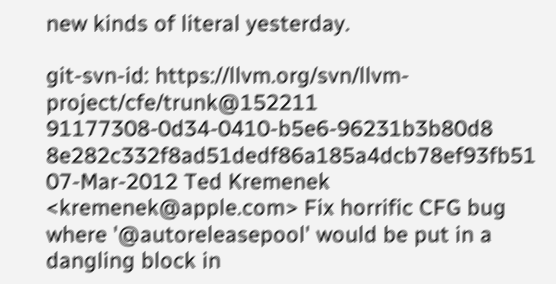new kinds of literal yesterday.

git-svn-id: https://llvm.org/svn/llvm-project/cfe/trunk@152211 91177308-0d34-0410-b5e6-96231b3b80d8
8e282c332f8ad51dedf86a185a4dcb78ef93fb51 07-Mar-2012 Ted Kremenek <kremenek@apple.com> Fix horrific CFG bug where '@autoreleasepool' would be put in a dangling block in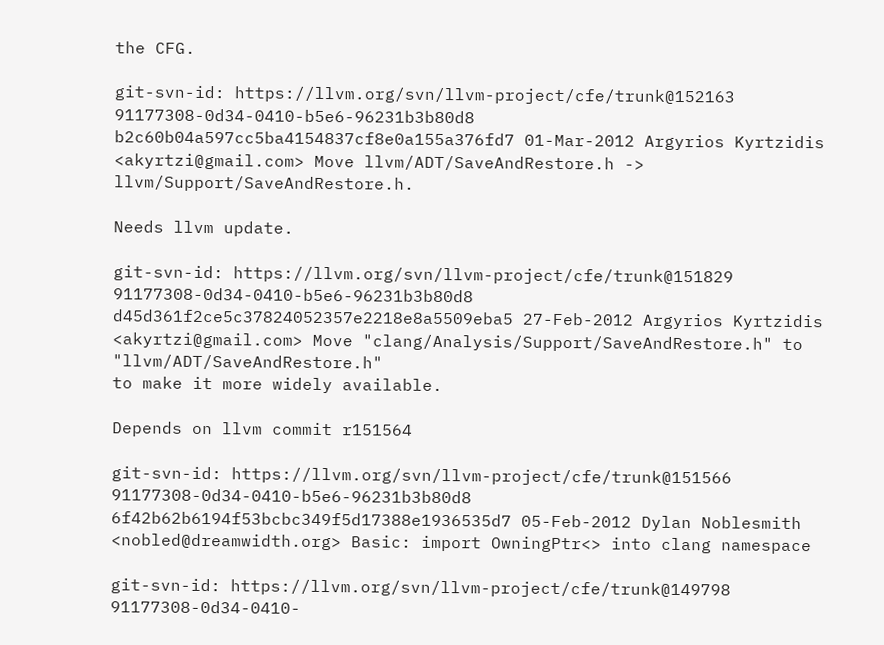the CFG.

git-svn-id: https://llvm.org/svn/llvm-project/cfe/trunk@152163 91177308-0d34-0410-b5e6-96231b3b80d8
b2c60b04a597cc5ba4154837cf8e0a155a376fd7 01-Mar-2012 Argyrios Kyrtzidis <akyrtzi@gmail.com> Move llvm/ADT/SaveAndRestore.h -> llvm/Support/SaveAndRestore.h.

Needs llvm update.

git-svn-id: https://llvm.org/svn/llvm-project/cfe/trunk@151829 91177308-0d34-0410-b5e6-96231b3b80d8
d45d361f2ce5c37824052357e2218e8a5509eba5 27-Feb-2012 Argyrios Kyrtzidis <akyrtzi@gmail.com> Move "clang/Analysis/Support/SaveAndRestore.h" to "llvm/ADT/SaveAndRestore.h"
to make it more widely available.

Depends on llvm commit r151564

git-svn-id: https://llvm.org/svn/llvm-project/cfe/trunk@151566 91177308-0d34-0410-b5e6-96231b3b80d8
6f42b62b6194f53bcbc349f5d17388e1936535d7 05-Feb-2012 Dylan Noblesmith <nobled@dreamwidth.org> Basic: import OwningPtr<> into clang namespace

git-svn-id: https://llvm.org/svn/llvm-project/cfe/trunk@149798 91177308-0d34-0410-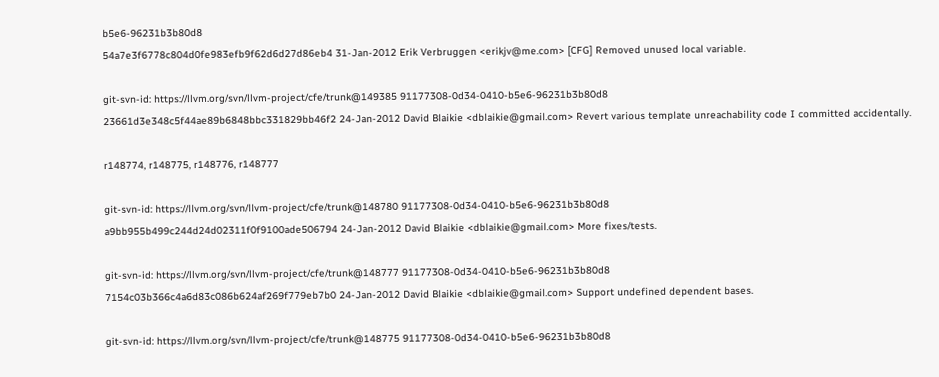b5e6-96231b3b80d8
54a7e3f6778c804d0fe983efb9f62d6d27d86eb4 31-Jan-2012 Erik Verbruggen <erikjv@me.com> [CFG] Removed unused local variable.

git-svn-id: https://llvm.org/svn/llvm-project/cfe/trunk@149385 91177308-0d34-0410-b5e6-96231b3b80d8
23661d3e348c5f44ae89b6848bbc331829bb46f2 24-Jan-2012 David Blaikie <dblaikie@gmail.com> Revert various template unreachability code I committed accidentally.

r148774, r148775, r148776, r148777

git-svn-id: https://llvm.org/svn/llvm-project/cfe/trunk@148780 91177308-0d34-0410-b5e6-96231b3b80d8
a9bb955b499c244d24d02311f0f9100ade506794 24-Jan-2012 David Blaikie <dblaikie@gmail.com> More fixes/tests.

git-svn-id: https://llvm.org/svn/llvm-project/cfe/trunk@148777 91177308-0d34-0410-b5e6-96231b3b80d8
7154c03b366c4a6d83c086b624af269f779eb7b0 24-Jan-2012 David Blaikie <dblaikie@gmail.com> Support undefined dependent bases.

git-svn-id: https://llvm.org/svn/llvm-project/cfe/trunk@148775 91177308-0d34-0410-b5e6-96231b3b80d8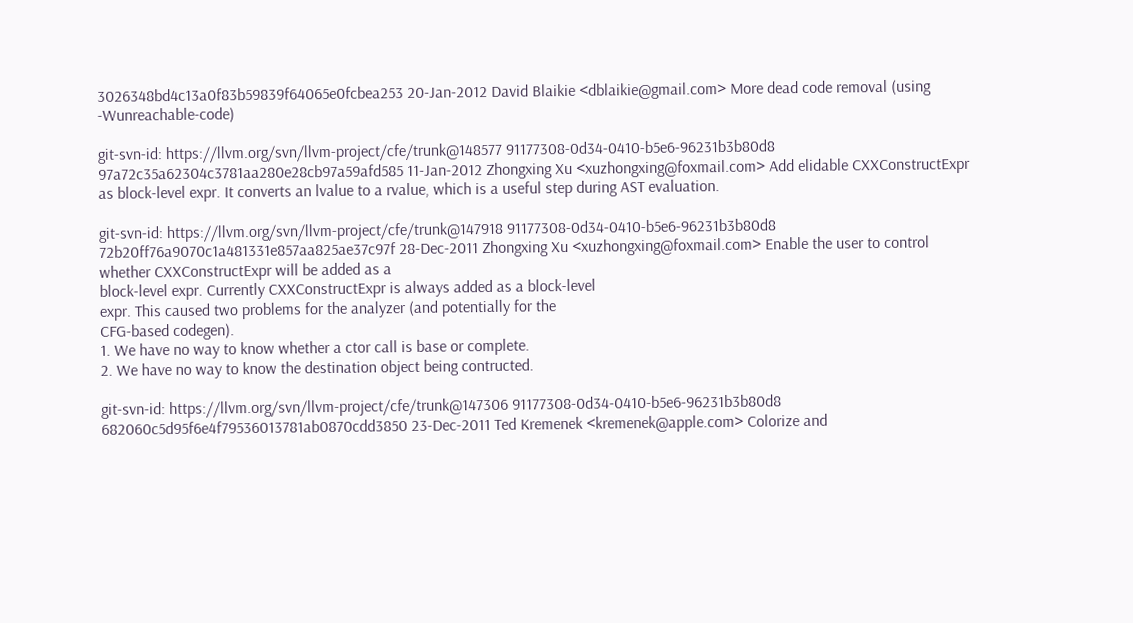3026348bd4c13a0f83b59839f64065e0fcbea253 20-Jan-2012 David Blaikie <dblaikie@gmail.com> More dead code removal (using -Wunreachable-code)

git-svn-id: https://llvm.org/svn/llvm-project/cfe/trunk@148577 91177308-0d34-0410-b5e6-96231b3b80d8
97a72c35a62304c3781aa280e28cb97a59afd585 11-Jan-2012 Zhongxing Xu <xuzhongxing@foxmail.com> Add elidable CXXConstructExpr as block-level expr. It converts an lvalue to a rvalue, which is a useful step during AST evaluation.

git-svn-id: https://llvm.org/svn/llvm-project/cfe/trunk@147918 91177308-0d34-0410-b5e6-96231b3b80d8
72b20ff76a9070c1a481331e857aa825ae37c97f 28-Dec-2011 Zhongxing Xu <xuzhongxing@foxmail.com> Enable the user to control whether CXXConstructExpr will be added as a
block-level expr. Currently CXXConstructExpr is always added as a block-level
expr. This caused two problems for the analyzer (and potentially for the
CFG-based codegen).
1. We have no way to know whether a ctor call is base or complete.
2. We have no way to know the destination object being contructed.

git-svn-id: https://llvm.org/svn/llvm-project/cfe/trunk@147306 91177308-0d34-0410-b5e6-96231b3b80d8
682060c5d95f6e4f79536013781ab0870cdd3850 23-Dec-2011 Ted Kremenek <kremenek@apple.com> Colorize and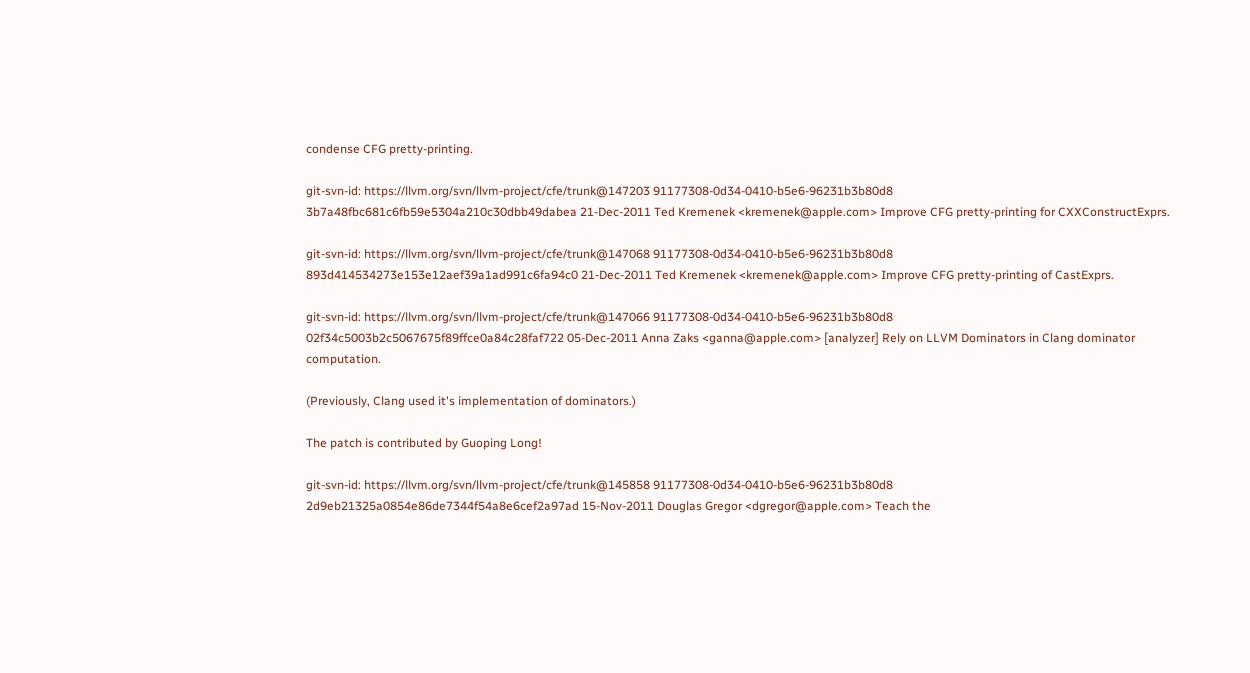condense CFG pretty-printing.

git-svn-id: https://llvm.org/svn/llvm-project/cfe/trunk@147203 91177308-0d34-0410-b5e6-96231b3b80d8
3b7a48fbc681c6fb59e5304a210c30dbb49dabea 21-Dec-2011 Ted Kremenek <kremenek@apple.com> Improve CFG pretty-printing for CXXConstructExprs.

git-svn-id: https://llvm.org/svn/llvm-project/cfe/trunk@147068 91177308-0d34-0410-b5e6-96231b3b80d8
893d414534273e153e12aef39a1ad991c6fa94c0 21-Dec-2011 Ted Kremenek <kremenek@apple.com> Improve CFG pretty-printing of CastExprs.

git-svn-id: https://llvm.org/svn/llvm-project/cfe/trunk@147066 91177308-0d34-0410-b5e6-96231b3b80d8
02f34c5003b2c5067675f89ffce0a84c28faf722 05-Dec-2011 Anna Zaks <ganna@apple.com> [analyzer] Rely on LLVM Dominators in Clang dominator computation.

(Previously, Clang used it's implementation of dominators.)

The patch is contributed by Guoping Long!

git-svn-id: https://llvm.org/svn/llvm-project/cfe/trunk@145858 91177308-0d34-0410-b5e6-96231b3b80d8
2d9eb21325a0854e86de7344f54a8e6cef2a97ad 15-Nov-2011 Douglas Gregor <dgregor@apple.com> Teach the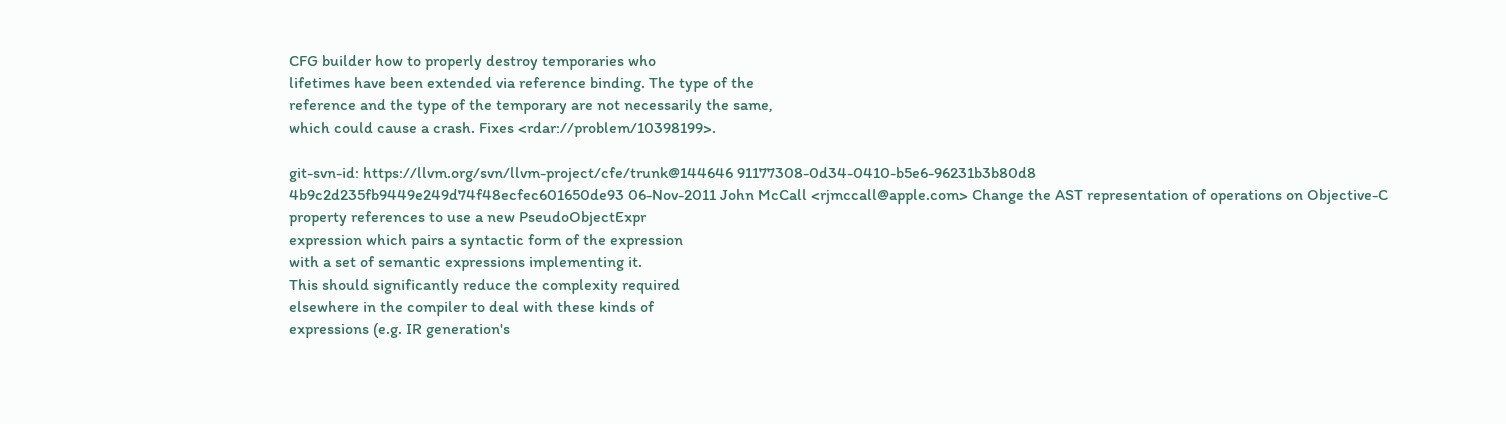CFG builder how to properly destroy temporaries who
lifetimes have been extended via reference binding. The type of the
reference and the type of the temporary are not necessarily the same,
which could cause a crash. Fixes <rdar://problem/10398199>.

git-svn-id: https://llvm.org/svn/llvm-project/cfe/trunk@144646 91177308-0d34-0410-b5e6-96231b3b80d8
4b9c2d235fb9449e249d74f48ecfec601650de93 06-Nov-2011 John McCall <rjmccall@apple.com> Change the AST representation of operations on Objective-C
property references to use a new PseudoObjectExpr
expression which pairs a syntactic form of the expression
with a set of semantic expressions implementing it.
This should significantly reduce the complexity required
elsewhere in the compiler to deal with these kinds of
expressions (e.g. IR generation's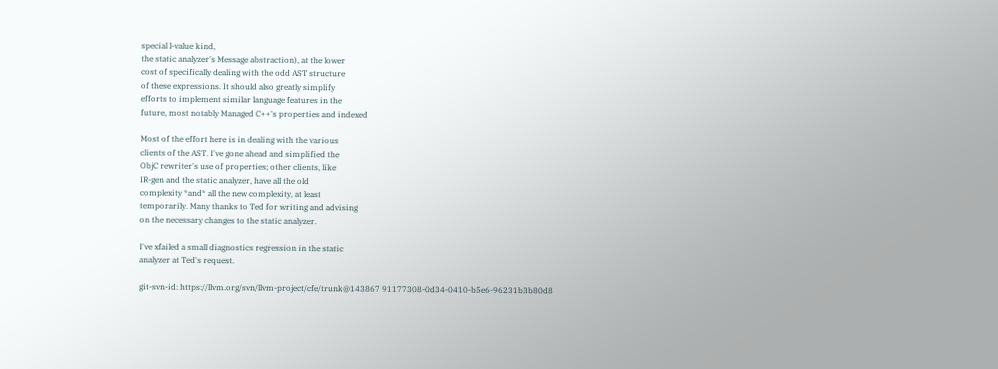special l-value kind,
the static analyzer's Message abstraction), at the lower
cost of specifically dealing with the odd AST structure
of these expressions. It should also greatly simplify
efforts to implement similar language features in the
future, most notably Managed C++'s properties and indexed

Most of the effort here is in dealing with the various
clients of the AST. I've gone ahead and simplified the
ObjC rewriter's use of properties; other clients, like
IR-gen and the static analyzer, have all the old
complexity *and* all the new complexity, at least
temporarily. Many thanks to Ted for writing and advising
on the necessary changes to the static analyzer.

I've xfailed a small diagnostics regression in the static
analyzer at Ted's request.

git-svn-id: https://llvm.org/svn/llvm-project/cfe/trunk@143867 91177308-0d34-0410-b5e6-96231b3b80d8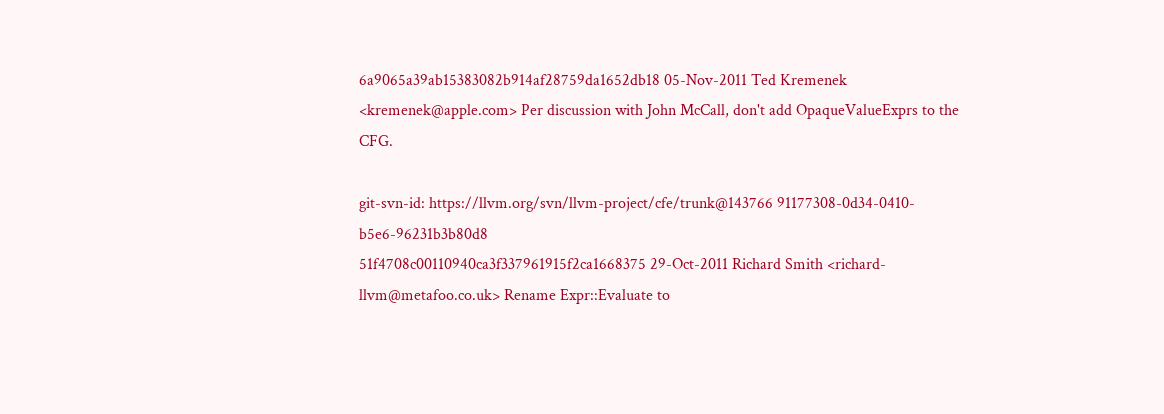6a9065a39ab15383082b914af28759da1652db18 05-Nov-2011 Ted Kremenek <kremenek@apple.com> Per discussion with John McCall, don't add OpaqueValueExprs to the CFG.

git-svn-id: https://llvm.org/svn/llvm-project/cfe/trunk@143766 91177308-0d34-0410-b5e6-96231b3b80d8
51f4708c00110940ca3f337961915f2ca1668375 29-Oct-2011 Richard Smith <richard-llvm@metafoo.co.uk> Rename Expr::Evaluate to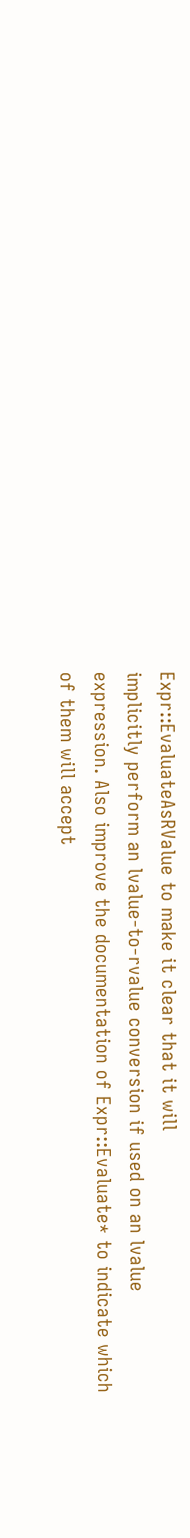Expr::EvaluateAsRValue to make it clear that it will
implicitly perform an lvalue-to-rvalue conversion if used on an lvalue
expression. Also improve the documentation of Expr::Evaluate* to indicate which
of them will accept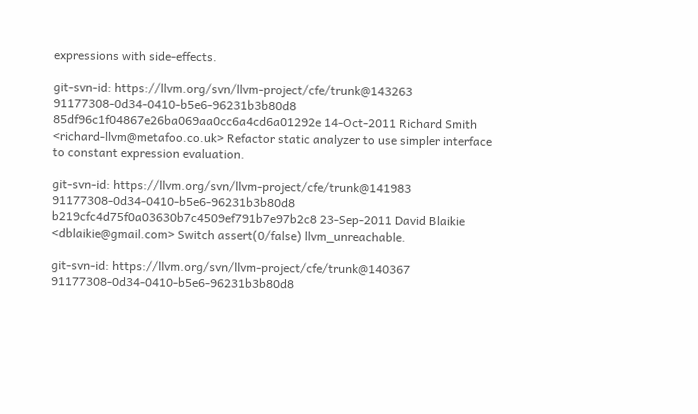expressions with side-effects.

git-svn-id: https://llvm.org/svn/llvm-project/cfe/trunk@143263 91177308-0d34-0410-b5e6-96231b3b80d8
85df96c1f04867e26ba069aa0cc6a4cd6a01292e 14-Oct-2011 Richard Smith <richard-llvm@metafoo.co.uk> Refactor static analyzer to use simpler interface to constant expression evaluation.

git-svn-id: https://llvm.org/svn/llvm-project/cfe/trunk@141983 91177308-0d34-0410-b5e6-96231b3b80d8
b219cfc4d75f0a03630b7c4509ef791b7e97b2c8 23-Sep-2011 David Blaikie <dblaikie@gmail.com> Switch assert(0/false) llvm_unreachable.

git-svn-id: https://llvm.org/svn/llvm-project/cfe/trunk@140367 91177308-0d34-0410-b5e6-96231b3b80d8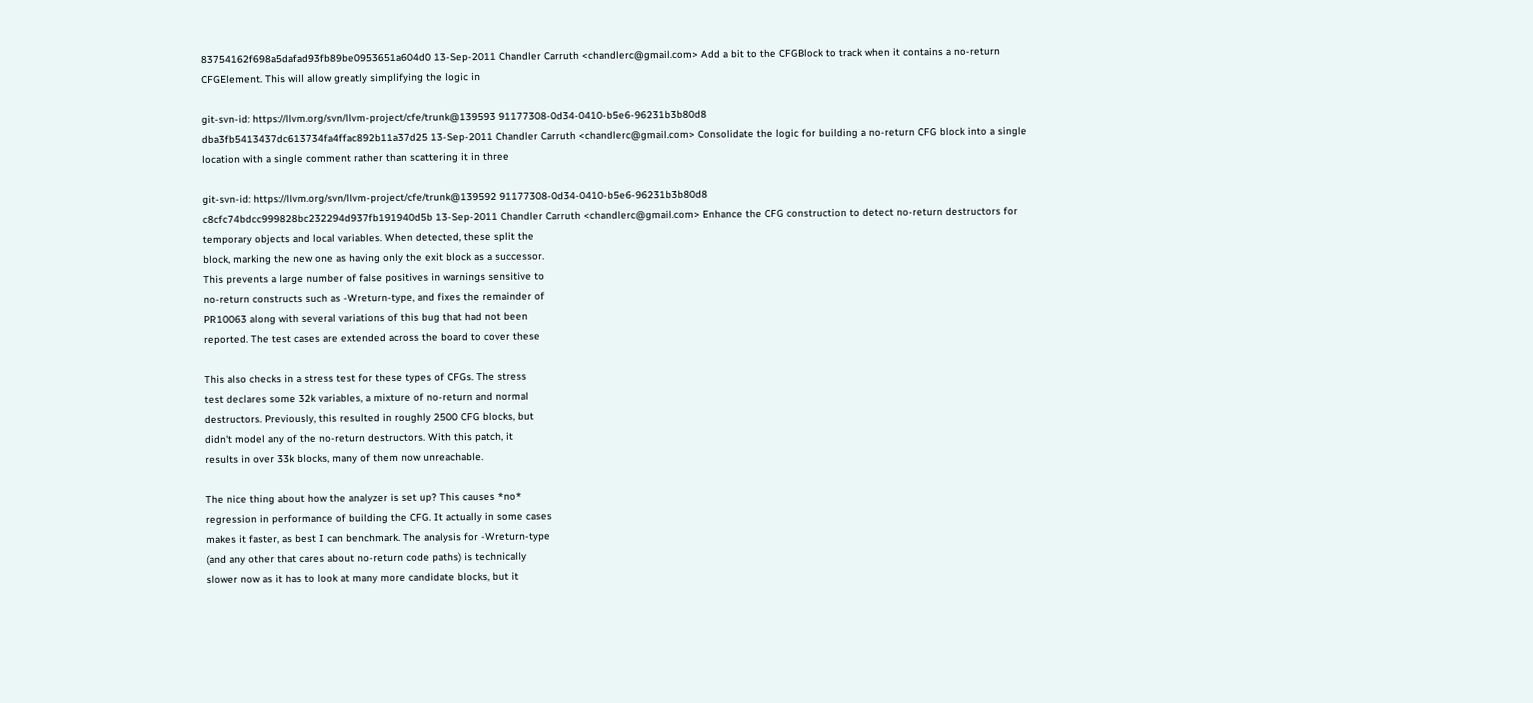83754162f698a5dafad93fb89be0953651a604d0 13-Sep-2011 Chandler Carruth <chandlerc@gmail.com> Add a bit to the CFGBlock to track when it contains a no-return
CFGElement. This will allow greatly simplifying the logic in

git-svn-id: https://llvm.org/svn/llvm-project/cfe/trunk@139593 91177308-0d34-0410-b5e6-96231b3b80d8
dba3fb5413437dc613734fa4ffac892b11a37d25 13-Sep-2011 Chandler Carruth <chandlerc@gmail.com> Consolidate the logic for building a no-return CFG block into a single
location with a single comment rather than scattering it in three

git-svn-id: https://llvm.org/svn/llvm-project/cfe/trunk@139592 91177308-0d34-0410-b5e6-96231b3b80d8
c8cfc74bdcc999828bc232294d937fb191940d5b 13-Sep-2011 Chandler Carruth <chandlerc@gmail.com> Enhance the CFG construction to detect no-return destructors for
temporary objects and local variables. When detected, these split the
block, marking the new one as having only the exit block as a successor.
This prevents a large number of false positives in warnings sensitive to
no-return constructs such as -Wreturn-type, and fixes the remainder of
PR10063 along with several variations of this bug that had not been
reported. The test cases are extended across the board to cover these

This also checks in a stress test for these types of CFGs. The stress
test declares some 32k variables, a mixture of no-return and normal
destructors. Previously, this resulted in roughly 2500 CFG blocks, but
didn't model any of the no-return destructors. With this patch, it
results in over 33k blocks, many of them now unreachable.

The nice thing about how the analyzer is set up? This causes *no*
regression in performance of building the CFG. It actually in some cases
makes it faster, as best I can benchmark. The analysis for -Wreturn-type
(and any other that cares about no-return code paths) is technically
slower now as it has to look at many more candidate blocks, but it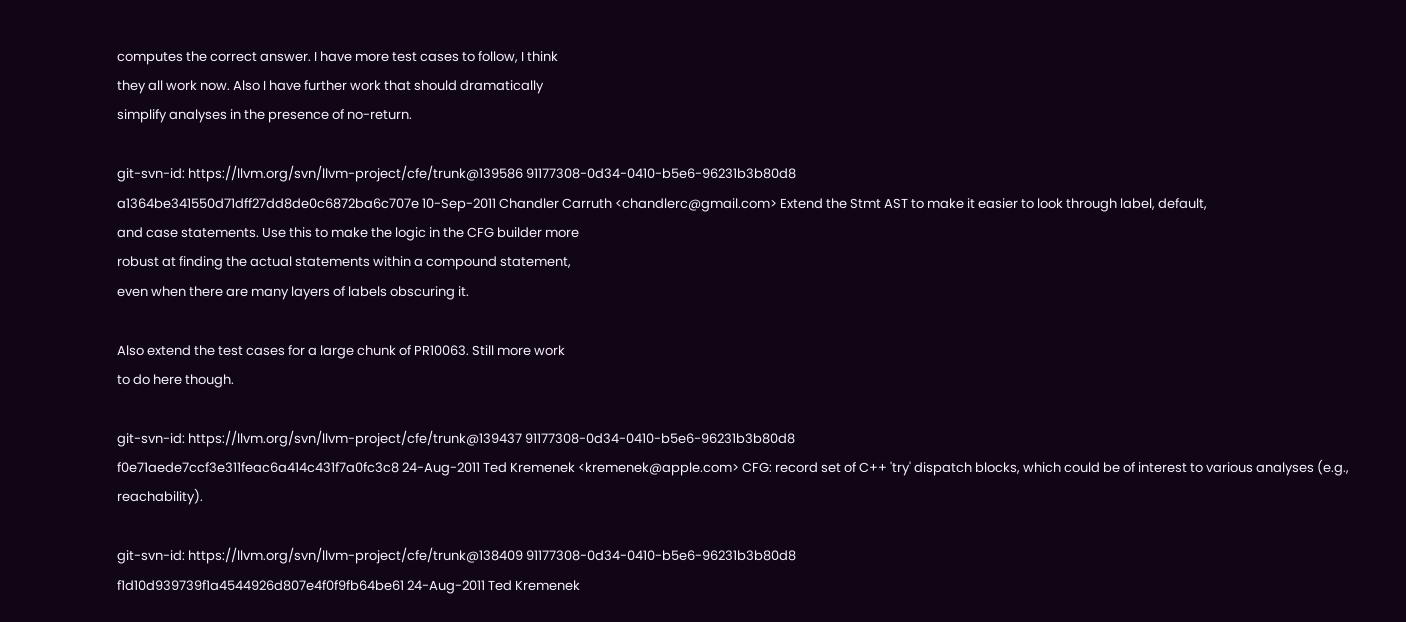computes the correct answer. I have more test cases to follow, I think
they all work now. Also I have further work that should dramatically
simplify analyses in the presence of no-return.

git-svn-id: https://llvm.org/svn/llvm-project/cfe/trunk@139586 91177308-0d34-0410-b5e6-96231b3b80d8
a1364be341550d71dff27dd8de0c6872ba6c707e 10-Sep-2011 Chandler Carruth <chandlerc@gmail.com> Extend the Stmt AST to make it easier to look through label, default,
and case statements. Use this to make the logic in the CFG builder more
robust at finding the actual statements within a compound statement,
even when there are many layers of labels obscuring it.

Also extend the test cases for a large chunk of PR10063. Still more work
to do here though.

git-svn-id: https://llvm.org/svn/llvm-project/cfe/trunk@139437 91177308-0d34-0410-b5e6-96231b3b80d8
f0e71aede7ccf3e311feac6a414c431f7a0fc3c8 24-Aug-2011 Ted Kremenek <kremenek@apple.com> CFG: record set of C++ 'try' dispatch blocks, which could be of interest to various analyses (e.g., reachability).

git-svn-id: https://llvm.org/svn/llvm-project/cfe/trunk@138409 91177308-0d34-0410-b5e6-96231b3b80d8
f1d10d939739f1a4544926d807e4f0f9fb64be61 24-Aug-2011 Ted Kremenek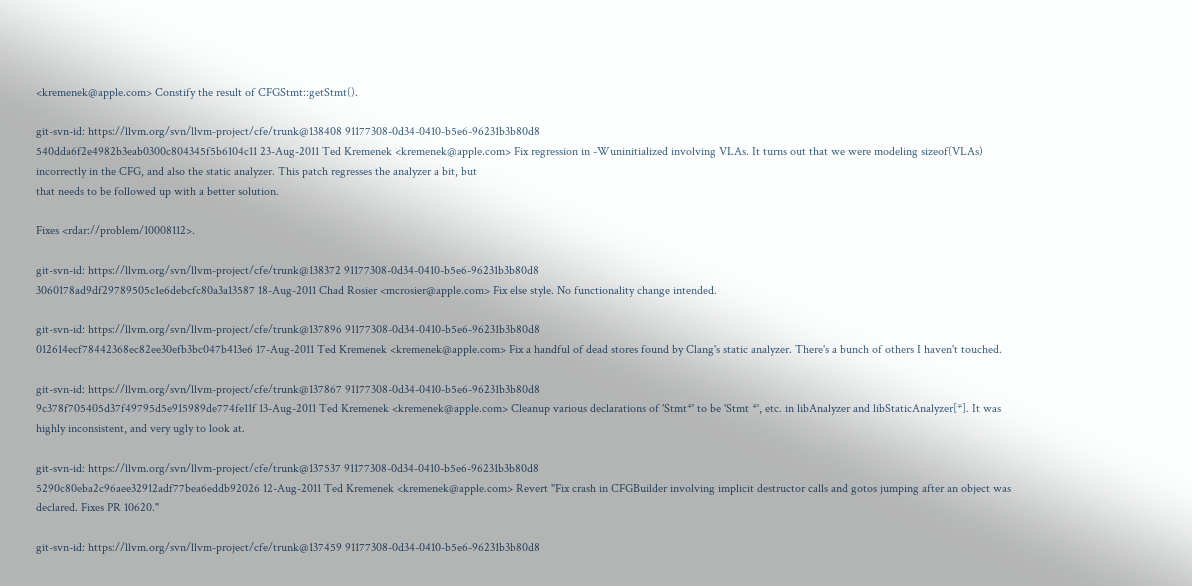<kremenek@apple.com> Constify the result of CFGStmt::getStmt().

git-svn-id: https://llvm.org/svn/llvm-project/cfe/trunk@138408 91177308-0d34-0410-b5e6-96231b3b80d8
540dda6f2e4982b3eab0300c804345f5b6104c11 23-Aug-2011 Ted Kremenek <kremenek@apple.com> Fix regression in -Wuninitialized involving VLAs. It turns out that we were modeling sizeof(VLAs)
incorrectly in the CFG, and also the static analyzer. This patch regresses the analyzer a bit, but
that needs to be followed up with a better solution.

Fixes <rdar://problem/10008112>.

git-svn-id: https://llvm.org/svn/llvm-project/cfe/trunk@138372 91177308-0d34-0410-b5e6-96231b3b80d8
3060178ad9df29789505c1e6debcfc80a3a13587 18-Aug-2011 Chad Rosier <mcrosier@apple.com> Fix else style. No functionality change intended.

git-svn-id: https://llvm.org/svn/llvm-project/cfe/trunk@137896 91177308-0d34-0410-b5e6-96231b3b80d8
012614ecf78442368ec82ee30efb3bc047b413e6 17-Aug-2011 Ted Kremenek <kremenek@apple.com> Fix a handful of dead stores found by Clang's static analyzer. There's a bunch of others I haven't touched.

git-svn-id: https://llvm.org/svn/llvm-project/cfe/trunk@137867 91177308-0d34-0410-b5e6-96231b3b80d8
9c378f705405d37f49795d5e915989de774fe11f 13-Aug-2011 Ted Kremenek <kremenek@apple.com> Cleanup various declarations of 'Stmt*' to be 'Stmt *', etc. in libAnalyzer and libStaticAnalyzer[*]. It was highly inconsistent, and very ugly to look at.

git-svn-id: https://llvm.org/svn/llvm-project/cfe/trunk@137537 91177308-0d34-0410-b5e6-96231b3b80d8
5290c80eba2c96aee32912adf77bea6eddb92026 12-Aug-2011 Ted Kremenek <kremenek@apple.com> Revert "Fix crash in CFGBuilder involving implicit destructor calls and gotos jumping after an object was declared. Fixes PR 10620."

git-svn-id: https://llvm.org/svn/llvm-project/cfe/trunk@137459 91177308-0d34-0410-b5e6-96231b3b80d8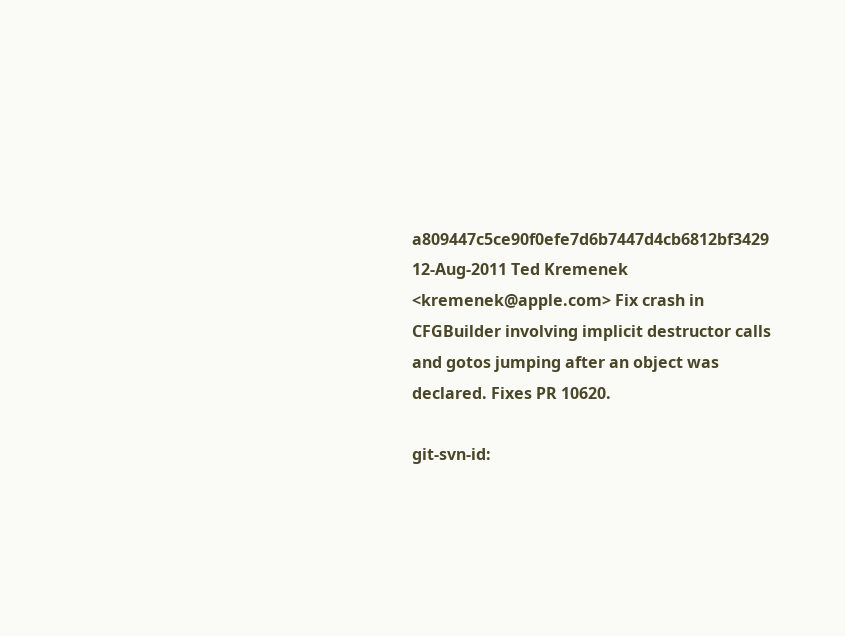a809447c5ce90f0efe7d6b7447d4cb6812bf3429 12-Aug-2011 Ted Kremenek <kremenek@apple.com> Fix crash in CFGBuilder involving implicit destructor calls and gotos jumping after an object was declared. Fixes PR 10620.

git-svn-id: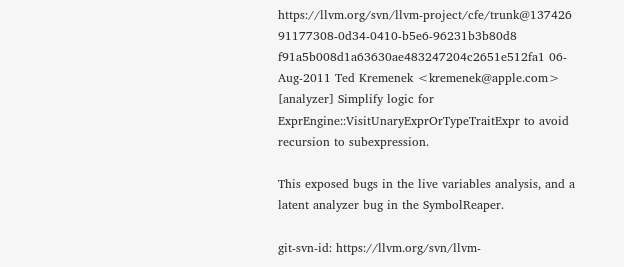https://llvm.org/svn/llvm-project/cfe/trunk@137426 91177308-0d34-0410-b5e6-96231b3b80d8
f91a5b008d1a63630ae483247204c2651e512fa1 06-Aug-2011 Ted Kremenek <kremenek@apple.com> [analyzer] Simplify logic for ExprEngine::VisitUnaryExprOrTypeTraitExpr to avoid recursion to subexpression.

This exposed bugs in the live variables analysis, and a latent analyzer bug in the SymbolReaper.

git-svn-id: https://llvm.org/svn/llvm-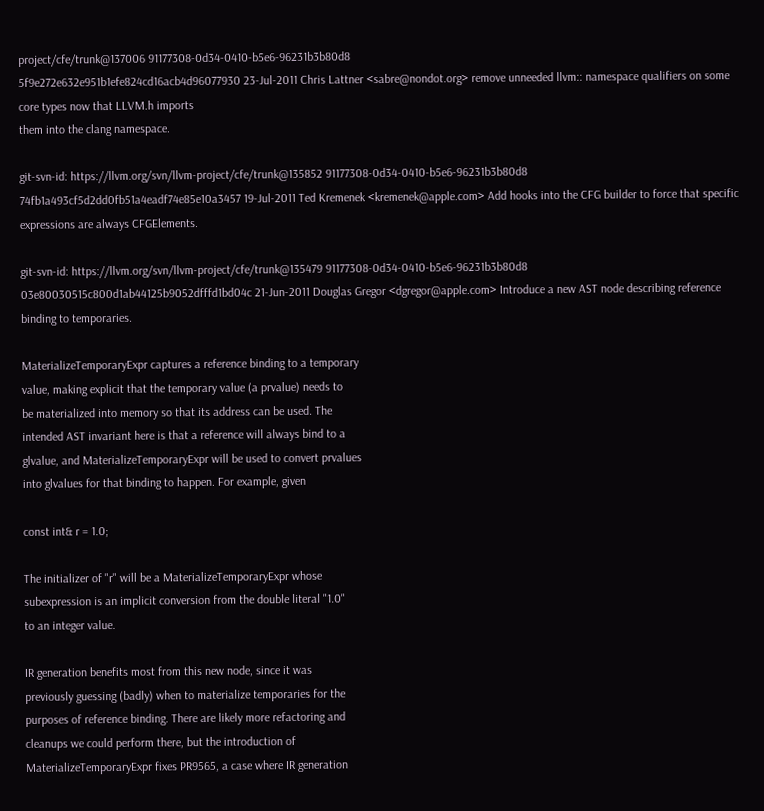project/cfe/trunk@137006 91177308-0d34-0410-b5e6-96231b3b80d8
5f9e272e632e951b1efe824cd16acb4d96077930 23-Jul-2011 Chris Lattner <sabre@nondot.org> remove unneeded llvm:: namespace qualifiers on some core types now that LLVM.h imports
them into the clang namespace.

git-svn-id: https://llvm.org/svn/llvm-project/cfe/trunk@135852 91177308-0d34-0410-b5e6-96231b3b80d8
74fb1a493cf5d2dd0fb51a4eadf74e85e10a3457 19-Jul-2011 Ted Kremenek <kremenek@apple.com> Add hooks into the CFG builder to force that specific expressions are always CFGElements.

git-svn-id: https://llvm.org/svn/llvm-project/cfe/trunk@135479 91177308-0d34-0410-b5e6-96231b3b80d8
03e80030515c800d1ab44125b9052dfffd1bd04c 21-Jun-2011 Douglas Gregor <dgregor@apple.com> Introduce a new AST node describing reference binding to temporaries.

MaterializeTemporaryExpr captures a reference binding to a temporary
value, making explicit that the temporary value (a prvalue) needs to
be materialized into memory so that its address can be used. The
intended AST invariant here is that a reference will always bind to a
glvalue, and MaterializeTemporaryExpr will be used to convert prvalues
into glvalues for that binding to happen. For example, given

const int& r = 1.0;

The initializer of "r" will be a MaterializeTemporaryExpr whose
subexpression is an implicit conversion from the double literal "1.0"
to an integer value.

IR generation benefits most from this new node, since it was
previously guessing (badly) when to materialize temporaries for the
purposes of reference binding. There are likely more refactoring and
cleanups we could perform there, but the introduction of
MaterializeTemporaryExpr fixes PR9565, a case where IR generation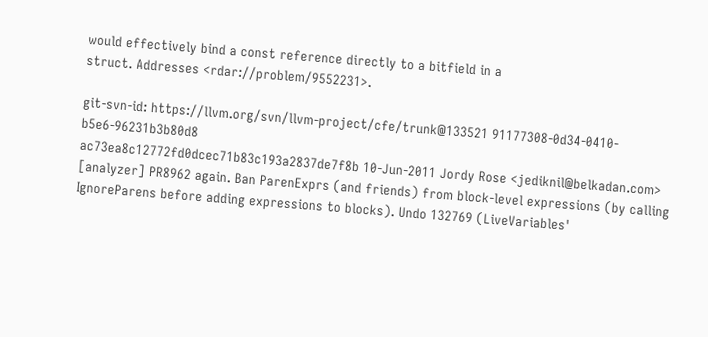would effectively bind a const reference directly to a bitfield in a
struct. Addresses <rdar://problem/9552231>.

git-svn-id: https://llvm.org/svn/llvm-project/cfe/trunk@133521 91177308-0d34-0410-b5e6-96231b3b80d8
ac73ea8c12772fd0dcec71b83c193a2837de7f8b 10-Jun-2011 Jordy Rose <jediknil@belkadan.com> [analyzer] PR8962 again. Ban ParenExprs (and friends) from block-level expressions (by calling IgnoreParens before adding expressions to blocks). Undo 132769 (LiveVariables'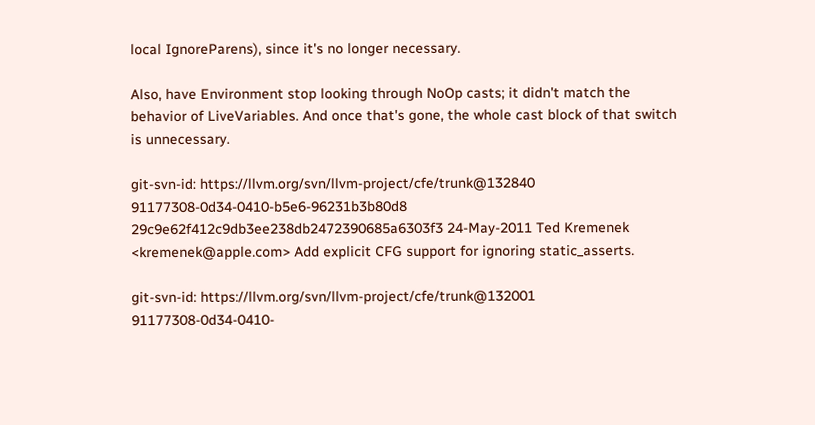local IgnoreParens), since it's no longer necessary.

Also, have Environment stop looking through NoOp casts; it didn't match the behavior of LiveVariables. And once that's gone, the whole cast block of that switch is unnecessary.

git-svn-id: https://llvm.org/svn/llvm-project/cfe/trunk@132840 91177308-0d34-0410-b5e6-96231b3b80d8
29c9e62f412c9db3ee238db2472390685a6303f3 24-May-2011 Ted Kremenek <kremenek@apple.com> Add explicit CFG support for ignoring static_asserts.

git-svn-id: https://llvm.org/svn/llvm-project/cfe/trunk@132001 91177308-0d34-0410-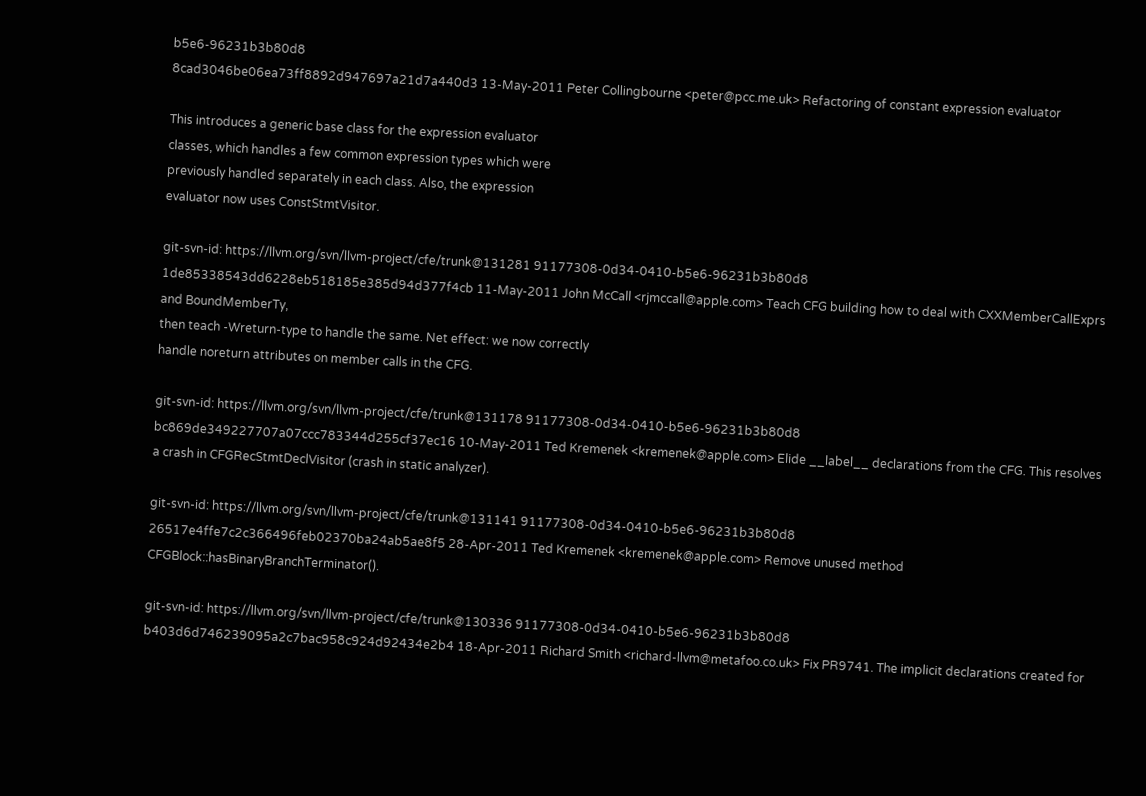b5e6-96231b3b80d8
8cad3046be06ea73ff8892d947697a21d7a440d3 13-May-2011 Peter Collingbourne <peter@pcc.me.uk> Refactoring of constant expression evaluator

This introduces a generic base class for the expression evaluator
classes, which handles a few common expression types which were
previously handled separately in each class. Also, the expression
evaluator now uses ConstStmtVisitor.

git-svn-id: https://llvm.org/svn/llvm-project/cfe/trunk@131281 91177308-0d34-0410-b5e6-96231b3b80d8
1de85338543dd6228eb518185e385d94d377f4cb 11-May-2011 John McCall <rjmccall@apple.com> Teach CFG building how to deal with CXXMemberCallExprs and BoundMemberTy,
then teach -Wreturn-type to handle the same. Net effect: we now correctly
handle noreturn attributes on member calls in the CFG.

git-svn-id: https://llvm.org/svn/llvm-project/cfe/trunk@131178 91177308-0d34-0410-b5e6-96231b3b80d8
bc869de349227707a07ccc783344d255cf37ec16 10-May-2011 Ted Kremenek <kremenek@apple.com> Elide __label__ declarations from the CFG. This resolves a crash in CFGRecStmtDeclVisitor (crash in static analyzer).

git-svn-id: https://llvm.org/svn/llvm-project/cfe/trunk@131141 91177308-0d34-0410-b5e6-96231b3b80d8
26517e4ffe7c2c366496feb02370ba24ab5ae8f5 28-Apr-2011 Ted Kremenek <kremenek@apple.com> Remove unused method CFGBlock::hasBinaryBranchTerminator().

git-svn-id: https://llvm.org/svn/llvm-project/cfe/trunk@130336 91177308-0d34-0410-b5e6-96231b3b80d8
b403d6d746239095a2c7bac958c924d92434e2b4 18-Apr-2011 Richard Smith <richard-llvm@metafoo.co.uk> Fix PR9741. The implicit declarations created for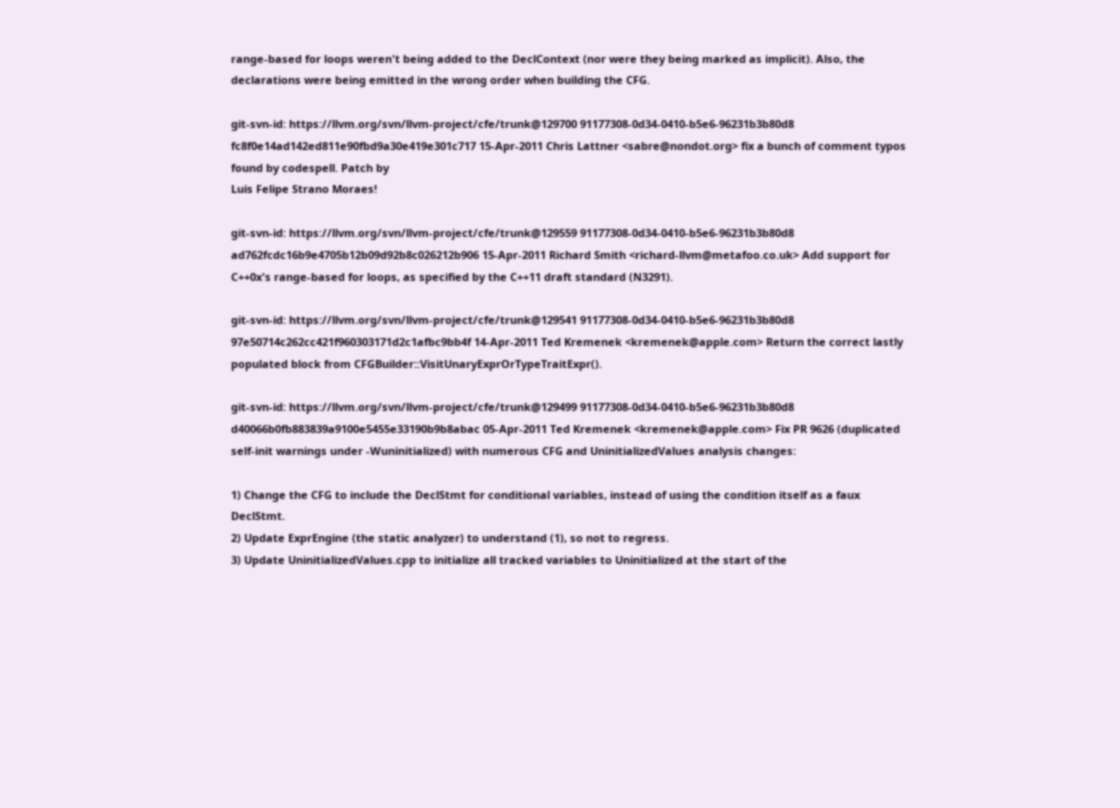range-based for loops weren't being added to the DeclContext (nor were they being marked as implicit). Also, the declarations were being emitted in the wrong order when building the CFG.

git-svn-id: https://llvm.org/svn/llvm-project/cfe/trunk@129700 91177308-0d34-0410-b5e6-96231b3b80d8
fc8f0e14ad142ed811e90fbd9a30e419e301c717 15-Apr-2011 Chris Lattner <sabre@nondot.org> fix a bunch of comment typos found by codespell. Patch by
Luis Felipe Strano Moraes!

git-svn-id: https://llvm.org/svn/llvm-project/cfe/trunk@129559 91177308-0d34-0410-b5e6-96231b3b80d8
ad762fcdc16b9e4705b12b09d92b8c026212b906 15-Apr-2011 Richard Smith <richard-llvm@metafoo.co.uk> Add support for C++0x's range-based for loops, as specified by the C++11 draft standard (N3291).

git-svn-id: https://llvm.org/svn/llvm-project/cfe/trunk@129541 91177308-0d34-0410-b5e6-96231b3b80d8
97e50714c262cc421f960303171d2c1afbc9bb4f 14-Apr-2011 Ted Kremenek <kremenek@apple.com> Return the correct lastly populated block from CFGBuilder::VisitUnaryExprOrTypeTraitExpr().

git-svn-id: https://llvm.org/svn/llvm-project/cfe/trunk@129499 91177308-0d34-0410-b5e6-96231b3b80d8
d40066b0fb883839a9100e5455e33190b9b8abac 05-Apr-2011 Ted Kremenek <kremenek@apple.com> Fix PR 9626 (duplicated self-init warnings under -Wuninitialized) with numerous CFG and UninitializedValues analysis changes:

1) Change the CFG to include the DeclStmt for conditional variables, instead of using the condition itself as a faux DeclStmt.
2) Update ExprEngine (the static analyzer) to understand (1), so not to regress.
3) Update UninitializedValues.cpp to initialize all tracked variables to Uninitialized at the start of the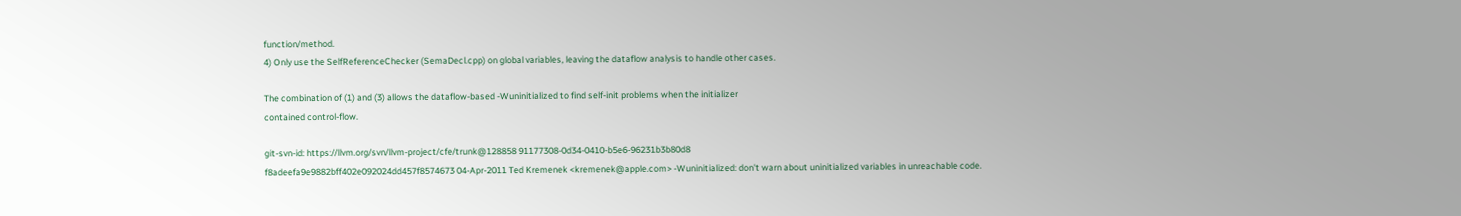function/method.
4) Only use the SelfReferenceChecker (SemaDecl.cpp) on global variables, leaving the dataflow analysis to handle other cases.

The combination of (1) and (3) allows the dataflow-based -Wuninitialized to find self-init problems when the initializer
contained control-flow.

git-svn-id: https://llvm.org/svn/llvm-project/cfe/trunk@128858 91177308-0d34-0410-b5e6-96231b3b80d8
f8adeefa9e9882bff402e092024dd457f8574673 04-Apr-2011 Ted Kremenek <kremenek@apple.com> -Wuninitialized: don't warn about uninitialized variables in unreachable code.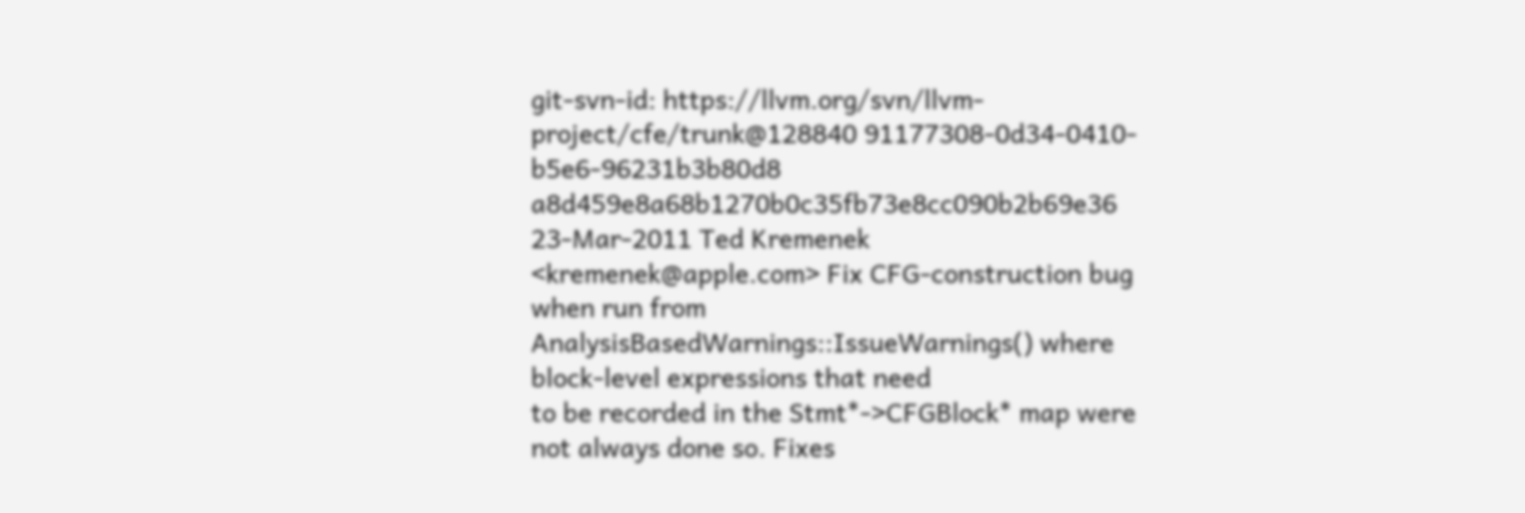git-svn-id: https://llvm.org/svn/llvm-project/cfe/trunk@128840 91177308-0d34-0410-b5e6-96231b3b80d8
a8d459e8a68b1270b0c35fb73e8cc090b2b69e36 23-Mar-2011 Ted Kremenek <kremenek@apple.com> Fix CFG-construction bug when run from AnalysisBasedWarnings::IssueWarnings() where block-level expressions that need
to be recorded in the Stmt*->CFGBlock* map were not always done so. Fixes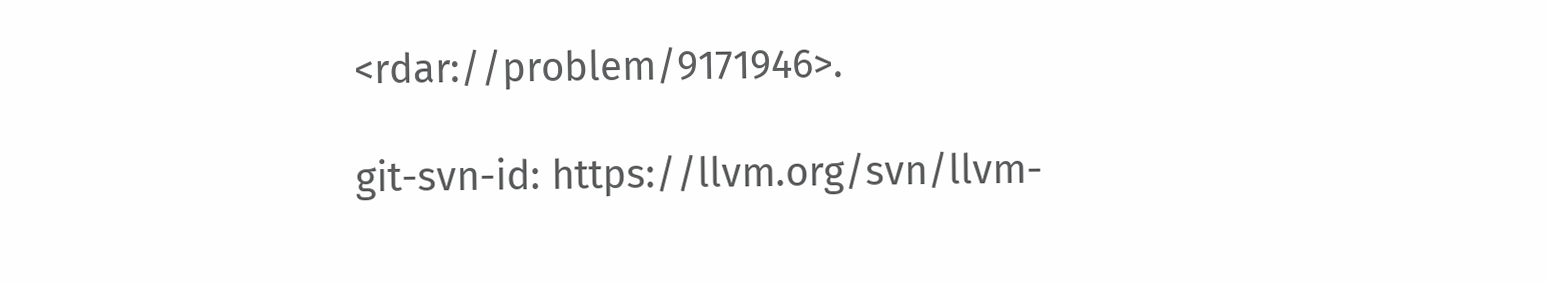<rdar://problem/9171946>.

git-svn-id: https://llvm.org/svn/llvm-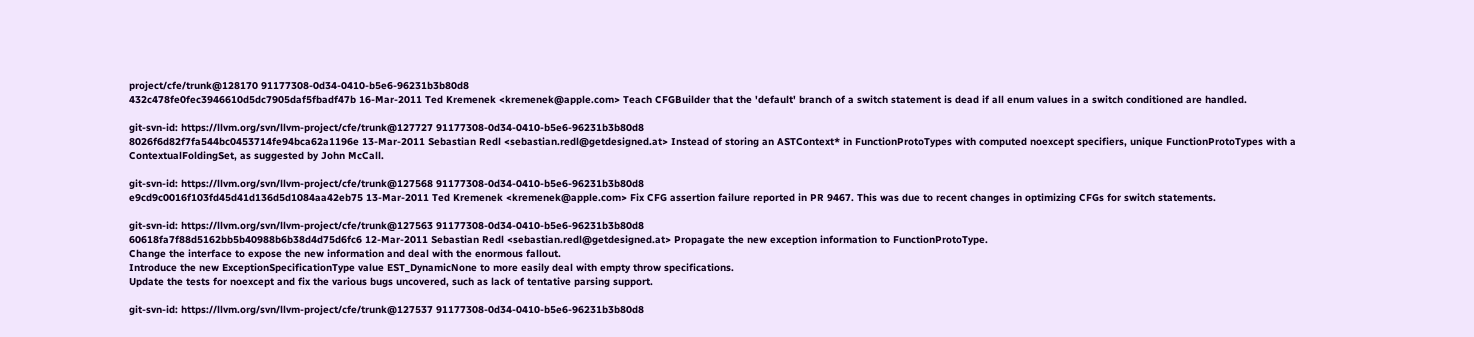project/cfe/trunk@128170 91177308-0d34-0410-b5e6-96231b3b80d8
432c478fe0fec3946610d5dc7905daf5fbadf47b 16-Mar-2011 Ted Kremenek <kremenek@apple.com> Teach CFGBuilder that the 'default' branch of a switch statement is dead if all enum values in a switch conditioned are handled.

git-svn-id: https://llvm.org/svn/llvm-project/cfe/trunk@127727 91177308-0d34-0410-b5e6-96231b3b80d8
8026f6d82f7fa544bc0453714fe94bca62a1196e 13-Mar-2011 Sebastian Redl <sebastian.redl@getdesigned.at> Instead of storing an ASTContext* in FunctionProtoTypes with computed noexcept specifiers, unique FunctionProtoTypes with a ContextualFoldingSet, as suggested by John McCall.

git-svn-id: https://llvm.org/svn/llvm-project/cfe/trunk@127568 91177308-0d34-0410-b5e6-96231b3b80d8
e9cd9c0016f103fd45d41d136d5d1084aa42eb75 13-Mar-2011 Ted Kremenek <kremenek@apple.com> Fix CFG assertion failure reported in PR 9467. This was due to recent changes in optimizing CFGs for switch statements.

git-svn-id: https://llvm.org/svn/llvm-project/cfe/trunk@127563 91177308-0d34-0410-b5e6-96231b3b80d8
60618fa7f88d5162bb5b40988b6b38d4d75d6fc6 12-Mar-2011 Sebastian Redl <sebastian.redl@getdesigned.at> Propagate the new exception information to FunctionProtoType.
Change the interface to expose the new information and deal with the enormous fallout.
Introduce the new ExceptionSpecificationType value EST_DynamicNone to more easily deal with empty throw specifications.
Update the tests for noexcept and fix the various bugs uncovered, such as lack of tentative parsing support.

git-svn-id: https://llvm.org/svn/llvm-project/cfe/trunk@127537 91177308-0d34-0410-b5e6-96231b3b80d8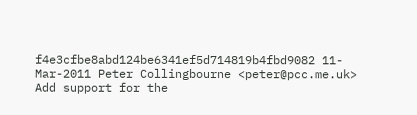f4e3cfbe8abd124be6341ef5d714819b4fbd9082 11-Mar-2011 Peter Collingbourne <peter@pcc.me.uk> Add support for the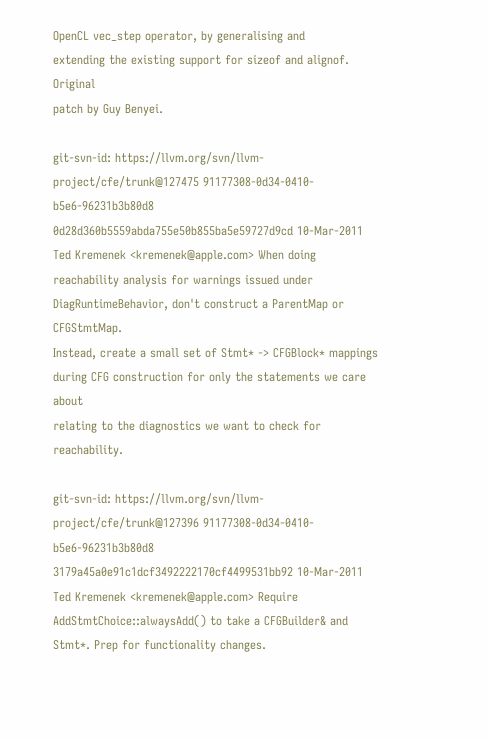OpenCL vec_step operator, by generalising and
extending the existing support for sizeof and alignof. Original
patch by Guy Benyei.

git-svn-id: https://llvm.org/svn/llvm-project/cfe/trunk@127475 91177308-0d34-0410-b5e6-96231b3b80d8
0d28d360b5559abda755e50b855ba5e59727d9cd 10-Mar-2011 Ted Kremenek <kremenek@apple.com> When doing reachability analysis for warnings issued under DiagRuntimeBehavior, don't construct a ParentMap or CFGStmtMap.
Instead, create a small set of Stmt* -> CFGBlock* mappings during CFG construction for only the statements we care about
relating to the diagnostics we want to check for reachability.

git-svn-id: https://llvm.org/svn/llvm-project/cfe/trunk@127396 91177308-0d34-0410-b5e6-96231b3b80d8
3179a45a0e91c1dcf3492222170cf4499531bb92 10-Mar-2011 Ted Kremenek <kremenek@apple.com> Require AddStmtChoice::alwaysAdd() to take a CFGBuilder& and Stmt*. Prep for functionality changes.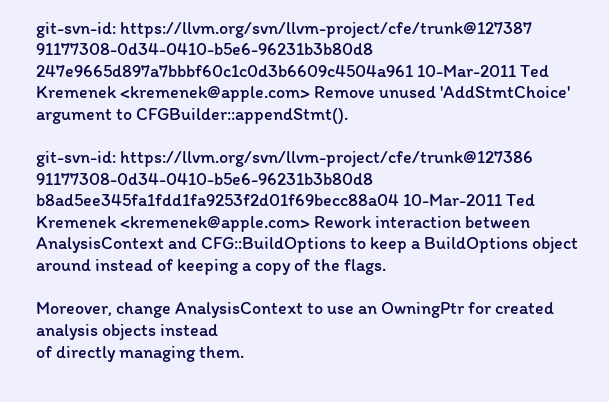git-svn-id: https://llvm.org/svn/llvm-project/cfe/trunk@127387 91177308-0d34-0410-b5e6-96231b3b80d8
247e9665d897a7bbbf60c1c0d3b6609c4504a961 10-Mar-2011 Ted Kremenek <kremenek@apple.com> Remove unused 'AddStmtChoice' argument to CFGBuilder::appendStmt().

git-svn-id: https://llvm.org/svn/llvm-project/cfe/trunk@127386 91177308-0d34-0410-b5e6-96231b3b80d8
b8ad5ee345fa1fdd1fa9253f2d01f69becc88a04 10-Mar-2011 Ted Kremenek <kremenek@apple.com> Rework interaction between AnalysisContext and CFG::BuildOptions to keep a BuildOptions object around instead of keeping a copy of the flags.

Moreover, change AnalysisContext to use an OwningPtr for created analysis objects instead
of directly managing them.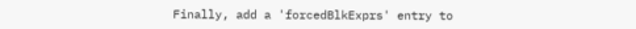Finally, add a 'forcedBlkExprs' entry to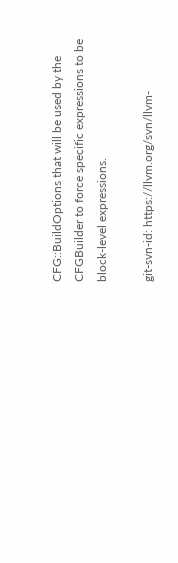CFG::BuildOptions that will be used by the
CFGBuilder to force specific expressions to be block-level expressions.

git-svn-id: https://llvm.org/svn/llvm-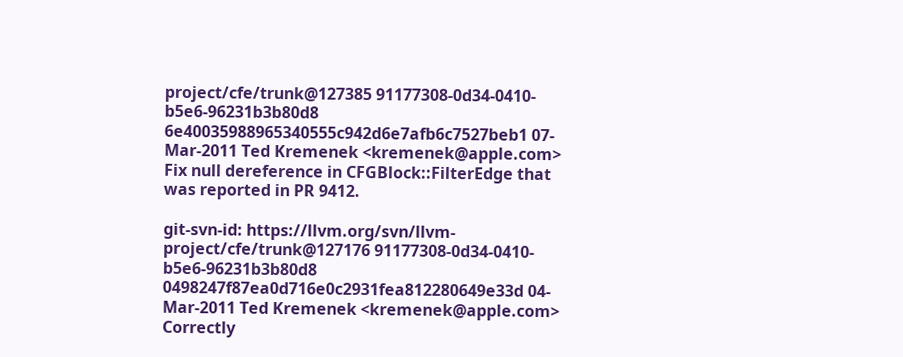project/cfe/trunk@127385 91177308-0d34-0410-b5e6-96231b3b80d8
6e40035988965340555c942d6e7afb6c7527beb1 07-Mar-2011 Ted Kremenek <kremenek@apple.com> Fix null dereference in CFGBlock::FilterEdge that was reported in PR 9412.

git-svn-id: https://llvm.org/svn/llvm-project/cfe/trunk@127176 91177308-0d34-0410-b5e6-96231b3b80d8
0498247f87ea0d716e0c2931fea812280649e33d 04-Mar-2011 Ted Kremenek <kremenek@apple.com> Correctly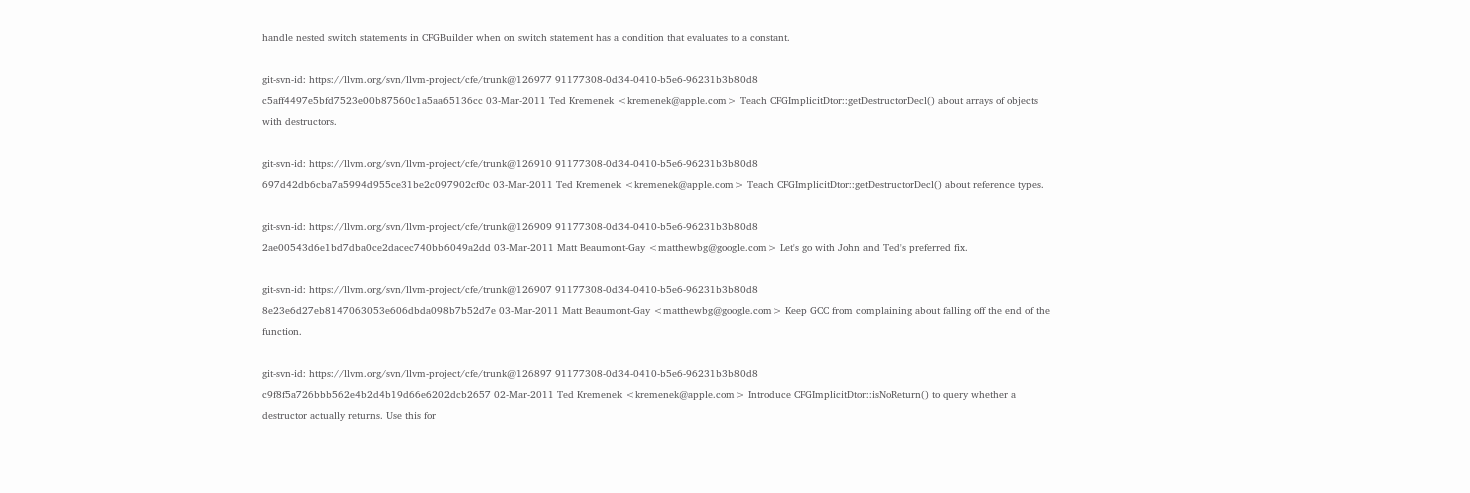handle nested switch statements in CFGBuilder when on switch statement has a condition that evaluates to a constant.

git-svn-id: https://llvm.org/svn/llvm-project/cfe/trunk@126977 91177308-0d34-0410-b5e6-96231b3b80d8
c5aff4497e5bfd7523e00b87560c1a5aa65136cc 03-Mar-2011 Ted Kremenek <kremenek@apple.com> Teach CFGImplicitDtor::getDestructorDecl() about arrays of objects with destructors.

git-svn-id: https://llvm.org/svn/llvm-project/cfe/trunk@126910 91177308-0d34-0410-b5e6-96231b3b80d8
697d42db6cba7a5994d955ce31be2c097902cf0c 03-Mar-2011 Ted Kremenek <kremenek@apple.com> Teach CFGImplicitDtor::getDestructorDecl() about reference types.

git-svn-id: https://llvm.org/svn/llvm-project/cfe/trunk@126909 91177308-0d34-0410-b5e6-96231b3b80d8
2ae00543d6e1bd7dba0ce2dacec740bb6049a2dd 03-Mar-2011 Matt Beaumont-Gay <matthewbg@google.com> Let's go with John and Ted's preferred fix.

git-svn-id: https://llvm.org/svn/llvm-project/cfe/trunk@126907 91177308-0d34-0410-b5e6-96231b3b80d8
8e23e6d27eb8147063053e606dbda098b7b52d7e 03-Mar-2011 Matt Beaumont-Gay <matthewbg@google.com> Keep GCC from complaining about falling off the end of the function.

git-svn-id: https://llvm.org/svn/llvm-project/cfe/trunk@126897 91177308-0d34-0410-b5e6-96231b3b80d8
c9f8f5a726bbb562e4b2d4b19d66e6202dcb2657 02-Mar-2011 Ted Kremenek <kremenek@apple.com> Introduce CFGImplicitDtor::isNoReturn() to query whether a destructor actually returns. Use this for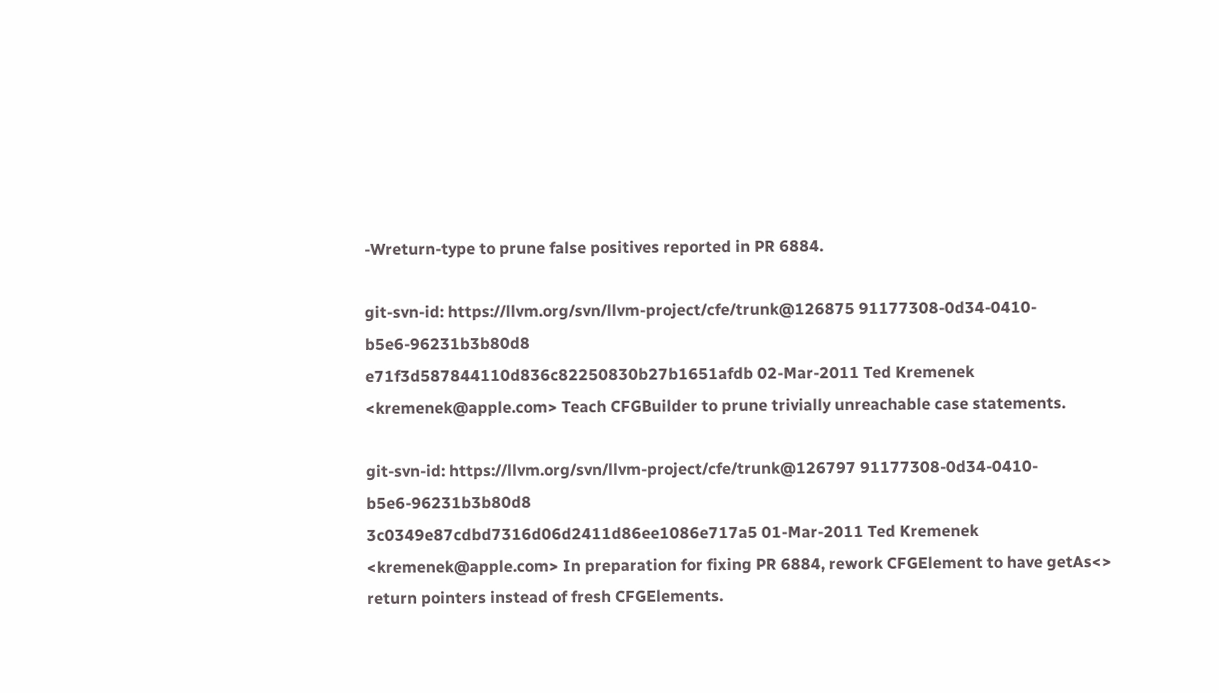-Wreturn-type to prune false positives reported in PR 6884.

git-svn-id: https://llvm.org/svn/llvm-project/cfe/trunk@126875 91177308-0d34-0410-b5e6-96231b3b80d8
e71f3d587844110d836c82250830b27b1651afdb 02-Mar-2011 Ted Kremenek <kremenek@apple.com> Teach CFGBuilder to prune trivially unreachable case statements.

git-svn-id: https://llvm.org/svn/llvm-project/cfe/trunk@126797 91177308-0d34-0410-b5e6-96231b3b80d8
3c0349e87cdbd7316d06d2411d86ee1086e717a5 01-Mar-2011 Ted Kremenek <kremenek@apple.com> In preparation for fixing PR 6884, rework CFGElement to have getAs<> return pointers instead of fresh CFGElements.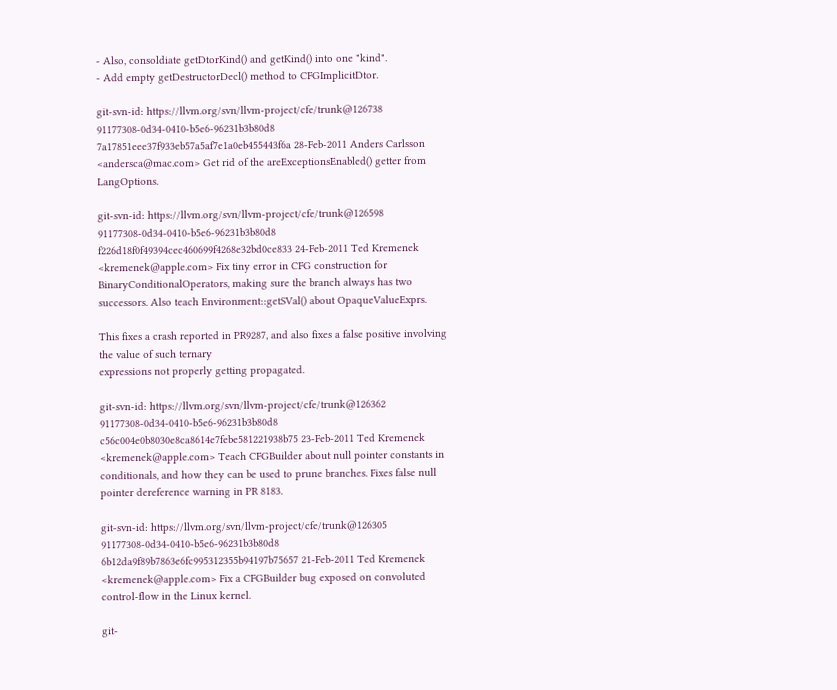- Also, consoldiate getDtorKind() and getKind() into one "kind".
- Add empty getDestructorDecl() method to CFGImplicitDtor.

git-svn-id: https://llvm.org/svn/llvm-project/cfe/trunk@126738 91177308-0d34-0410-b5e6-96231b3b80d8
7a17851eee37f933eb57a5af7e1a0eb455443f6a 28-Feb-2011 Anders Carlsson <andersca@mac.com> Get rid of the areExceptionsEnabled() getter from LangOptions.

git-svn-id: https://llvm.org/svn/llvm-project/cfe/trunk@126598 91177308-0d34-0410-b5e6-96231b3b80d8
f226d18f0f49394cec460699f4268e32bd0ce833 24-Feb-2011 Ted Kremenek <kremenek@apple.com> Fix tiny error in CFG construction for BinaryConditionalOperators, making sure the branch always has two successors. Also teach Environment::getSVal() about OpaqueValueExprs.

This fixes a crash reported in PR9287, and also fixes a false positive involving the value of such ternary
expressions not properly getting propagated.

git-svn-id: https://llvm.org/svn/llvm-project/cfe/trunk@126362 91177308-0d34-0410-b5e6-96231b3b80d8
c56c004e0b8030e8ca8614e7febe581221938b75 23-Feb-2011 Ted Kremenek <kremenek@apple.com> Teach CFGBuilder about null pointer constants in conditionals, and how they can be used to prune branches. Fixes false null pointer dereference warning in PR 8183.

git-svn-id: https://llvm.org/svn/llvm-project/cfe/trunk@126305 91177308-0d34-0410-b5e6-96231b3b80d8
6b12da9f89b7863e6fc995312355b94197b75657 21-Feb-2011 Ted Kremenek <kremenek@apple.com> Fix a CFGBuilder bug exposed on convoluted control-flow in the Linux kernel.

git-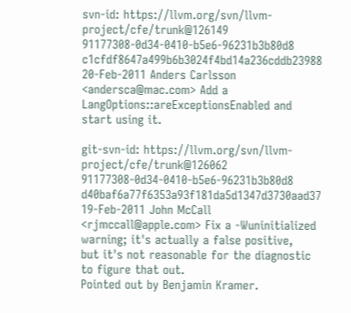svn-id: https://llvm.org/svn/llvm-project/cfe/trunk@126149 91177308-0d34-0410-b5e6-96231b3b80d8
c1cfdf8647a499b6b3024f4bd14a236cddb23988 20-Feb-2011 Anders Carlsson <andersca@mac.com> Add a LangOptions::areExceptionsEnabled and start using it.

git-svn-id: https://llvm.org/svn/llvm-project/cfe/trunk@126062 91177308-0d34-0410-b5e6-96231b3b80d8
d40baf6a77f6353a93f181da5d1347d3730aad37 19-Feb-2011 John McCall <rjmccall@apple.com> Fix a -Wuninitialized warning; it's actually a false positive,
but it's not reasonable for the diagnostic to figure that out.
Pointed out by Benjamin Kramer.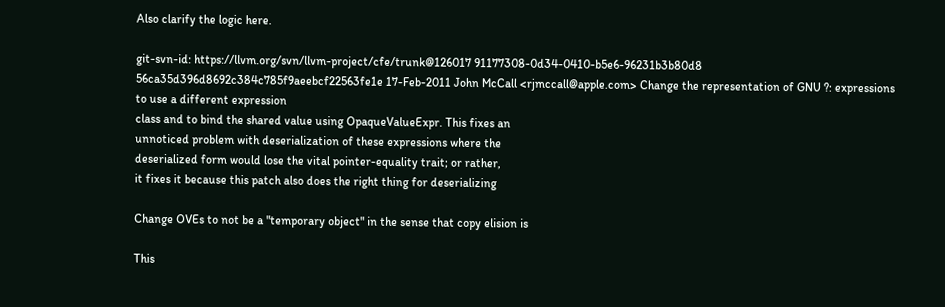Also clarify the logic here.

git-svn-id: https://llvm.org/svn/llvm-project/cfe/trunk@126017 91177308-0d34-0410-b5e6-96231b3b80d8
56ca35d396d8692c384c785f9aeebcf22563fe1e 17-Feb-2011 John McCall <rjmccall@apple.com> Change the representation of GNU ?: expressions to use a different expression
class and to bind the shared value using OpaqueValueExpr. This fixes an
unnoticed problem with deserialization of these expressions where the
deserialized form would lose the vital pointer-equality trait; or rather,
it fixes it because this patch also does the right thing for deserializing

Change OVEs to not be a "temporary object" in the sense that copy elision is

This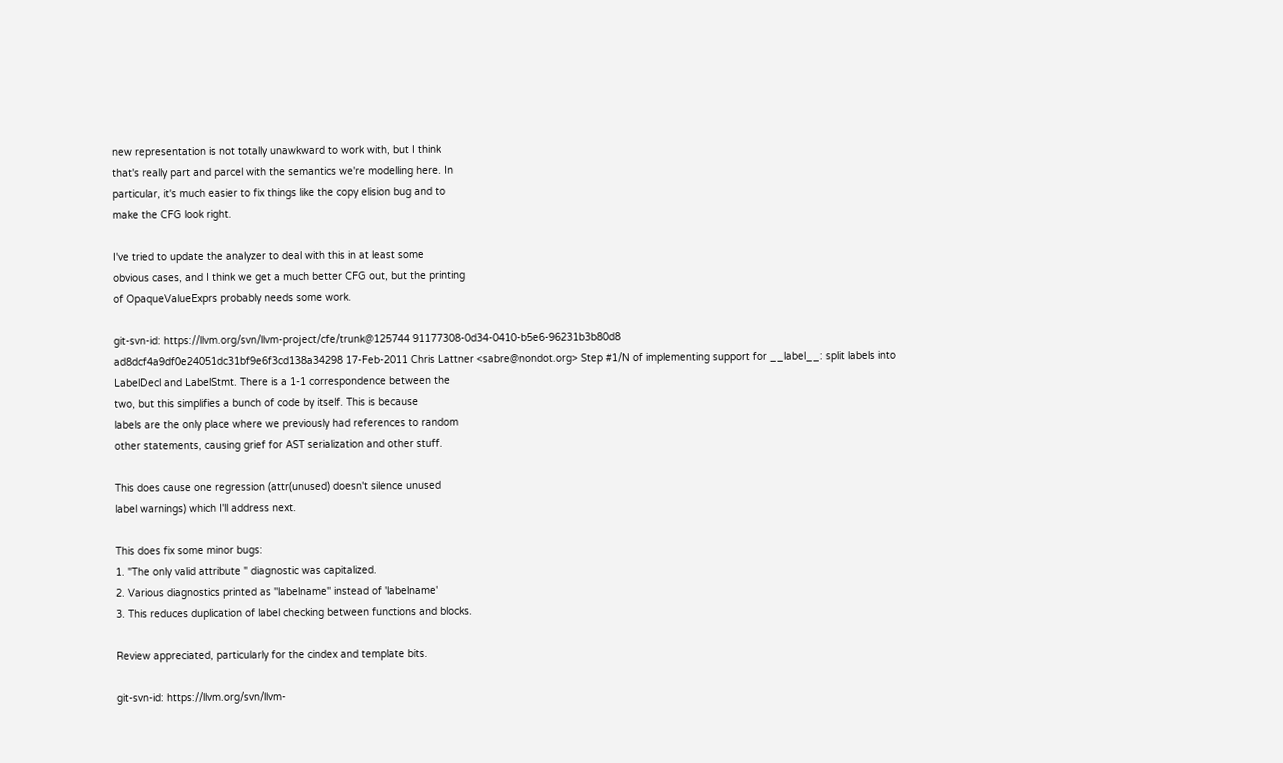new representation is not totally unawkward to work with, but I think
that's really part and parcel with the semantics we're modelling here. In
particular, it's much easier to fix things like the copy elision bug and to
make the CFG look right.

I've tried to update the analyzer to deal with this in at least some
obvious cases, and I think we get a much better CFG out, but the printing
of OpaqueValueExprs probably needs some work.

git-svn-id: https://llvm.org/svn/llvm-project/cfe/trunk@125744 91177308-0d34-0410-b5e6-96231b3b80d8
ad8dcf4a9df0e24051dc31bf9e6f3cd138a34298 17-Feb-2011 Chris Lattner <sabre@nondot.org> Step #1/N of implementing support for __label__: split labels into
LabelDecl and LabelStmt. There is a 1-1 correspondence between the
two, but this simplifies a bunch of code by itself. This is because
labels are the only place where we previously had references to random
other statements, causing grief for AST serialization and other stuff.

This does cause one regression (attr(unused) doesn't silence unused
label warnings) which I'll address next.

This does fix some minor bugs:
1. "The only valid attribute " diagnostic was capitalized.
2. Various diagnostics printed as ''labelname'' instead of 'labelname'
3. This reduces duplication of label checking between functions and blocks.

Review appreciated, particularly for the cindex and template bits.

git-svn-id: https://llvm.org/svn/llvm-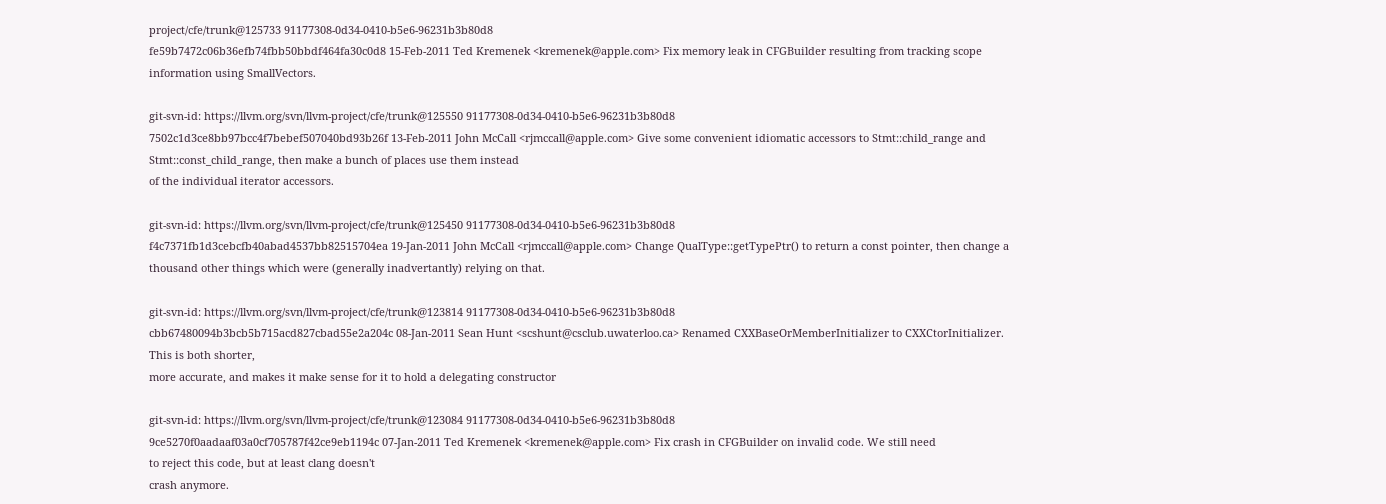project/cfe/trunk@125733 91177308-0d34-0410-b5e6-96231b3b80d8
fe59b7472c06b36efb74fbb50bbdf464fa30c0d8 15-Feb-2011 Ted Kremenek <kremenek@apple.com> Fix memory leak in CFGBuilder resulting from tracking scope information using SmallVectors.

git-svn-id: https://llvm.org/svn/llvm-project/cfe/trunk@125550 91177308-0d34-0410-b5e6-96231b3b80d8
7502c1d3ce8bb97bcc4f7bebef507040bd93b26f 13-Feb-2011 John McCall <rjmccall@apple.com> Give some convenient idiomatic accessors to Stmt::child_range and
Stmt::const_child_range, then make a bunch of places use them instead
of the individual iterator accessors.

git-svn-id: https://llvm.org/svn/llvm-project/cfe/trunk@125450 91177308-0d34-0410-b5e6-96231b3b80d8
f4c7371fb1d3cebcfb40abad4537bb82515704ea 19-Jan-2011 John McCall <rjmccall@apple.com> Change QualType::getTypePtr() to return a const pointer, then change a
thousand other things which were (generally inadvertantly) relying on that.

git-svn-id: https://llvm.org/svn/llvm-project/cfe/trunk@123814 91177308-0d34-0410-b5e6-96231b3b80d8
cbb67480094b3bcb5b715acd827cbad55e2a204c 08-Jan-2011 Sean Hunt <scshunt@csclub.uwaterloo.ca> Renamed CXXBaseOrMemberInitializer to CXXCtorInitializer. This is both shorter,
more accurate, and makes it make sense for it to hold a delegating constructor

git-svn-id: https://llvm.org/svn/llvm-project/cfe/trunk@123084 91177308-0d34-0410-b5e6-96231b3b80d8
9ce5270f0aadaaf03a0cf705787f42ce9eb1194c 07-Jan-2011 Ted Kremenek <kremenek@apple.com> Fix crash in CFGBuilder on invalid code. We still need
to reject this code, but at least clang doesn't
crash anymore.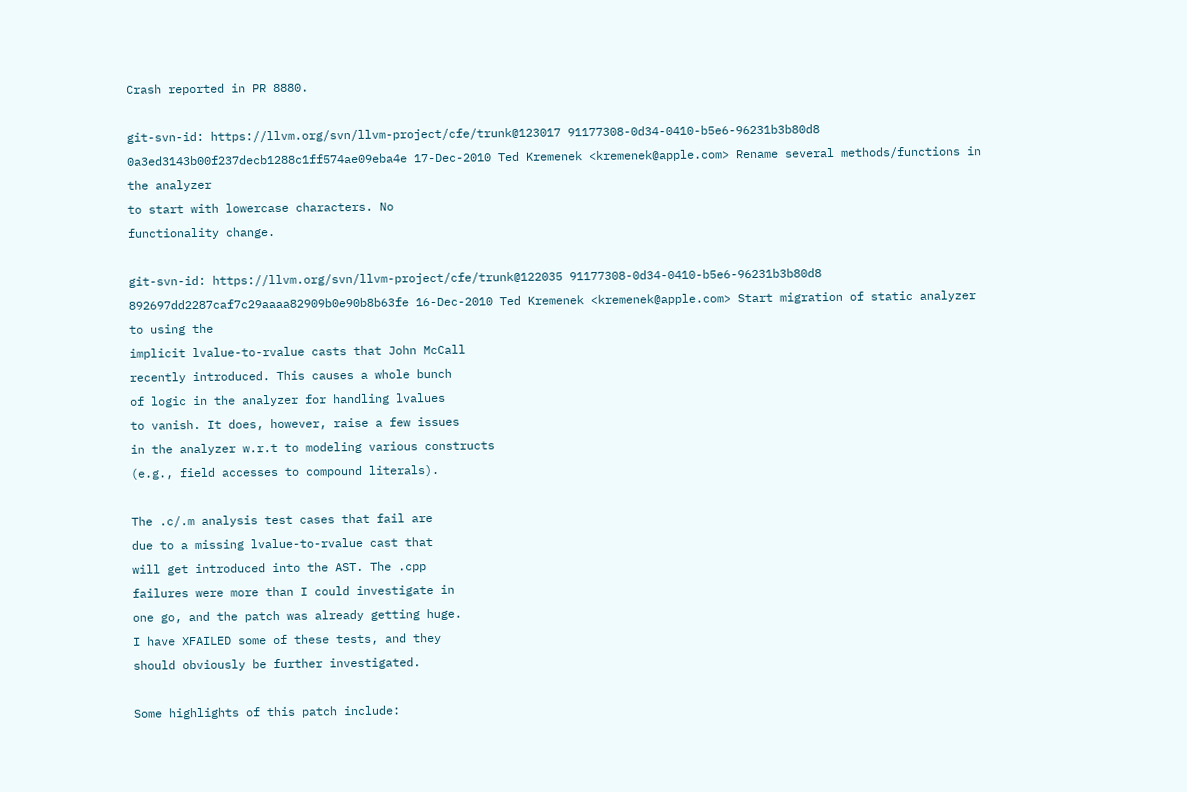Crash reported in PR 8880.

git-svn-id: https://llvm.org/svn/llvm-project/cfe/trunk@123017 91177308-0d34-0410-b5e6-96231b3b80d8
0a3ed3143b00f237decb1288c1ff574ae09eba4e 17-Dec-2010 Ted Kremenek <kremenek@apple.com> Rename several methods/functions in the analyzer
to start with lowercase characters. No
functionality change.

git-svn-id: https://llvm.org/svn/llvm-project/cfe/trunk@122035 91177308-0d34-0410-b5e6-96231b3b80d8
892697dd2287caf7c29aaaa82909b0e90b8b63fe 16-Dec-2010 Ted Kremenek <kremenek@apple.com> Start migration of static analyzer to using the
implicit lvalue-to-rvalue casts that John McCall
recently introduced. This causes a whole bunch
of logic in the analyzer for handling lvalues
to vanish. It does, however, raise a few issues
in the analyzer w.r.t to modeling various constructs
(e.g., field accesses to compound literals).

The .c/.m analysis test cases that fail are
due to a missing lvalue-to-rvalue cast that
will get introduced into the AST. The .cpp
failures were more than I could investigate in
one go, and the patch was already getting huge.
I have XFAILED some of these tests, and they
should obviously be further investigated.

Some highlights of this patch include: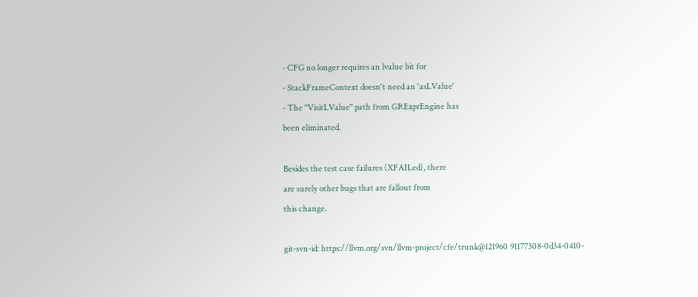- CFG no longer requires an lvalue bit for
- StackFrameContext doesn't need an 'asLValue'
- The "VisitLValue" path from GRExprEngine has
been eliminated.

Besides the test case failures (XFAILed), there
are surely other bugs that are fallout from
this change.

git-svn-id: https://llvm.org/svn/llvm-project/cfe/trunk@121960 91177308-0d34-0410-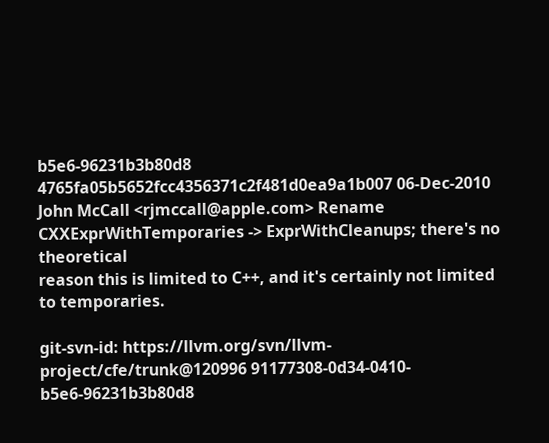b5e6-96231b3b80d8
4765fa05b5652fcc4356371c2f481d0ea9a1b007 06-Dec-2010 John McCall <rjmccall@apple.com> Rename CXXExprWithTemporaries -> ExprWithCleanups; there's no theoretical
reason this is limited to C++, and it's certainly not limited to temporaries.

git-svn-id: https://llvm.org/svn/llvm-project/cfe/trunk@120996 91177308-0d34-0410-b5e6-96231b3b80d8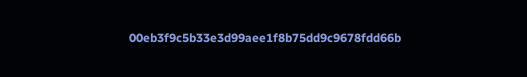00eb3f9c5b33e3d99aee1f8b75dd9c9678fdd66b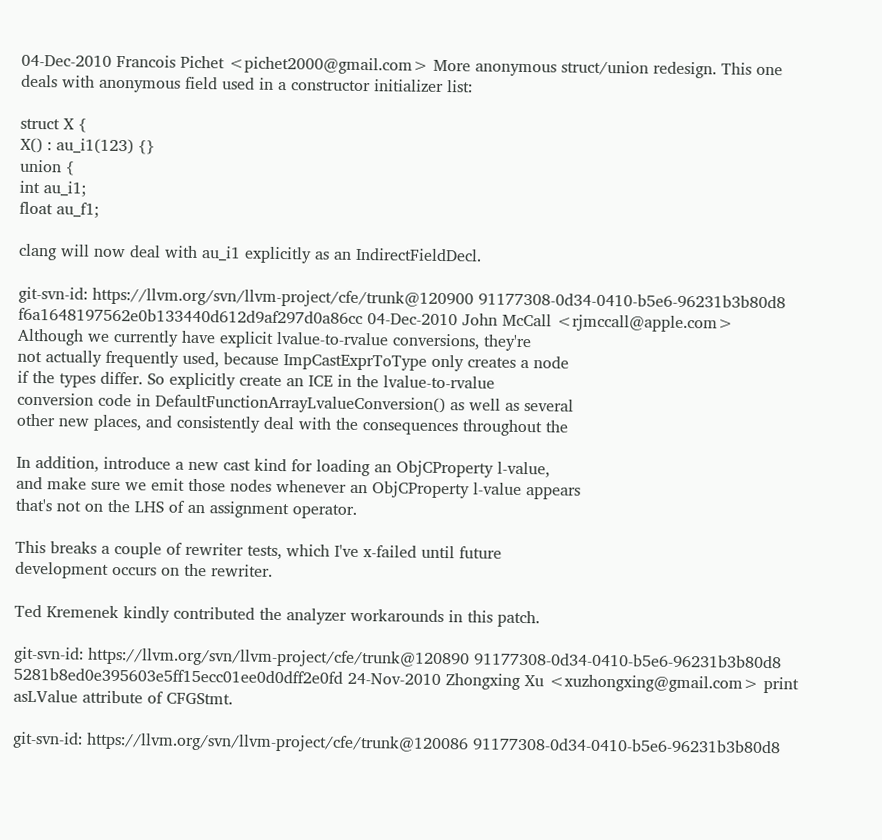04-Dec-2010 Francois Pichet <pichet2000@gmail.com> More anonymous struct/union redesign. This one deals with anonymous field used in a constructor initializer list:

struct X {
X() : au_i1(123) {}
union {
int au_i1;
float au_f1;

clang will now deal with au_i1 explicitly as an IndirectFieldDecl.

git-svn-id: https://llvm.org/svn/llvm-project/cfe/trunk@120900 91177308-0d34-0410-b5e6-96231b3b80d8
f6a1648197562e0b133440d612d9af297d0a86cc 04-Dec-2010 John McCall <rjmccall@apple.com> Although we currently have explicit lvalue-to-rvalue conversions, they're
not actually frequently used, because ImpCastExprToType only creates a node
if the types differ. So explicitly create an ICE in the lvalue-to-rvalue
conversion code in DefaultFunctionArrayLvalueConversion() as well as several
other new places, and consistently deal with the consequences throughout the

In addition, introduce a new cast kind for loading an ObjCProperty l-value,
and make sure we emit those nodes whenever an ObjCProperty l-value appears
that's not on the LHS of an assignment operator.

This breaks a couple of rewriter tests, which I've x-failed until future
development occurs on the rewriter.

Ted Kremenek kindly contributed the analyzer workarounds in this patch.

git-svn-id: https://llvm.org/svn/llvm-project/cfe/trunk@120890 91177308-0d34-0410-b5e6-96231b3b80d8
5281b8ed0e395603e5ff15ecc01ee0d0dff2e0fd 24-Nov-2010 Zhongxing Xu <xuzhongxing@gmail.com> print asLValue attribute of CFGStmt.

git-svn-id: https://llvm.org/svn/llvm-project/cfe/trunk@120086 91177308-0d34-0410-b5e6-96231b3b80d8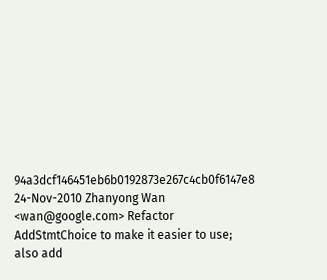94a3dcf146451eb6b0192873e267c4cb0f6147e8 24-Nov-2010 Zhanyong Wan <wan@google.com> Refactor AddStmtChoice to make it easier to use; also add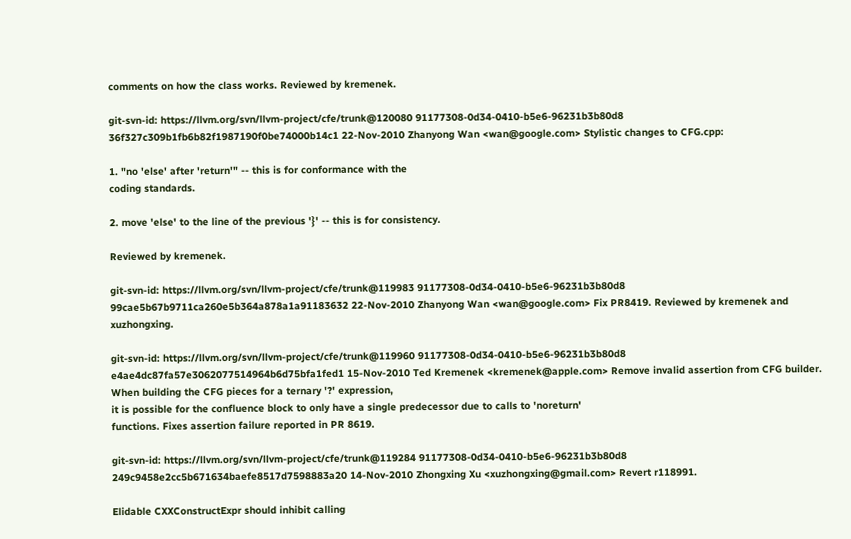comments on how the class works. Reviewed by kremenek.

git-svn-id: https://llvm.org/svn/llvm-project/cfe/trunk@120080 91177308-0d34-0410-b5e6-96231b3b80d8
36f327c309b1fb6b82f1987190f0be74000b14c1 22-Nov-2010 Zhanyong Wan <wan@google.com> Stylistic changes to CFG.cpp:

1. "no 'else' after 'return'" -- this is for conformance with the
coding standards.

2. move 'else' to the line of the previous '}' -- this is for consistency.

Reviewed by kremenek.

git-svn-id: https://llvm.org/svn/llvm-project/cfe/trunk@119983 91177308-0d34-0410-b5e6-96231b3b80d8
99cae5b67b9711ca260e5b364a878a1a91183632 22-Nov-2010 Zhanyong Wan <wan@google.com> Fix PR8419. Reviewed by kremenek and xuzhongxing.

git-svn-id: https://llvm.org/svn/llvm-project/cfe/trunk@119960 91177308-0d34-0410-b5e6-96231b3b80d8
e4ae4dc87fa57e3062077514964b6d75bfa1fed1 15-Nov-2010 Ted Kremenek <kremenek@apple.com> Remove invalid assertion from CFG builder. When building the CFG pieces for a ternary '?' expression,
it is possible for the confluence block to only have a single predecessor due to calls to 'noreturn'
functions. Fixes assertion failure reported in PR 8619.

git-svn-id: https://llvm.org/svn/llvm-project/cfe/trunk@119284 91177308-0d34-0410-b5e6-96231b3b80d8
249c9458e2cc5b671634baefe8517d7598883a20 14-Nov-2010 Zhongxing Xu <xuzhongxing@gmail.com> Revert r118991.

Elidable CXXConstructExpr should inhibit calling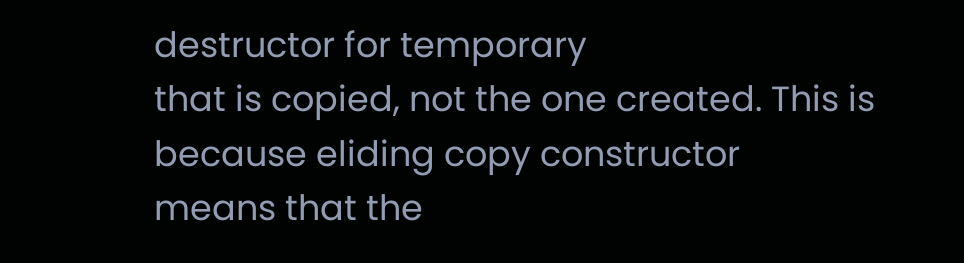destructor for temporary
that is copied, not the one created. This is because eliding copy constructor
means that the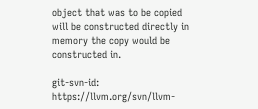object that was to be copied will be constructed directly in
memory the copy would be constructed in.

git-svn-id: https://llvm.org/svn/llvm-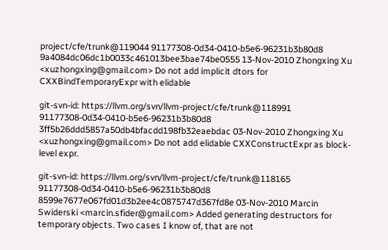project/cfe/trunk@119044 91177308-0d34-0410-b5e6-96231b3b80d8
9a4084dc06dc1b0033c461013bee3bae74be0555 13-Nov-2010 Zhongxing Xu <xuzhongxing@gmail.com> Do not add implicit dtors for CXXBindTemporaryExpr with elidable

git-svn-id: https://llvm.org/svn/llvm-project/cfe/trunk@118991 91177308-0d34-0410-b5e6-96231b3b80d8
3ff5b26ddd5857a50db4bfacdd198fb32eaebdac 03-Nov-2010 Zhongxing Xu <xuzhongxing@gmail.com> Do not add elidable CXXConstructExpr as block-level expr.

git-svn-id: https://llvm.org/svn/llvm-project/cfe/trunk@118165 91177308-0d34-0410-b5e6-96231b3b80d8
8599e7677e067fd01d3b2ee4c0875747d367fd8e 03-Nov-2010 Marcin Swiderski <marcin.sfider@gmail.com> Added generating destructors for temporary objects. Two cases I know of, that are not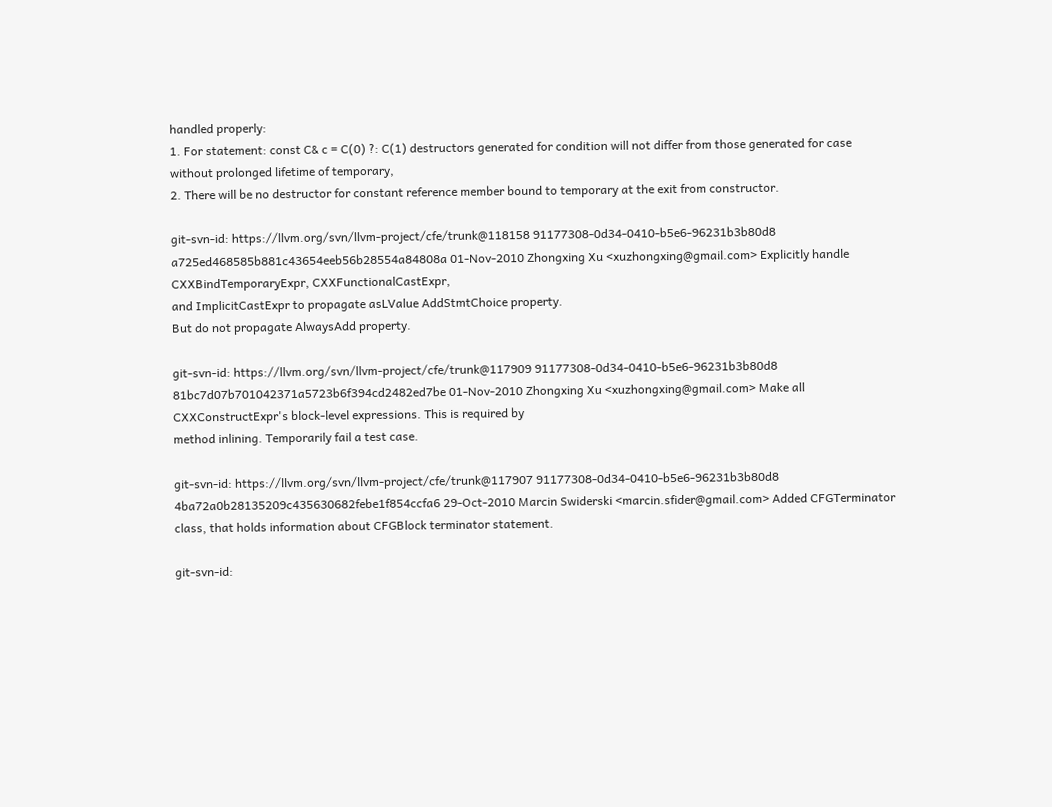handled properly:
1. For statement: const C& c = C(0) ?: C(1) destructors generated for condition will not differ from those generated for case without prolonged lifetime of temporary,
2. There will be no destructor for constant reference member bound to temporary at the exit from constructor.

git-svn-id: https://llvm.org/svn/llvm-project/cfe/trunk@118158 91177308-0d34-0410-b5e6-96231b3b80d8
a725ed468585b881c43654eeb56b28554a84808a 01-Nov-2010 Zhongxing Xu <xuzhongxing@gmail.com> Explicitly handle CXXBindTemporaryExpr, CXXFunctionalCastExpr,
and ImplicitCastExpr to propagate asLValue AddStmtChoice property.
But do not propagate AlwaysAdd property.

git-svn-id: https://llvm.org/svn/llvm-project/cfe/trunk@117909 91177308-0d34-0410-b5e6-96231b3b80d8
81bc7d07b701042371a5723b6f394cd2482ed7be 01-Nov-2010 Zhongxing Xu <xuzhongxing@gmail.com> Make all CXXConstructExpr's block-level expressions. This is required by
method inlining. Temporarily fail a test case.

git-svn-id: https://llvm.org/svn/llvm-project/cfe/trunk@117907 91177308-0d34-0410-b5e6-96231b3b80d8
4ba72a0b28135209c435630682febe1f854ccfa6 29-Oct-2010 Marcin Swiderski <marcin.sfider@gmail.com> Added CFGTerminator class, that holds information about CFGBlock terminator statement.

git-svn-id: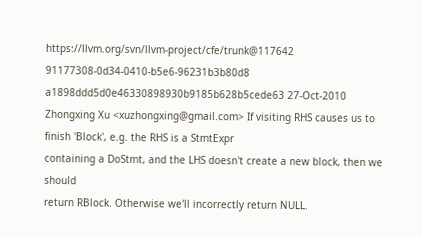https://llvm.org/svn/llvm-project/cfe/trunk@117642 91177308-0d34-0410-b5e6-96231b3b80d8
a1898ddd5d0e46330898930b9185b628b5cede63 27-Oct-2010 Zhongxing Xu <xuzhongxing@gmail.com> If visiting RHS causes us to finish 'Block', e.g. the RHS is a StmtExpr
containing a DoStmt, and the LHS doesn't create a new block, then we should
return RBlock. Otherwise we'll incorrectly return NULL.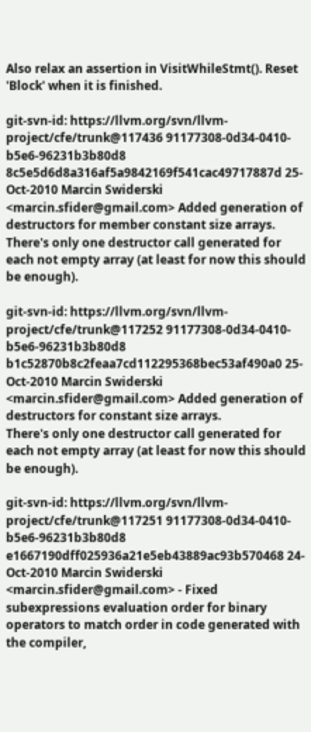Also relax an assertion in VisitWhileStmt(). Reset 'Block' when it is finished.

git-svn-id: https://llvm.org/svn/llvm-project/cfe/trunk@117436 91177308-0d34-0410-b5e6-96231b3b80d8
8c5e5d6d8a316af5a9842169f541cac49717887d 25-Oct-2010 Marcin Swiderski <marcin.sfider@gmail.com> Added generation of destructors for member constant size arrays.
There's only one destructor call generated for each not empty array (at least for now this should be enough).

git-svn-id: https://llvm.org/svn/llvm-project/cfe/trunk@117252 91177308-0d34-0410-b5e6-96231b3b80d8
b1c52870b8c2feaa7cd112295368bec53af490a0 25-Oct-2010 Marcin Swiderski <marcin.sfider@gmail.com> Added generation of destructors for constant size arrays.
There's only one destructor call generated for each not empty array (at least for now this should be enough).

git-svn-id: https://llvm.org/svn/llvm-project/cfe/trunk@117251 91177308-0d34-0410-b5e6-96231b3b80d8
e1667190dff025936a21e5eb43889ac93b570468 24-Oct-2010 Marcin Swiderski <marcin.sfider@gmail.com> - Fixed subexpressions evaluation order for binary operators to match order in code generated with the compiler,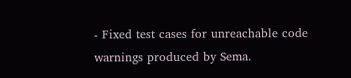- Fixed test cases for unreachable code warnings produced by Sema.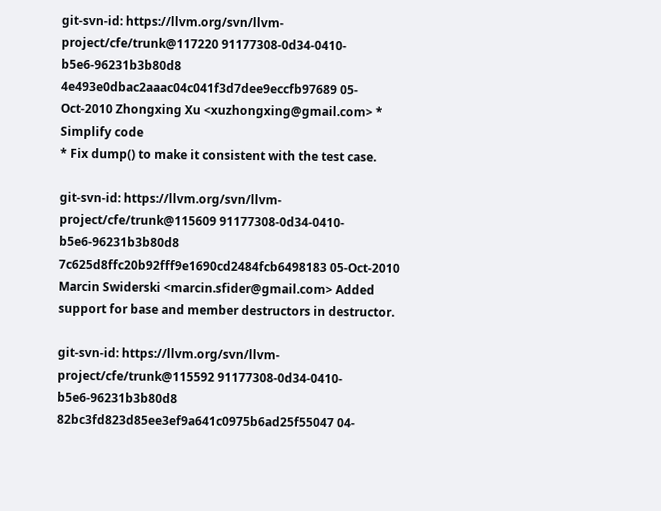git-svn-id: https://llvm.org/svn/llvm-project/cfe/trunk@117220 91177308-0d34-0410-b5e6-96231b3b80d8
4e493e0dbac2aaac04c041f3d7dee9eccfb97689 05-Oct-2010 Zhongxing Xu <xuzhongxing@gmail.com> * Simplify code
* Fix dump() to make it consistent with the test case.

git-svn-id: https://llvm.org/svn/llvm-project/cfe/trunk@115609 91177308-0d34-0410-b5e6-96231b3b80d8
7c625d8ffc20b92fff9e1690cd2484fcb6498183 05-Oct-2010 Marcin Swiderski <marcin.sfider@gmail.com> Added support for base and member destructors in destructor.

git-svn-id: https://llvm.org/svn/llvm-project/cfe/trunk@115592 91177308-0d34-0410-b5e6-96231b3b80d8
82bc3fd823d85ee3ef9a641c0975b6ad25f55047 04-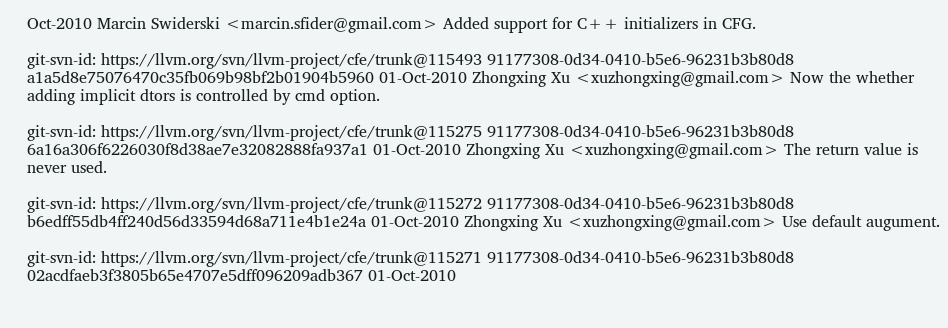Oct-2010 Marcin Swiderski <marcin.sfider@gmail.com> Added support for C++ initializers in CFG.

git-svn-id: https://llvm.org/svn/llvm-project/cfe/trunk@115493 91177308-0d34-0410-b5e6-96231b3b80d8
a1a5d8e75076470c35fb069b98bf2b01904b5960 01-Oct-2010 Zhongxing Xu <xuzhongxing@gmail.com> Now the whether adding implicit dtors is controlled by cmd option.

git-svn-id: https://llvm.org/svn/llvm-project/cfe/trunk@115275 91177308-0d34-0410-b5e6-96231b3b80d8
6a16a306f6226030f8d38ae7e32082888fa937a1 01-Oct-2010 Zhongxing Xu <xuzhongxing@gmail.com> The return value is never used.

git-svn-id: https://llvm.org/svn/llvm-project/cfe/trunk@115272 91177308-0d34-0410-b5e6-96231b3b80d8
b6edff55db4ff240d56d33594d68a711e4b1e24a 01-Oct-2010 Zhongxing Xu <xuzhongxing@gmail.com> Use default augument.

git-svn-id: https://llvm.org/svn/llvm-project/cfe/trunk@115271 91177308-0d34-0410-b5e6-96231b3b80d8
02acdfaeb3f3805b65e4707e5dff096209adb367 01-Oct-2010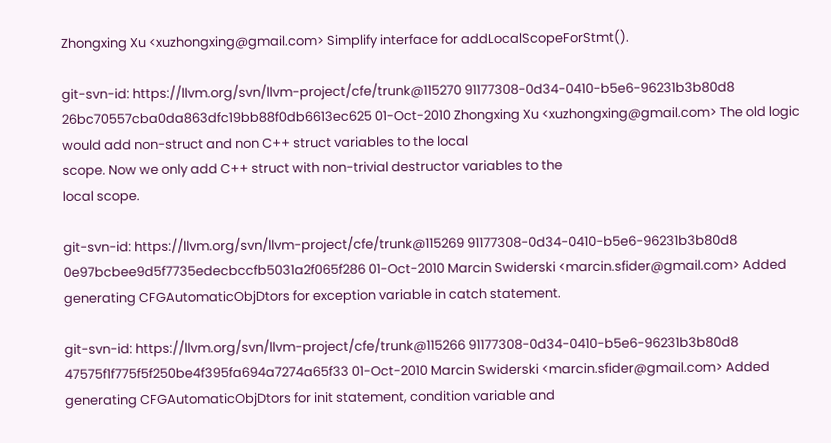Zhongxing Xu <xuzhongxing@gmail.com> Simplify interface for addLocalScopeForStmt().

git-svn-id: https://llvm.org/svn/llvm-project/cfe/trunk@115270 91177308-0d34-0410-b5e6-96231b3b80d8
26bc70557cba0da863dfc19bb88f0db6613ec625 01-Oct-2010 Zhongxing Xu <xuzhongxing@gmail.com> The old logic would add non-struct and non C++ struct variables to the local
scope. Now we only add C++ struct with non-trivial destructor variables to the
local scope.

git-svn-id: https://llvm.org/svn/llvm-project/cfe/trunk@115269 91177308-0d34-0410-b5e6-96231b3b80d8
0e97bcbee9d5f7735edecbccfb5031a2f065f286 01-Oct-2010 Marcin Swiderski <marcin.sfider@gmail.com> Added generating CFGAutomaticObjDtors for exception variable in catch statement.

git-svn-id: https://llvm.org/svn/llvm-project/cfe/trunk@115266 91177308-0d34-0410-b5e6-96231b3b80d8
47575f1f775f5f250be4f395fa694a7274a65f33 01-Oct-2010 Marcin Swiderski <marcin.sfider@gmail.com> Added generating CFGAutomaticObjDtors for init statement, condition variable and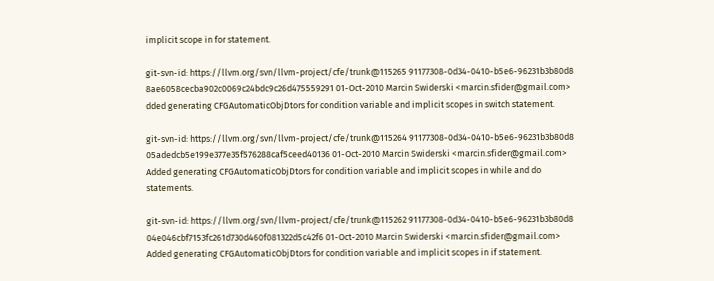implicit scope in for statement.

git-svn-id: https://llvm.org/svn/llvm-project/cfe/trunk@115265 91177308-0d34-0410-b5e6-96231b3b80d8
8ae6058cecba902c0069c24bdc9c26d475559291 01-Oct-2010 Marcin Swiderski <marcin.sfider@gmail.com> dded generating CFGAutomaticObjDtors for condition variable and implicit scopes in switch statement.

git-svn-id: https://llvm.org/svn/llvm-project/cfe/trunk@115264 91177308-0d34-0410-b5e6-96231b3b80d8
05adedcb5e199e377e35f576288caf5ceed40136 01-Oct-2010 Marcin Swiderski <marcin.sfider@gmail.com> Added generating CFGAutomaticObjDtors for condition variable and implicit scopes in while and do statements.

git-svn-id: https://llvm.org/svn/llvm-project/cfe/trunk@115262 91177308-0d34-0410-b5e6-96231b3b80d8
04e046cbf7153fc261d730d460f081322d5c42f6 01-Oct-2010 Marcin Swiderski <marcin.sfider@gmail.com> Added generating CFGAutomaticObjDtors for condition variable and implicit scopes in if statement.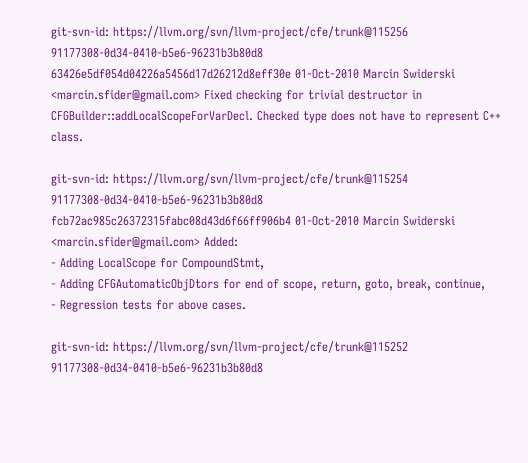git-svn-id: https://llvm.org/svn/llvm-project/cfe/trunk@115256 91177308-0d34-0410-b5e6-96231b3b80d8
63426e5df054d04226a5456d17d26212d8eff30e 01-Oct-2010 Marcin Swiderski <marcin.sfider@gmail.com> Fixed checking for trivial destructor in CFGBuilder::addLocalScopeForVarDecl. Checked type does not have to represent C++ class.

git-svn-id: https://llvm.org/svn/llvm-project/cfe/trunk@115254 91177308-0d34-0410-b5e6-96231b3b80d8
fcb72ac985c26372315fabc08d43d6f66ff906b4 01-Oct-2010 Marcin Swiderski <marcin.sfider@gmail.com> Added:
- Adding LocalScope for CompoundStmt,
- Adding CFGAutomaticObjDtors for end of scope, return, goto, break, continue,
- Regression tests for above cases.

git-svn-id: https://llvm.org/svn/llvm-project/cfe/trunk@115252 91177308-0d34-0410-b5e6-96231b3b80d8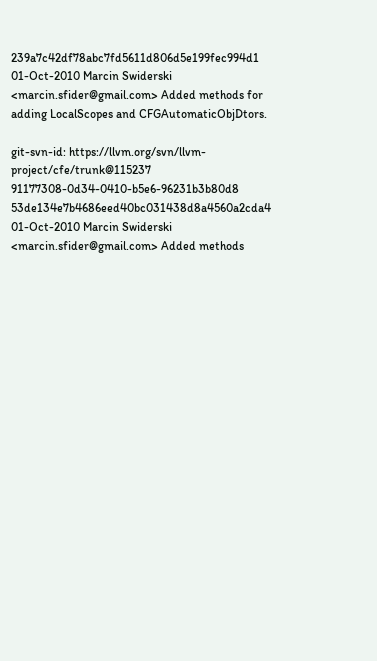239a7c42df78abc7fd5611d806d5e199fec994d1 01-Oct-2010 Marcin Swiderski <marcin.sfider@gmail.com> Added methods for adding LocalScopes and CFGAutomaticObjDtors.

git-svn-id: https://llvm.org/svn/llvm-project/cfe/trunk@115237 91177308-0d34-0410-b5e6-96231b3b80d8
53de134e7b4686eed40bc031438d8a4560a2cda4 01-Oct-2010 Marcin Swiderski <marcin.sfider@gmail.com> Added methods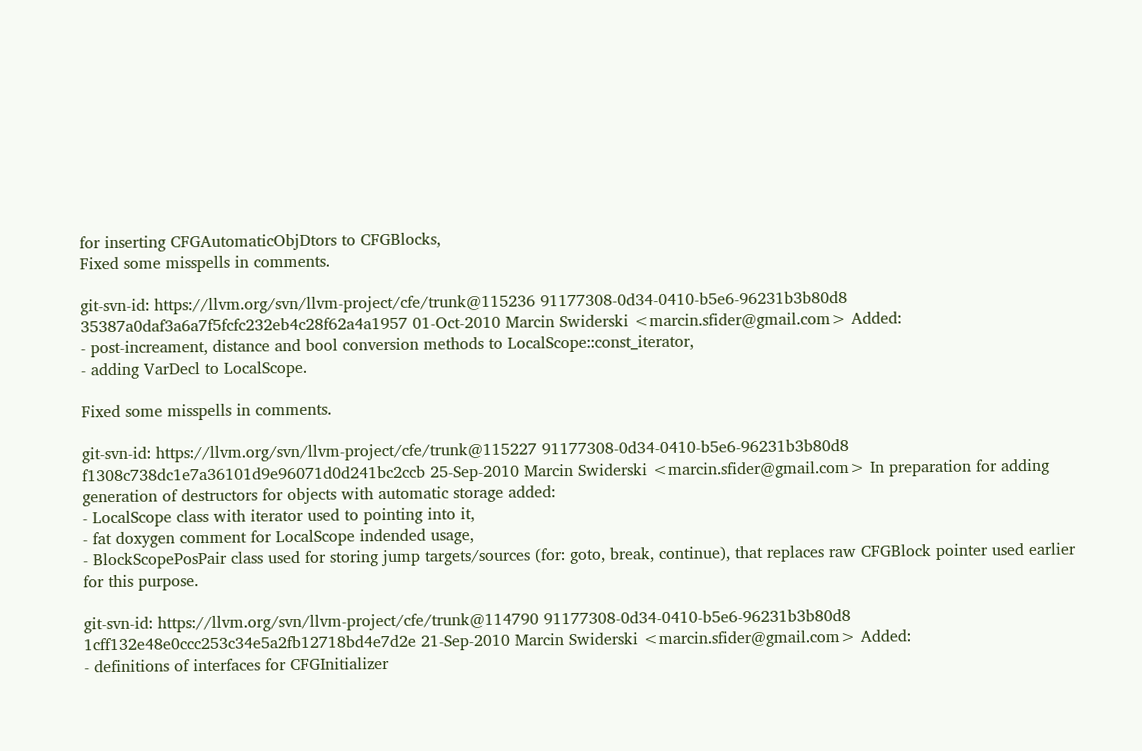for inserting CFGAutomaticObjDtors to CFGBlocks,
Fixed some misspells in comments.

git-svn-id: https://llvm.org/svn/llvm-project/cfe/trunk@115236 91177308-0d34-0410-b5e6-96231b3b80d8
35387a0daf3a6a7f5fcfc232eb4c28f62a4a1957 01-Oct-2010 Marcin Swiderski <marcin.sfider@gmail.com> Added:
- post-increament, distance and bool conversion methods to LocalScope::const_iterator,
- adding VarDecl to LocalScope.

Fixed some misspells in comments.

git-svn-id: https://llvm.org/svn/llvm-project/cfe/trunk@115227 91177308-0d34-0410-b5e6-96231b3b80d8
f1308c738dc1e7a36101d9e96071d0d241bc2ccb 25-Sep-2010 Marcin Swiderski <marcin.sfider@gmail.com> In preparation for adding generation of destructors for objects with automatic storage added:
- LocalScope class with iterator used to pointing into it,
- fat doxygen comment for LocalScope indended usage,
- BlockScopePosPair class used for storing jump targets/sources (for: goto, break, continue), that replaces raw CFGBlock pointer used earlier for this purpose.

git-svn-id: https://llvm.org/svn/llvm-project/cfe/trunk@114790 91177308-0d34-0410-b5e6-96231b3b80d8
1cff132e48e0ccc253c34e5a2fb12718bd4e7d2e 21-Sep-2010 Marcin Swiderski <marcin.sfider@gmail.com> Added:
- definitions of interfaces for CFGInitializer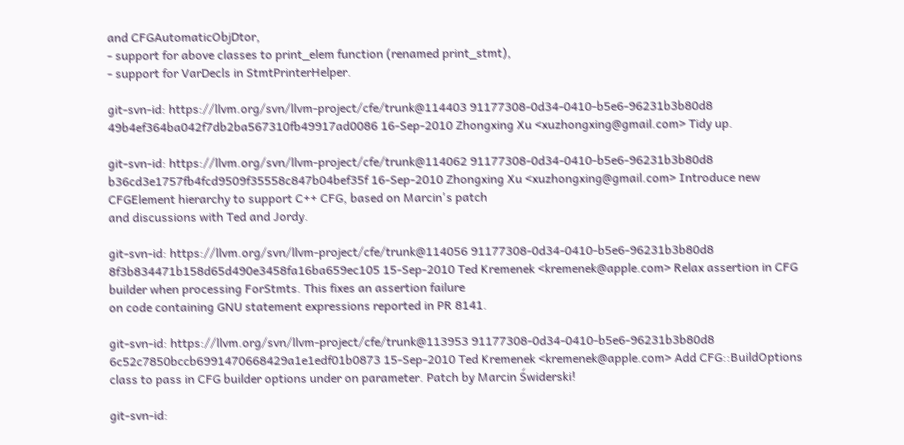and CFGAutomaticObjDtor,
- support for above classes to print_elem function (renamed print_stmt),
- support for VarDecls in StmtPrinterHelper.

git-svn-id: https://llvm.org/svn/llvm-project/cfe/trunk@114403 91177308-0d34-0410-b5e6-96231b3b80d8
49b4ef364ba042f7db2ba567310fb49917ad0086 16-Sep-2010 Zhongxing Xu <xuzhongxing@gmail.com> Tidy up.

git-svn-id: https://llvm.org/svn/llvm-project/cfe/trunk@114062 91177308-0d34-0410-b5e6-96231b3b80d8
b36cd3e1757fb4fcd9509f35558c847b04bef35f 16-Sep-2010 Zhongxing Xu <xuzhongxing@gmail.com> Introduce new CFGElement hierarchy to support C++ CFG, based on Marcin's patch
and discussions with Ted and Jordy.

git-svn-id: https://llvm.org/svn/llvm-project/cfe/trunk@114056 91177308-0d34-0410-b5e6-96231b3b80d8
8f3b834471b158d65d490e3458fa16ba659ec105 15-Sep-2010 Ted Kremenek <kremenek@apple.com> Relax assertion in CFG builder when processing ForStmts. This fixes an assertion failure
on code containing GNU statement expressions reported in PR 8141.

git-svn-id: https://llvm.org/svn/llvm-project/cfe/trunk@113953 91177308-0d34-0410-b5e6-96231b3b80d8
6c52c7850bccb6991470668429a1e1edf01b0873 15-Sep-2010 Ted Kremenek <kremenek@apple.com> Add CFG::BuildOptions class to pass in CFG builder options under on parameter. Patch by Marcin Świderski!

git-svn-id: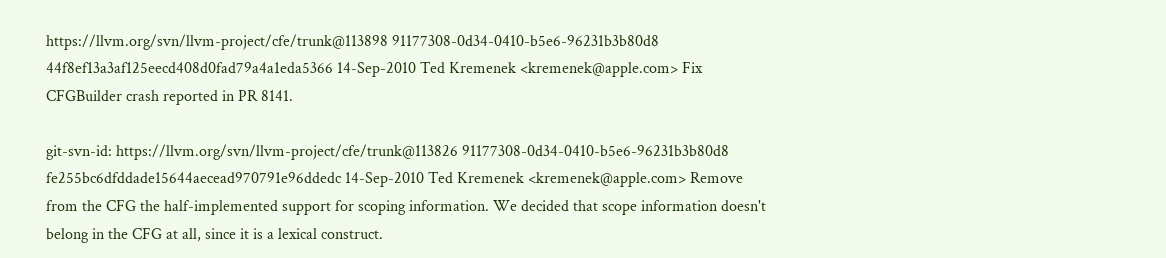https://llvm.org/svn/llvm-project/cfe/trunk@113898 91177308-0d34-0410-b5e6-96231b3b80d8
44f8ef13a3af125eecd408d0fad79a4a1eda5366 14-Sep-2010 Ted Kremenek <kremenek@apple.com> Fix CFGBuilder crash reported in PR 8141.

git-svn-id: https://llvm.org/svn/llvm-project/cfe/trunk@113826 91177308-0d34-0410-b5e6-96231b3b80d8
fe255bc6dfddade15644aecead970791e96ddedc 14-Sep-2010 Ted Kremenek <kremenek@apple.com> Remove from the CFG the half-implemented support for scoping information. We decided that scope information doesn't belong in the CFG at all, since it is a lexical construct.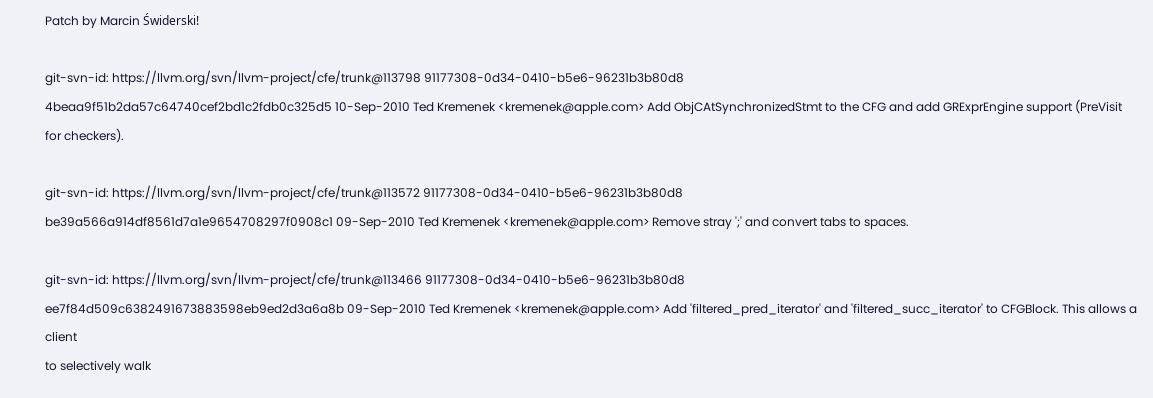Patch by Marcin Świderski!

git-svn-id: https://llvm.org/svn/llvm-project/cfe/trunk@113798 91177308-0d34-0410-b5e6-96231b3b80d8
4beaa9f51b2da57c64740cef2bd1c2fdb0c325d5 10-Sep-2010 Ted Kremenek <kremenek@apple.com> Add ObjCAtSynchronizedStmt to the CFG and add GRExprEngine support (PreVisit for checkers).

git-svn-id: https://llvm.org/svn/llvm-project/cfe/trunk@113572 91177308-0d34-0410-b5e6-96231b3b80d8
be39a566a914df8561d7a1e9654708297f0908c1 09-Sep-2010 Ted Kremenek <kremenek@apple.com> Remove stray ';' and convert tabs to spaces.

git-svn-id: https://llvm.org/svn/llvm-project/cfe/trunk@113466 91177308-0d34-0410-b5e6-96231b3b80d8
ee7f84d509c6382491673883598eb9ed2d3a6a8b 09-Sep-2010 Ted Kremenek <kremenek@apple.com> Add 'filtered_pred_iterator' and 'filtered_succ_iterator' to CFGBlock. This allows a client
to selectively walk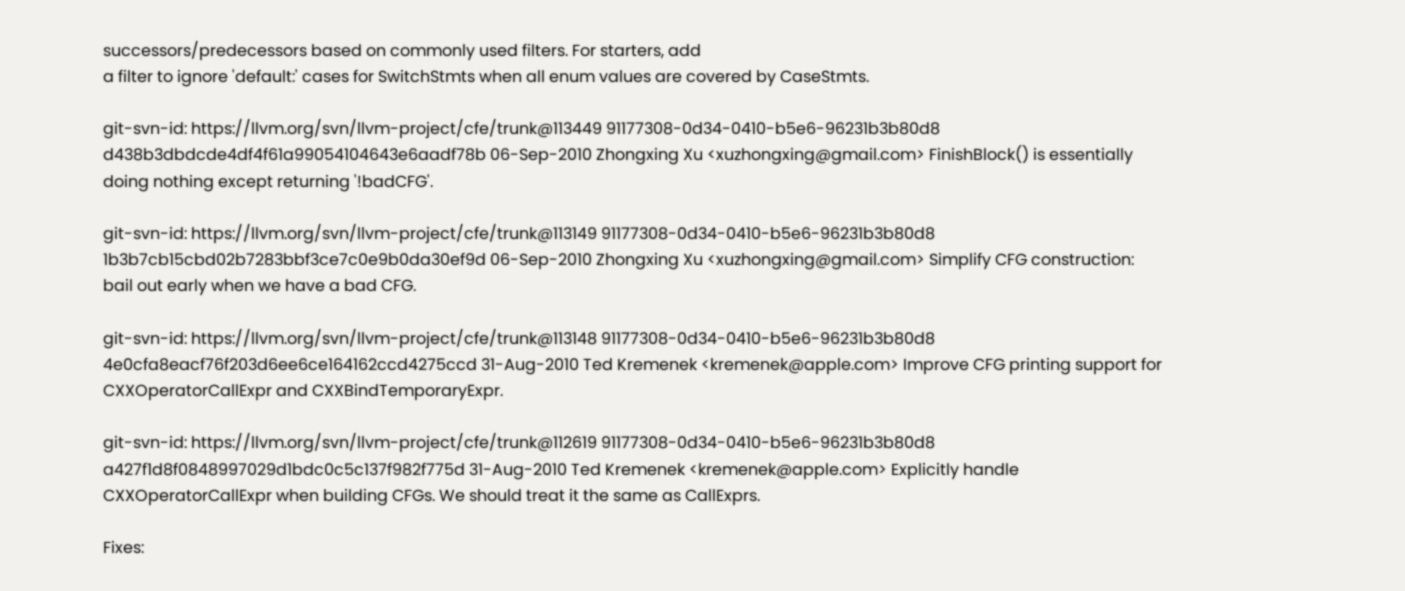successors/predecessors based on commonly used filters. For starters, add
a filter to ignore 'default:' cases for SwitchStmts when all enum values are covered by CaseStmts.

git-svn-id: https://llvm.org/svn/llvm-project/cfe/trunk@113449 91177308-0d34-0410-b5e6-96231b3b80d8
d438b3dbdcde4df4f61a99054104643e6aadf78b 06-Sep-2010 Zhongxing Xu <xuzhongxing@gmail.com> FinishBlock() is essentially doing nothing except returning '!badCFG'.

git-svn-id: https://llvm.org/svn/llvm-project/cfe/trunk@113149 91177308-0d34-0410-b5e6-96231b3b80d8
1b3b7cb15cbd02b7283bbf3ce7c0e9b0da30ef9d 06-Sep-2010 Zhongxing Xu <xuzhongxing@gmail.com> Simplify CFG construction: bail out early when we have a bad CFG.

git-svn-id: https://llvm.org/svn/llvm-project/cfe/trunk@113148 91177308-0d34-0410-b5e6-96231b3b80d8
4e0cfa8eacf76f203d6ee6ce164162ccd4275ccd 31-Aug-2010 Ted Kremenek <kremenek@apple.com> Improve CFG printing support for CXXOperatorCallExpr and CXXBindTemporaryExpr.

git-svn-id: https://llvm.org/svn/llvm-project/cfe/trunk@112619 91177308-0d34-0410-b5e6-96231b3b80d8
a427f1d8f0848997029d1bdc0c5c137f982f775d 31-Aug-2010 Ted Kremenek <kremenek@apple.com> Explicitly handle CXXOperatorCallExpr when building CFGs. We should treat it the same as CallExprs.

Fixes: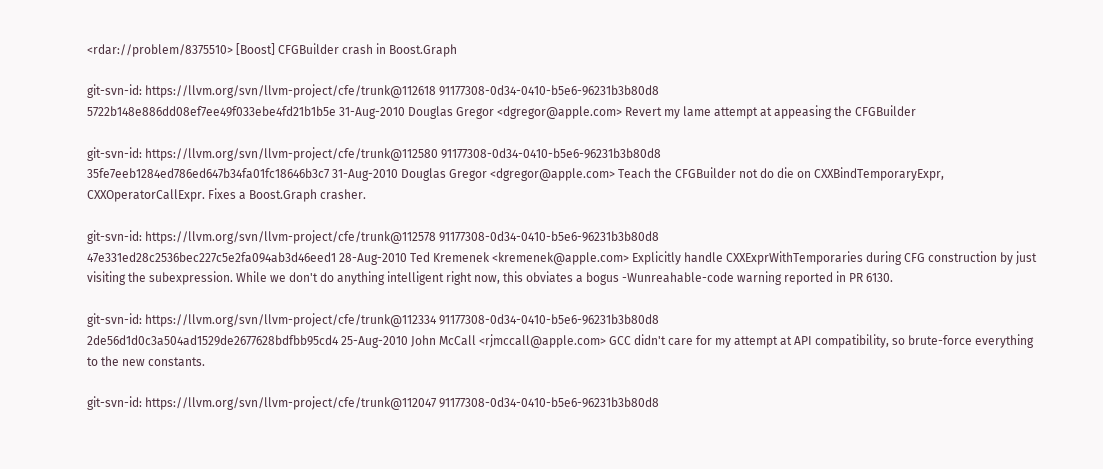<rdar://problem/8375510> [Boost] CFGBuilder crash in Boost.Graph

git-svn-id: https://llvm.org/svn/llvm-project/cfe/trunk@112618 91177308-0d34-0410-b5e6-96231b3b80d8
5722b148e886dd08ef7ee49f033ebe4fd21b1b5e 31-Aug-2010 Douglas Gregor <dgregor@apple.com> Revert my lame attempt at appeasing the CFGBuilder

git-svn-id: https://llvm.org/svn/llvm-project/cfe/trunk@112580 91177308-0d34-0410-b5e6-96231b3b80d8
35fe7eeb1284ed786ed647b34fa01fc18646b3c7 31-Aug-2010 Douglas Gregor <dgregor@apple.com> Teach the CFGBuilder not do die on CXXBindTemporaryExpr, CXXOperatorCallExpr. Fixes a Boost.Graph crasher.

git-svn-id: https://llvm.org/svn/llvm-project/cfe/trunk@112578 91177308-0d34-0410-b5e6-96231b3b80d8
47e331ed28c2536bec227c5e2fa094ab3d46eed1 28-Aug-2010 Ted Kremenek <kremenek@apple.com> Explicitly handle CXXExprWithTemporaries during CFG construction by just visiting the subexpression. While we don't do anything intelligent right now, this obviates a bogus -Wunreahable-code warning reported in PR 6130.

git-svn-id: https://llvm.org/svn/llvm-project/cfe/trunk@112334 91177308-0d34-0410-b5e6-96231b3b80d8
2de56d1d0c3a504ad1529de2677628bdfbb95cd4 25-Aug-2010 John McCall <rjmccall@apple.com> GCC didn't care for my attempt at API compatibility, so brute-force everything
to the new constants.

git-svn-id: https://llvm.org/svn/llvm-project/cfe/trunk@112047 91177308-0d34-0410-b5e6-96231b3b80d8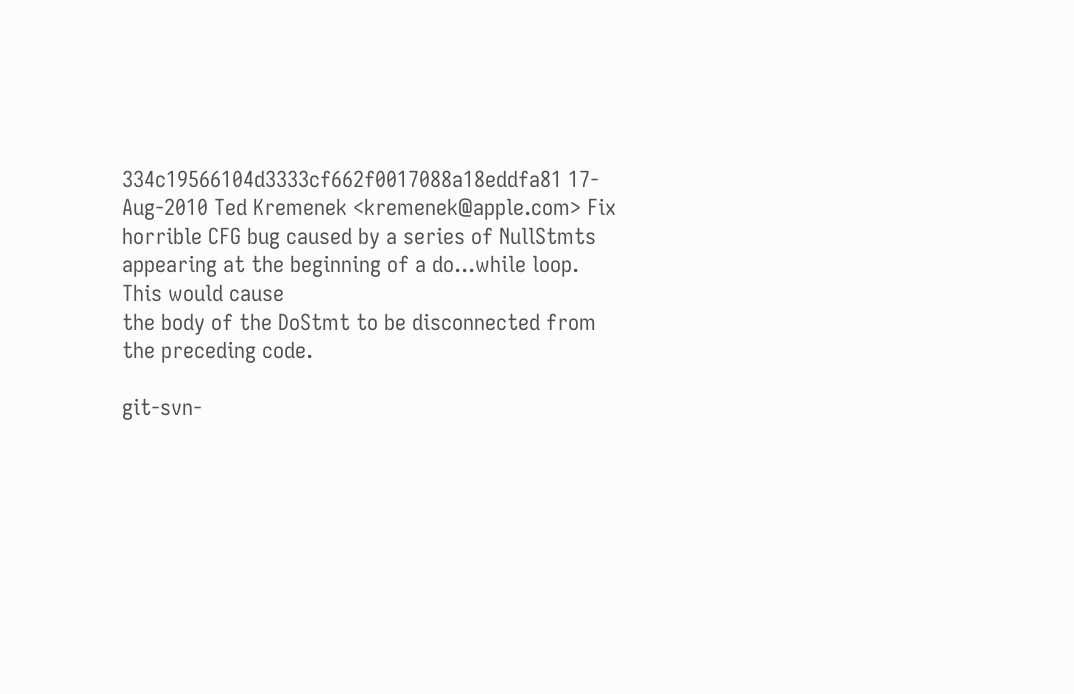334c19566104d3333cf662f0017088a18eddfa81 17-Aug-2010 Ted Kremenek <kremenek@apple.com> Fix horrible CFG bug caused by a series of NullStmts appearing at the beginning of a do...while loop. This would cause
the body of the DoStmt to be disconnected from the preceding code.

git-svn-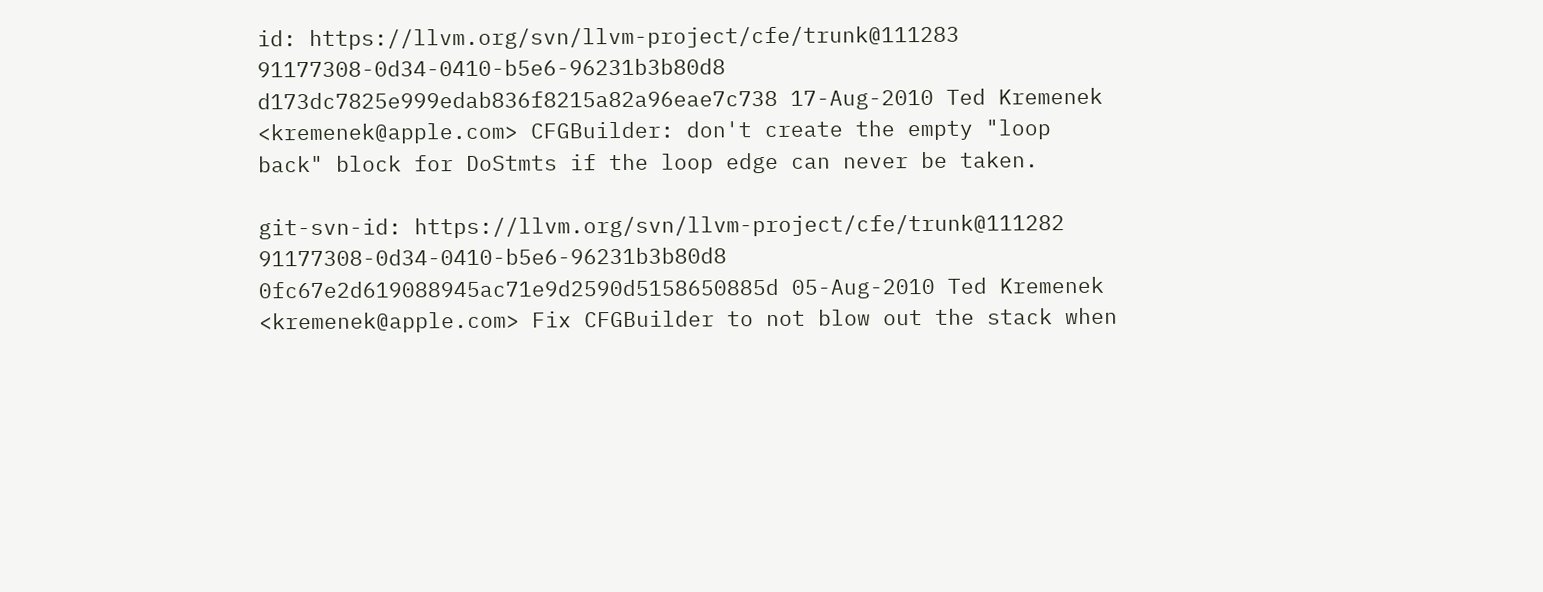id: https://llvm.org/svn/llvm-project/cfe/trunk@111283 91177308-0d34-0410-b5e6-96231b3b80d8
d173dc7825e999edab836f8215a82a96eae7c738 17-Aug-2010 Ted Kremenek <kremenek@apple.com> CFGBuilder: don't create the empty "loop back" block for DoStmts if the loop edge can never be taken.

git-svn-id: https://llvm.org/svn/llvm-project/cfe/trunk@111282 91177308-0d34-0410-b5e6-96231b3b80d8
0fc67e2d619088945ac71e9d2590d5158650885d 05-Aug-2010 Ted Kremenek <kremenek@apple.com> Fix CFGBuilder to not blow out the stack when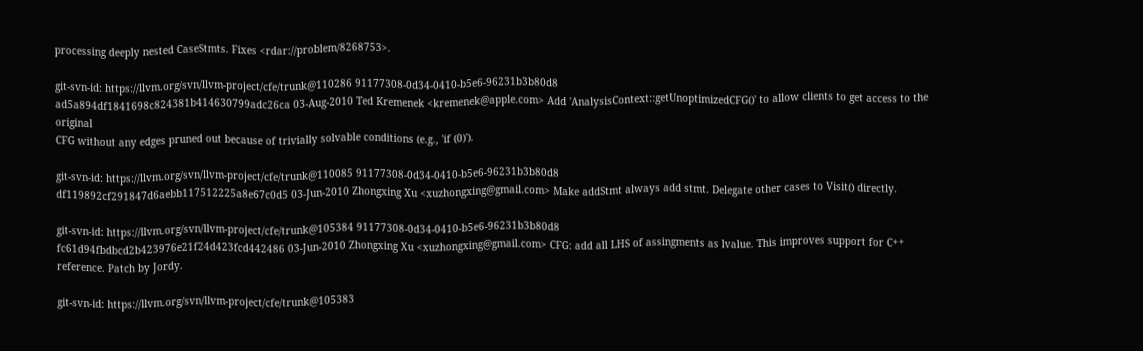processing deeply nested CaseStmts. Fixes <rdar://problem/8268753>.

git-svn-id: https://llvm.org/svn/llvm-project/cfe/trunk@110286 91177308-0d34-0410-b5e6-96231b3b80d8
ad5a894df1841698c824381b414630799adc26ca 03-Aug-2010 Ted Kremenek <kremenek@apple.com> Add 'AnalysisContext::getUnoptimizedCFG()' to allow clients to get access to the original
CFG without any edges pruned out because of trivially solvable conditions (e.g., 'if (0)').

git-svn-id: https://llvm.org/svn/llvm-project/cfe/trunk@110085 91177308-0d34-0410-b5e6-96231b3b80d8
df119892cf291847d6aebb117512225a8e67c0d5 03-Jun-2010 Zhongxing Xu <xuzhongxing@gmail.com> Make addStmt always add stmt. Delegate other cases to Visit() directly.

git-svn-id: https://llvm.org/svn/llvm-project/cfe/trunk@105384 91177308-0d34-0410-b5e6-96231b3b80d8
fc61d94fbdbcd2b423976e21f24d423fcd442486 03-Jun-2010 Zhongxing Xu <xuzhongxing@gmail.com> CFG: add all LHS of assingments as lvalue. This improves support for C++ reference. Patch by Jordy.

git-svn-id: https://llvm.org/svn/llvm-project/cfe/trunk@105383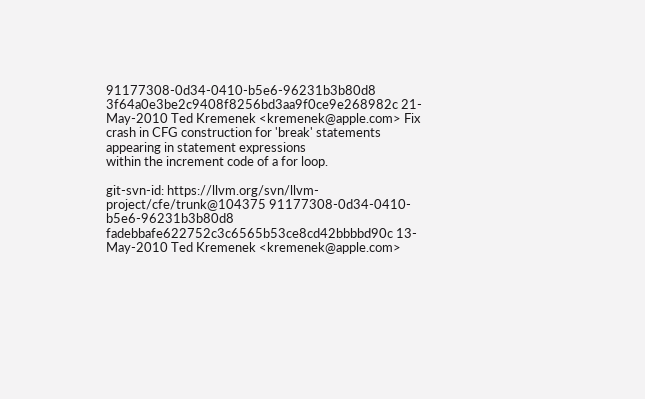91177308-0d34-0410-b5e6-96231b3b80d8
3f64a0e3be2c9408f8256bd3aa9f0ce9e268982c 21-May-2010 Ted Kremenek <kremenek@apple.com> Fix crash in CFG construction for 'break' statements appearing in statement expressions
within the increment code of a for loop.

git-svn-id: https://llvm.org/svn/llvm-project/cfe/trunk@104375 91177308-0d34-0410-b5e6-96231b3b80d8
fadebbafe622752c3c6565b53ce8cd42bbbbd90c 13-May-2010 Ted Kremenek <kremenek@apple.com>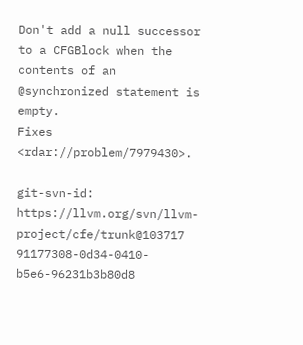Don't add a null successor to a CFGBlock when the contents of an @synchronized statement is empty.
Fixes <rdar://problem/7979430>.

git-svn-id: https://llvm.org/svn/llvm-project/cfe/trunk@103717 91177308-0d34-0410-b5e6-96231b3b80d8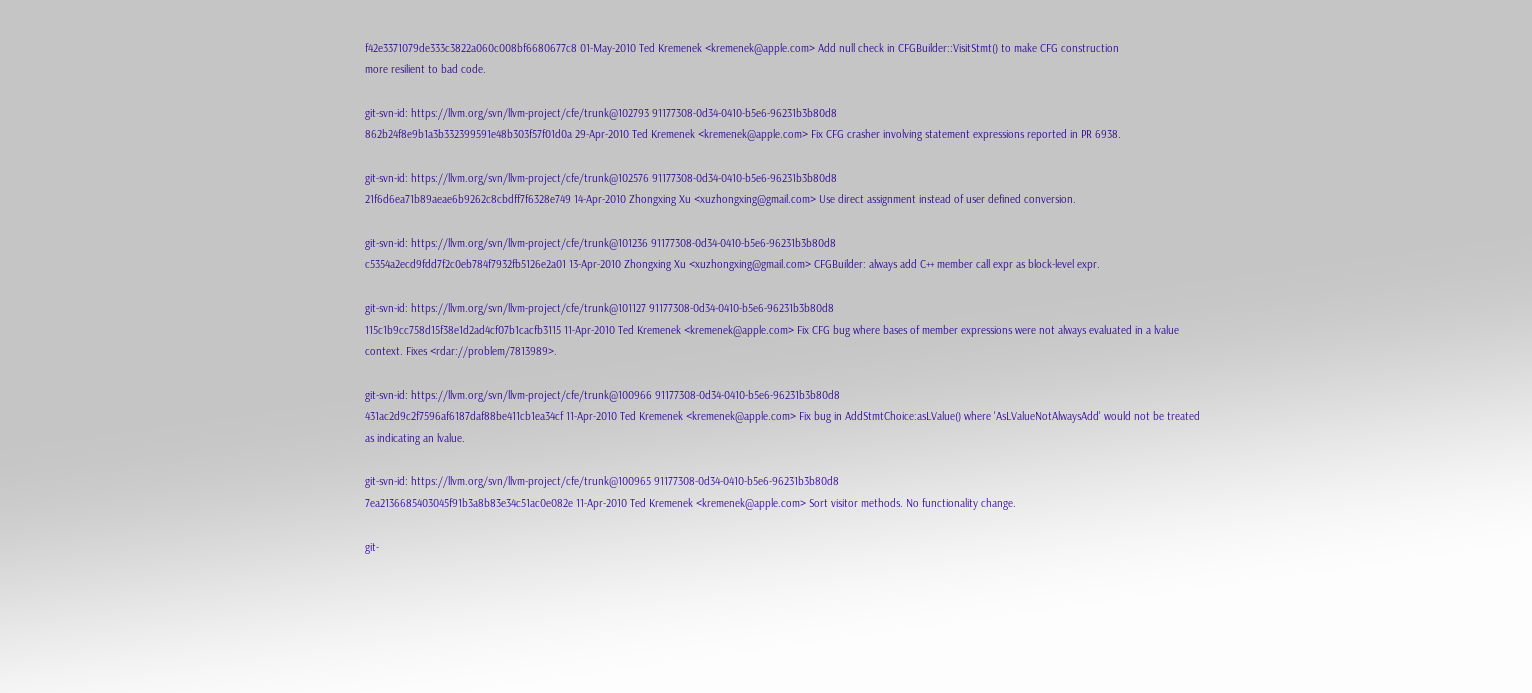f42e3371079de333c3822a060c008bf6680677c8 01-May-2010 Ted Kremenek <kremenek@apple.com> Add null check in CFGBuilder::VisitStmt() to make CFG construction
more resilient to bad code.

git-svn-id: https://llvm.org/svn/llvm-project/cfe/trunk@102793 91177308-0d34-0410-b5e6-96231b3b80d8
862b24f8e9b1a3b332399591e48b303f57f01d0a 29-Apr-2010 Ted Kremenek <kremenek@apple.com> Fix CFG crasher involving statement expressions reported in PR 6938.

git-svn-id: https://llvm.org/svn/llvm-project/cfe/trunk@102576 91177308-0d34-0410-b5e6-96231b3b80d8
21f6d6ea71b89aeae6b9262c8cbdff7f6328e749 14-Apr-2010 Zhongxing Xu <xuzhongxing@gmail.com> Use direct assignment instead of user defined conversion.

git-svn-id: https://llvm.org/svn/llvm-project/cfe/trunk@101236 91177308-0d34-0410-b5e6-96231b3b80d8
c5354a2ecd9fdd7f2c0eb784f7932fb5126e2a01 13-Apr-2010 Zhongxing Xu <xuzhongxing@gmail.com> CFGBuilder: always add C++ member call expr as block-level expr.

git-svn-id: https://llvm.org/svn/llvm-project/cfe/trunk@101127 91177308-0d34-0410-b5e6-96231b3b80d8
115c1b9cc758d15f38e1d2ad4cf07b1cacfb3115 11-Apr-2010 Ted Kremenek <kremenek@apple.com> Fix CFG bug where bases of member expressions were not always evaluated in a lvalue context. Fixes <rdar://problem/7813989>.

git-svn-id: https://llvm.org/svn/llvm-project/cfe/trunk@100966 91177308-0d34-0410-b5e6-96231b3b80d8
431ac2d9c2f7596af6187daf88be411cb1ea34cf 11-Apr-2010 Ted Kremenek <kremenek@apple.com> Fix bug in AddStmtChoice:asLValue() where 'AsLValueNotAlwaysAdd' would not be treated as indicating an lvalue.

git-svn-id: https://llvm.org/svn/llvm-project/cfe/trunk@100965 91177308-0d34-0410-b5e6-96231b3b80d8
7ea2136685403045f91b3a8b83e34c51ac0e082e 11-Apr-2010 Ted Kremenek <kremenek@apple.com> Sort visitor methods. No functionality change.

git-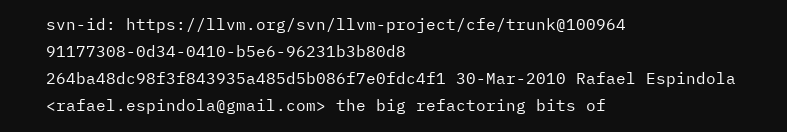svn-id: https://llvm.org/svn/llvm-project/cfe/trunk@100964 91177308-0d34-0410-b5e6-96231b3b80d8
264ba48dc98f3f843935a485d5b086f7e0fdc4f1 30-Mar-2010 Rafael Espindola <rafael.espindola@gmail.com> the big refactoring bits of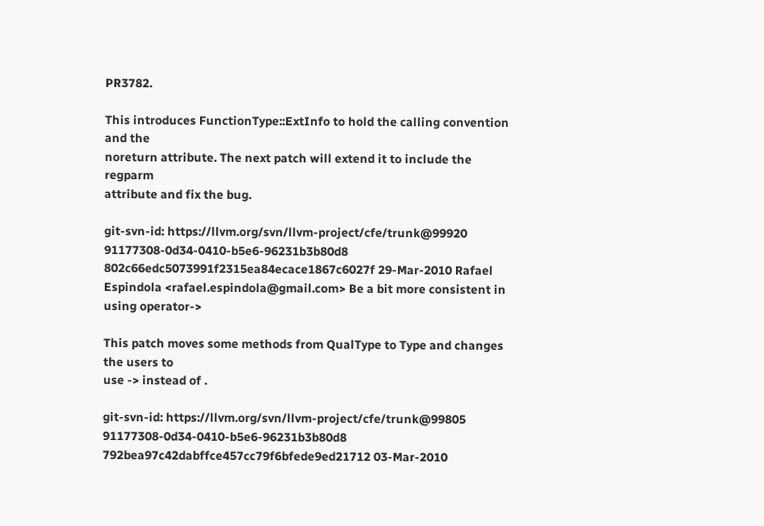PR3782.

This introduces FunctionType::ExtInfo to hold the calling convention and the
noreturn attribute. The next patch will extend it to include the regparm
attribute and fix the bug.

git-svn-id: https://llvm.org/svn/llvm-project/cfe/trunk@99920 91177308-0d34-0410-b5e6-96231b3b80d8
802c66edc5073991f2315ea84ecace1867c6027f 29-Mar-2010 Rafael Espindola <rafael.espindola@gmail.com> Be a bit more consistent in using operator->

This patch moves some methods from QualType to Type and changes the users to
use -> instead of .

git-svn-id: https://llvm.org/svn/llvm-project/cfe/trunk@99805 91177308-0d34-0410-b5e6-96231b3b80d8
792bea97c42dabffce457cc79f6bfede9ed21712 03-Mar-2010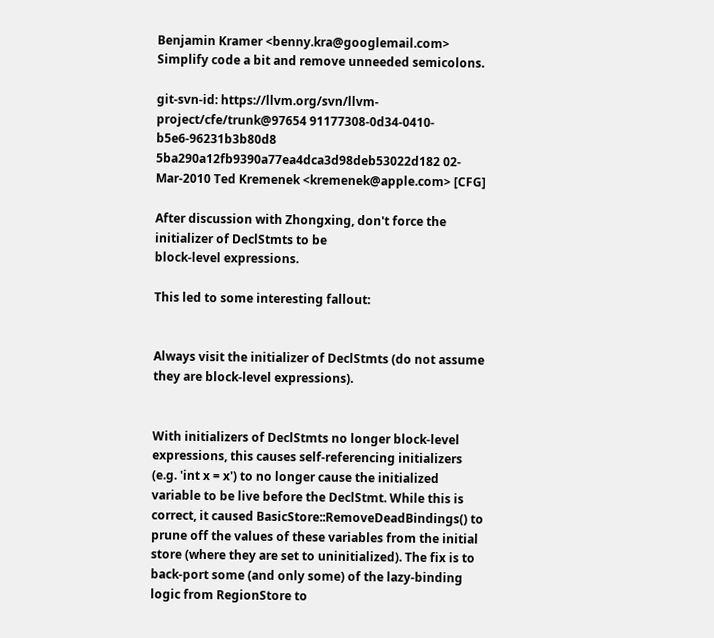Benjamin Kramer <benny.kra@googlemail.com> Simplify code a bit and remove unneeded semicolons.

git-svn-id: https://llvm.org/svn/llvm-project/cfe/trunk@97654 91177308-0d34-0410-b5e6-96231b3b80d8
5ba290a12fb9390a77ea4dca3d98deb53022d182 02-Mar-2010 Ted Kremenek <kremenek@apple.com> [CFG]

After discussion with Zhongxing, don't force the initializer of DeclStmts to be
block-level expressions.

This led to some interesting fallout:


Always visit the initializer of DeclStmts (do not assume they are block-level expressions).


With initializers of DeclStmts no longer block-level expressions, this causes self-referencing initializers (e.g. 'int x = x') to no longer cause the initialized variable to be live before the DeclStmt. While this is correct, it caused BasicStore::RemoveDeadBindings() to prune off the values of these variables from the initial store (where they are set to uninitialized). The fix is to back-port some (and only some) of the lazy-binding logic from RegionStore to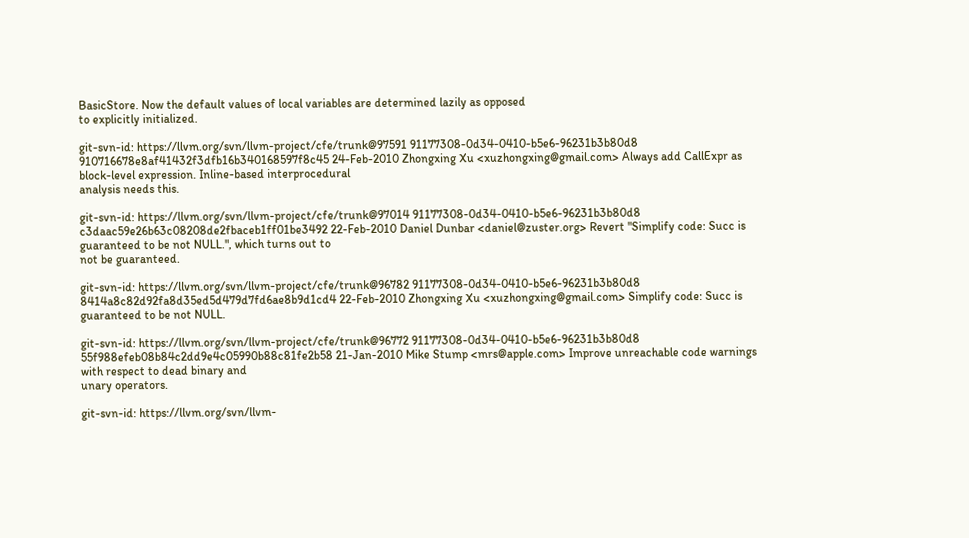BasicStore. Now the default values of local variables are determined lazily as opposed
to explicitly initialized.

git-svn-id: https://llvm.org/svn/llvm-project/cfe/trunk@97591 91177308-0d34-0410-b5e6-96231b3b80d8
910716678e8af41432f3dfb16b340168597f8c45 24-Feb-2010 Zhongxing Xu <xuzhongxing@gmail.com> Always add CallExpr as block-level expression. Inline-based interprocedural
analysis needs this.

git-svn-id: https://llvm.org/svn/llvm-project/cfe/trunk@97014 91177308-0d34-0410-b5e6-96231b3b80d8
c3daac59e26b63c08208de2fbaceb1ff01be3492 22-Feb-2010 Daniel Dunbar <daniel@zuster.org> Revert "Simplify code: Succ is guaranteed to be not NULL.", which turns out to
not be guaranteed.

git-svn-id: https://llvm.org/svn/llvm-project/cfe/trunk@96782 91177308-0d34-0410-b5e6-96231b3b80d8
8414a8c82d92fa8d35ed5d479d7fd6ae8b9d1cd4 22-Feb-2010 Zhongxing Xu <xuzhongxing@gmail.com> Simplify code: Succ is guaranteed to be not NULL.

git-svn-id: https://llvm.org/svn/llvm-project/cfe/trunk@96772 91177308-0d34-0410-b5e6-96231b3b80d8
55f988efeb08b84c2dd9e4c05990b88c81fe2b58 21-Jan-2010 Mike Stump <mrs@apple.com> Improve unreachable code warnings with respect to dead binary and
unary operators.

git-svn-id: https://llvm.org/svn/llvm-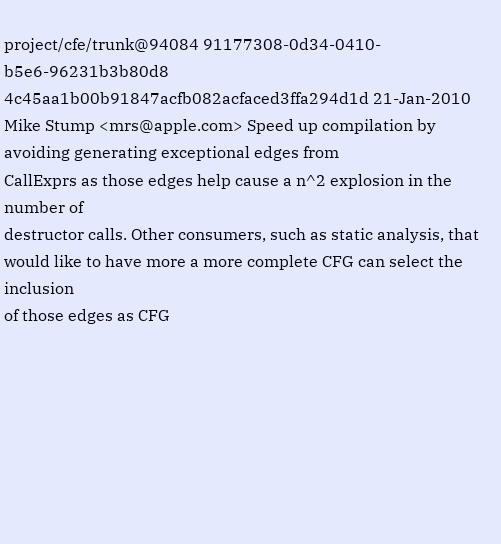project/cfe/trunk@94084 91177308-0d34-0410-b5e6-96231b3b80d8
4c45aa1b00b91847acfb082acfaced3ffa294d1d 21-Jan-2010 Mike Stump <mrs@apple.com> Speed up compilation by avoiding generating exceptional edges from
CallExprs as those edges help cause a n^2 explosion in the number of
destructor calls. Other consumers, such as static analysis, that
would like to have more a more complete CFG can select the inclusion
of those edges as CFG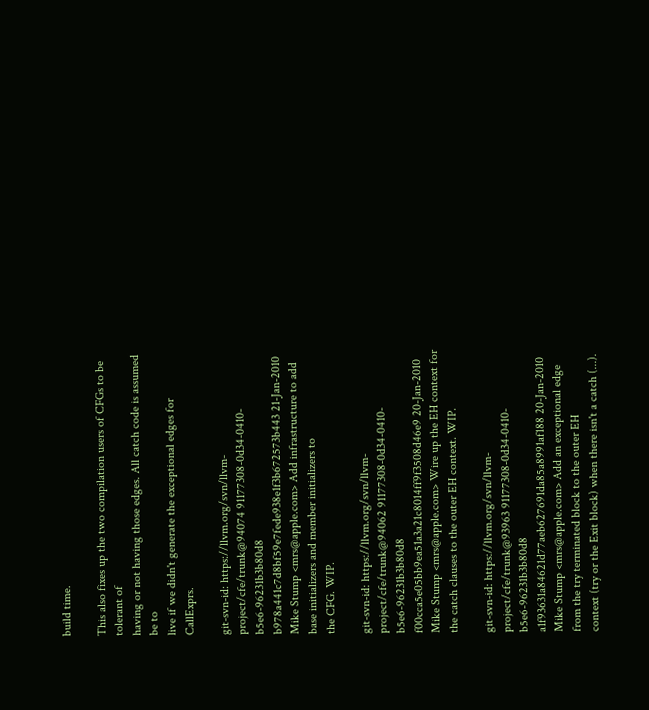build time.

This also fixes up the two compilation users of CFGs to be tolerant of
having or not having those edges. All catch code is assumed be to
live if we didn't generate the exceptional edges for CallExprs.

git-svn-id: https://llvm.org/svn/llvm-project/cfe/trunk@94074 91177308-0d34-0410-b5e6-96231b3b80d8
b978a441c7d8bf59e7fede938e1f3b672573b443 21-Jan-2010 Mike Stump <mrs@apple.com> Add infrastructure to add base initializers and member initializers to
the CFG. WIP.

git-svn-id: https://llvm.org/svn/llvm-project/cfe/trunk@94062 91177308-0d34-0410-b5e6-96231b3b80d8
f00cca5e05bb9ea51a3a21c8014ff9f3508d46e9 20-Jan-2010 Mike Stump <mrs@apple.com> Wire up the EH context for the catch clauses to the outer EH context. WIP.

git-svn-id: https://llvm.org/svn/llvm-project/cfe/trunk@93963 91177308-0d34-0410-b5e6-96231b3b80d8
a1f93631a84621d77aeb627691da85a8991af188 20-Jan-2010 Mike Stump <mrs@apple.com> Add an exceptional edge from the try terminated block to the outer EH
context (try or the Exit block) when there isn't a catch (...).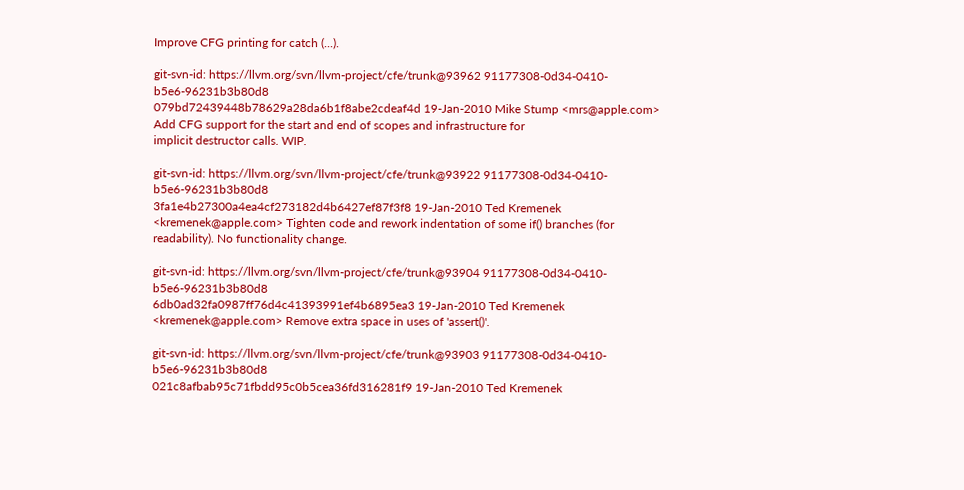Improve CFG printing for catch (...).

git-svn-id: https://llvm.org/svn/llvm-project/cfe/trunk@93962 91177308-0d34-0410-b5e6-96231b3b80d8
079bd72439448b78629a28da6b1f8abe2cdeaf4d 19-Jan-2010 Mike Stump <mrs@apple.com> Add CFG support for the start and end of scopes and infrastructure for
implicit destructor calls. WIP.

git-svn-id: https://llvm.org/svn/llvm-project/cfe/trunk@93922 91177308-0d34-0410-b5e6-96231b3b80d8
3fa1e4b27300a4ea4cf273182d4b6427ef87f3f8 19-Jan-2010 Ted Kremenek <kremenek@apple.com> Tighten code and rework indentation of some if() branches (for readability). No functionality change.

git-svn-id: https://llvm.org/svn/llvm-project/cfe/trunk@93904 91177308-0d34-0410-b5e6-96231b3b80d8
6db0ad32fa0987ff76d4c41393991ef4b6895ea3 19-Jan-2010 Ted Kremenek <kremenek@apple.com> Remove extra space in uses of 'assert()'.

git-svn-id: https://llvm.org/svn/llvm-project/cfe/trunk@93903 91177308-0d34-0410-b5e6-96231b3b80d8
021c8afbab95c71fbdd95c0b5cea36fd316281f9 19-Jan-2010 Ted Kremenek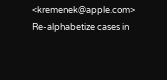<kremenek@apple.com> Re-alphabetize cases in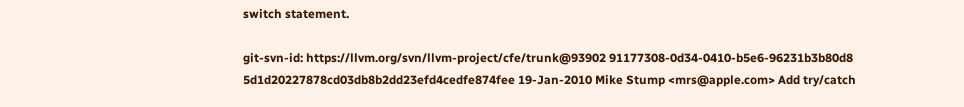switch statement.

git-svn-id: https://llvm.org/svn/llvm-project/cfe/trunk@93902 91177308-0d34-0410-b5e6-96231b3b80d8
5d1d20227878cd03db8b2dd23efd4cedfe874fee 19-Jan-2010 Mike Stump <mrs@apple.com> Add try/catch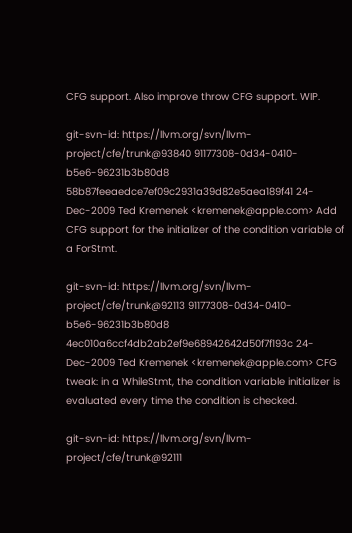CFG support. Also improve throw CFG support. WIP.

git-svn-id: https://llvm.org/svn/llvm-project/cfe/trunk@93840 91177308-0d34-0410-b5e6-96231b3b80d8
58b87feeaedce7ef09c2931a39d82e5aea189f41 24-Dec-2009 Ted Kremenek <kremenek@apple.com> Add CFG support for the initializer of the condition variable of a ForStmt.

git-svn-id: https://llvm.org/svn/llvm-project/cfe/trunk@92113 91177308-0d34-0410-b5e6-96231b3b80d8
4ec010a6ccf4db2ab2ef9e68942642d50f7f193c 24-Dec-2009 Ted Kremenek <kremenek@apple.com> CFG tweak: in a WhileStmt, the condition variable initializer is evaluated every time the condition is checked.

git-svn-id: https://llvm.org/svn/llvm-project/cfe/trunk@92111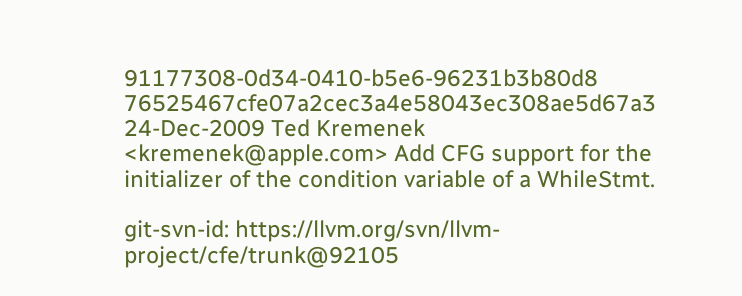91177308-0d34-0410-b5e6-96231b3b80d8
76525467cfe07a2cec3a4e58043ec308ae5d67a3 24-Dec-2009 Ted Kremenek <kremenek@apple.com> Add CFG support for the initializer of the condition variable of a WhileStmt.

git-svn-id: https://llvm.org/svn/llvm-project/cfe/trunk@92105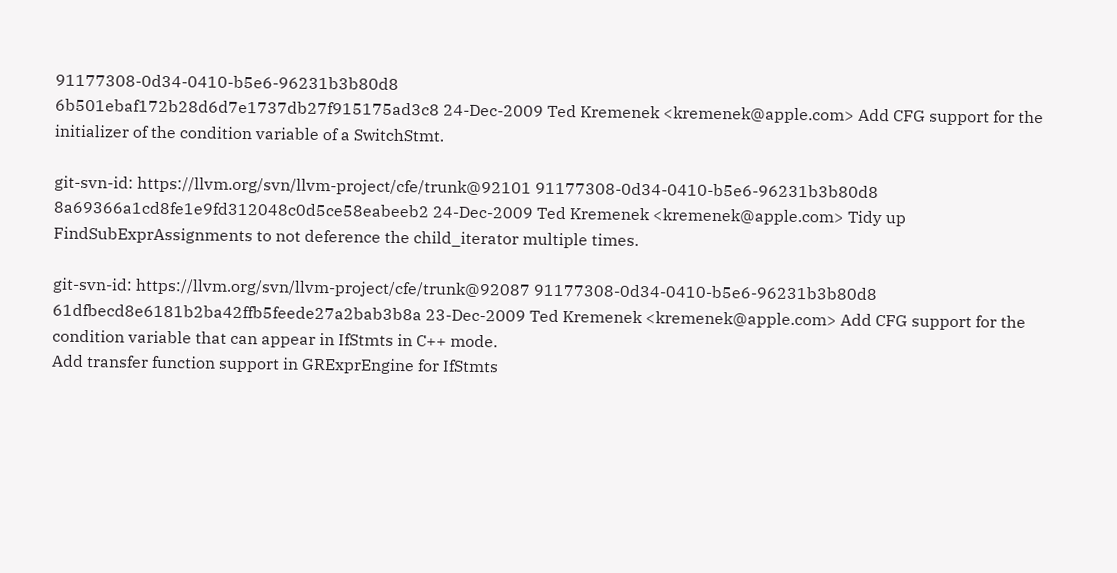91177308-0d34-0410-b5e6-96231b3b80d8
6b501ebaf172b28d6d7e1737db27f915175ad3c8 24-Dec-2009 Ted Kremenek <kremenek@apple.com> Add CFG support for the initializer of the condition variable of a SwitchStmt.

git-svn-id: https://llvm.org/svn/llvm-project/cfe/trunk@92101 91177308-0d34-0410-b5e6-96231b3b80d8
8a69366a1cd8fe1e9fd312048c0d5ce58eabeeb2 24-Dec-2009 Ted Kremenek <kremenek@apple.com> Tidy up FindSubExprAssignments to not deference the child_iterator multiple times.

git-svn-id: https://llvm.org/svn/llvm-project/cfe/trunk@92087 91177308-0d34-0410-b5e6-96231b3b80d8
61dfbecd8e6181b2ba42ffb5feede27a2bab3b8a 23-Dec-2009 Ted Kremenek <kremenek@apple.com> Add CFG support for the condition variable that can appear in IfStmts in C++ mode.
Add transfer function support in GRExprEngine for IfStmts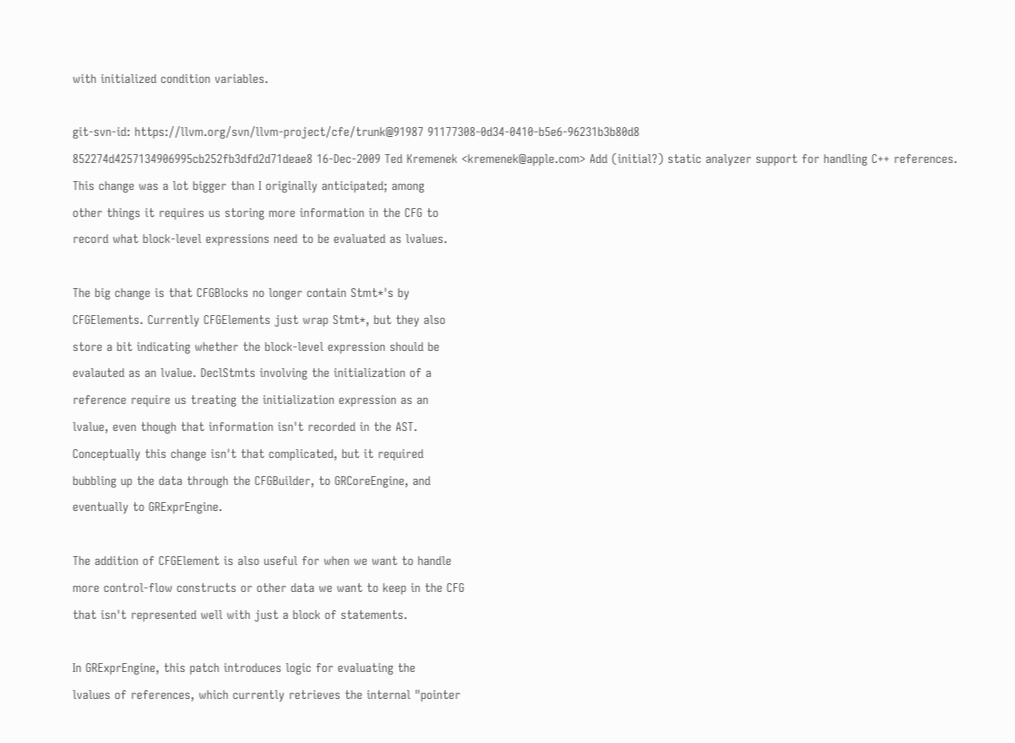with initialized condition variables.

git-svn-id: https://llvm.org/svn/llvm-project/cfe/trunk@91987 91177308-0d34-0410-b5e6-96231b3b80d8
852274d4257134906995cb252fb3dfd2d71deae8 16-Dec-2009 Ted Kremenek <kremenek@apple.com> Add (initial?) static analyzer support for handling C++ references.
This change was a lot bigger than I originally anticipated; among
other things it requires us storing more information in the CFG to
record what block-level expressions need to be evaluated as lvalues.

The big change is that CFGBlocks no longer contain Stmt*'s by
CFGElements. Currently CFGElements just wrap Stmt*, but they also
store a bit indicating whether the block-level expression should be
evalauted as an lvalue. DeclStmts involving the initialization of a
reference require us treating the initialization expression as an
lvalue, even though that information isn't recorded in the AST.
Conceptually this change isn't that complicated, but it required
bubbling up the data through the CFGBuilder, to GRCoreEngine, and
eventually to GRExprEngine.

The addition of CFGElement is also useful for when we want to handle
more control-flow constructs or other data we want to keep in the CFG
that isn't represented well with just a block of statements.

In GRExprEngine, this patch introduces logic for evaluating the
lvalues of references, which currently retrieves the internal "pointer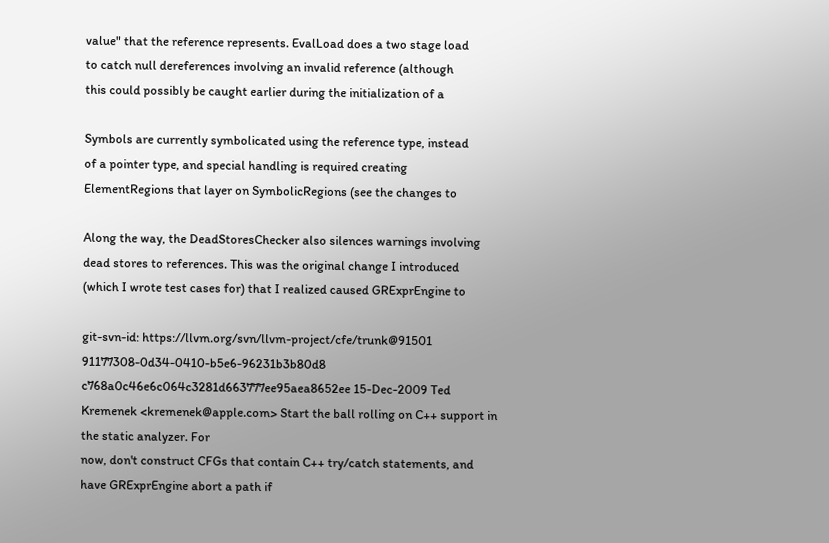value" that the reference represents. EvalLoad does a two stage load
to catch null dereferences involving an invalid reference (although
this could possibly be caught earlier during the initialization of a

Symbols are currently symbolicated using the reference type, instead
of a pointer type, and special handling is required creating
ElementRegions that layer on SymbolicRegions (see the changes to

Along the way, the DeadStoresChecker also silences warnings involving
dead stores to references. This was the original change I introduced
(which I wrote test cases for) that I realized caused GRExprEngine to

git-svn-id: https://llvm.org/svn/llvm-project/cfe/trunk@91501 91177308-0d34-0410-b5e6-96231b3b80d8
c768a0c46e6c064c3281d663777ee95aea8652ee 15-Dec-2009 Ted Kremenek <kremenek@apple.com> Start the ball rolling on C++ support in the static analyzer. For
now, don't construct CFGs that contain C++ try/catch statements, and
have GRExprEngine abort a path if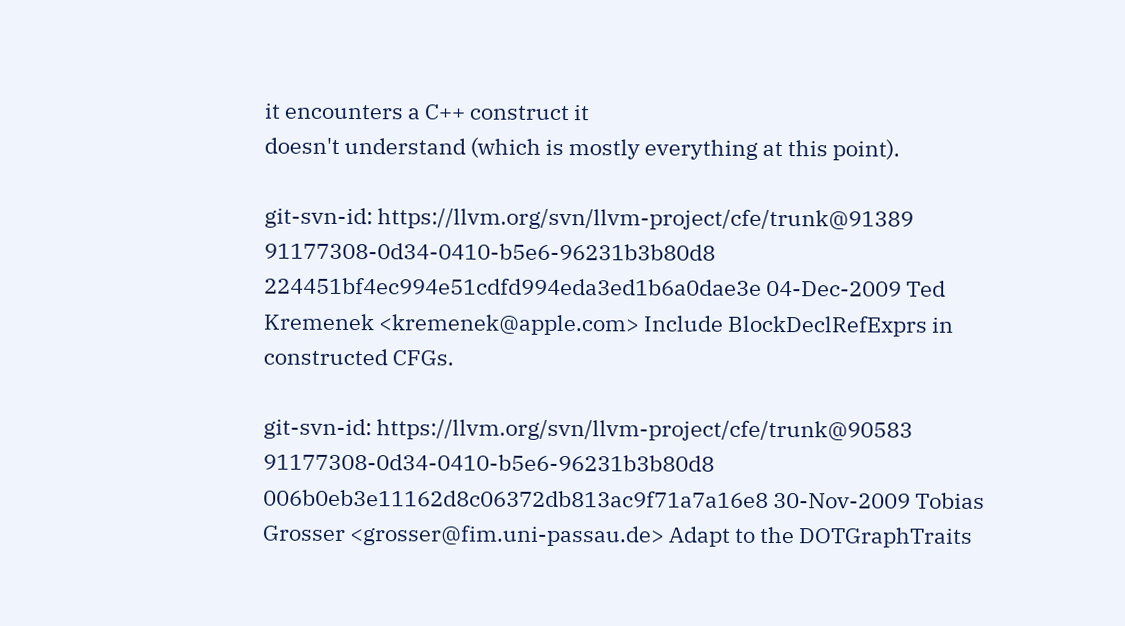it encounters a C++ construct it
doesn't understand (which is mostly everything at this point).

git-svn-id: https://llvm.org/svn/llvm-project/cfe/trunk@91389 91177308-0d34-0410-b5e6-96231b3b80d8
224451bf4ec994e51cdfd994eda3ed1b6a0dae3e 04-Dec-2009 Ted Kremenek <kremenek@apple.com> Include BlockDeclRefExprs in constructed CFGs.

git-svn-id: https://llvm.org/svn/llvm-project/cfe/trunk@90583 91177308-0d34-0410-b5e6-96231b3b80d8
006b0eb3e11162d8c06372db813ac9f71a7a16e8 30-Nov-2009 Tobias Grosser <grosser@fim.uni-passau.de> Adapt to the DOTGraphTraits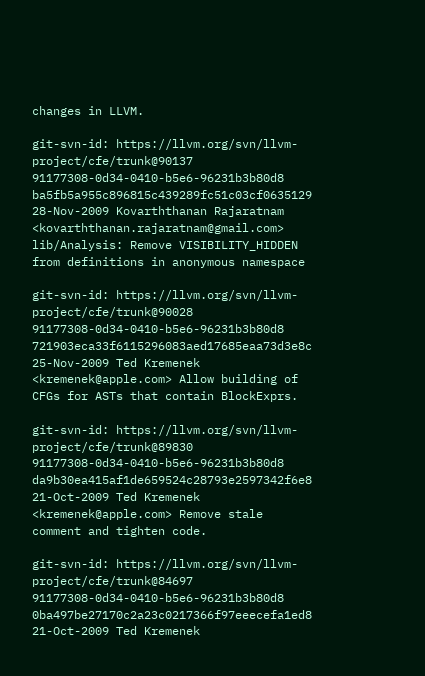changes in LLVM.

git-svn-id: https://llvm.org/svn/llvm-project/cfe/trunk@90137 91177308-0d34-0410-b5e6-96231b3b80d8
ba5fb5a955c896815c439289fc51c03cf0635129 28-Nov-2009 Kovarththanan Rajaratnam <kovarththanan.rajaratnam@gmail.com> lib/Analysis: Remove VISIBILITY_HIDDEN from definitions in anonymous namespace

git-svn-id: https://llvm.org/svn/llvm-project/cfe/trunk@90028 91177308-0d34-0410-b5e6-96231b3b80d8
721903eca33f6115296083aed17685eaa73d3e8c 25-Nov-2009 Ted Kremenek <kremenek@apple.com> Allow building of CFGs for ASTs that contain BlockExprs.

git-svn-id: https://llvm.org/svn/llvm-project/cfe/trunk@89830 91177308-0d34-0410-b5e6-96231b3b80d8
da9b30ea415af1de659524c28793e2597342f6e8 21-Oct-2009 Ted Kremenek <kremenek@apple.com> Remove stale comment and tighten code.

git-svn-id: https://llvm.org/svn/llvm-project/cfe/trunk@84697 91177308-0d34-0410-b5e6-96231b3b80d8
0ba497be27170c2a23c0217366f97eeecefa1ed8 21-Oct-2009 Ted Kremenek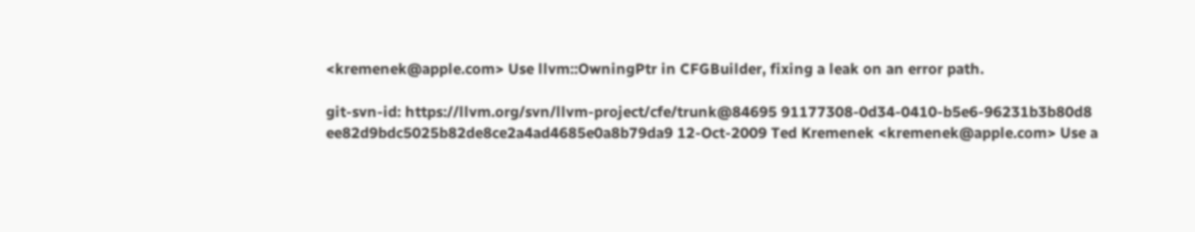<kremenek@apple.com> Use llvm::OwningPtr in CFGBuilder, fixing a leak on an error path.

git-svn-id: https://llvm.org/svn/llvm-project/cfe/trunk@84695 91177308-0d34-0410-b5e6-96231b3b80d8
ee82d9bdc5025b82de8ce2a4ad4685e0a8b79da9 12-Oct-2009 Ted Kremenek <kremenek@apple.com> Use a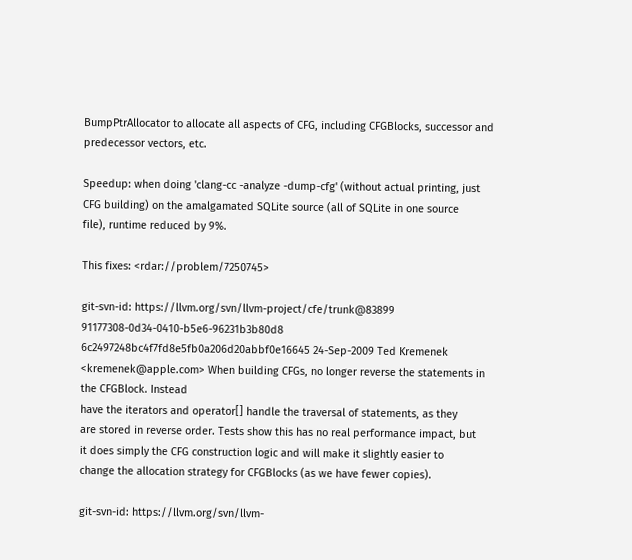BumpPtrAllocator to allocate all aspects of CFG, including CFGBlocks, successor and predecessor vectors, etc.

Speedup: when doing 'clang-cc -analyze -dump-cfg' (without actual printing, just
CFG building) on the amalgamated SQLite source (all of SQLite in one source
file), runtime reduced by 9%.

This fixes: <rdar://problem/7250745>

git-svn-id: https://llvm.org/svn/llvm-project/cfe/trunk@83899 91177308-0d34-0410-b5e6-96231b3b80d8
6c2497248bc4f7fd8e5fb0a206d20abbf0e16645 24-Sep-2009 Ted Kremenek <kremenek@apple.com> When building CFGs, no longer reverse the statements in the CFGBlock. Instead
have the iterators and operator[] handle the traversal of statements, as they
are stored in reverse order. Tests show this has no real performance impact, but
it does simply the CFG construction logic and will make it slightly easier to
change the allocation strategy for CFGBlocks (as we have fewer copies).

git-svn-id: https://llvm.org/svn/llvm-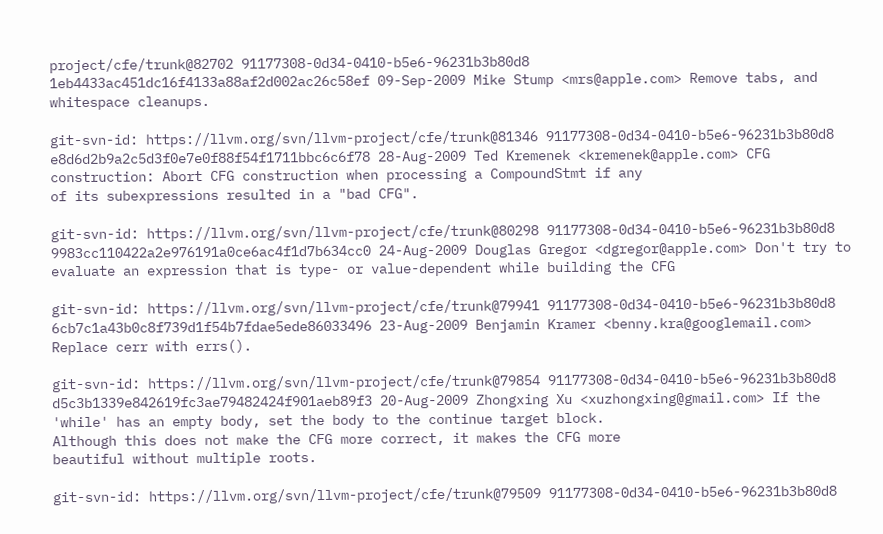project/cfe/trunk@82702 91177308-0d34-0410-b5e6-96231b3b80d8
1eb4433ac451dc16f4133a88af2d002ac26c58ef 09-Sep-2009 Mike Stump <mrs@apple.com> Remove tabs, and whitespace cleanups.

git-svn-id: https://llvm.org/svn/llvm-project/cfe/trunk@81346 91177308-0d34-0410-b5e6-96231b3b80d8
e8d6d2b9a2c5d3f0e7e0f88f54f1711bbc6c6f78 28-Aug-2009 Ted Kremenek <kremenek@apple.com> CFG construction: Abort CFG construction when processing a CompoundStmt if any
of its subexpressions resulted in a "bad CFG".

git-svn-id: https://llvm.org/svn/llvm-project/cfe/trunk@80298 91177308-0d34-0410-b5e6-96231b3b80d8
9983cc110422a2e976191a0ce6ac4f1d7b634cc0 24-Aug-2009 Douglas Gregor <dgregor@apple.com> Don't try to evaluate an expression that is type- or value-dependent while building the CFG

git-svn-id: https://llvm.org/svn/llvm-project/cfe/trunk@79941 91177308-0d34-0410-b5e6-96231b3b80d8
6cb7c1a43b0c8f739d1f54b7fdae5ede86033496 23-Aug-2009 Benjamin Kramer <benny.kra@googlemail.com> Replace cerr with errs().

git-svn-id: https://llvm.org/svn/llvm-project/cfe/trunk@79854 91177308-0d34-0410-b5e6-96231b3b80d8
d5c3b1339e842619fc3ae79482424f901aeb89f3 20-Aug-2009 Zhongxing Xu <xuzhongxing@gmail.com> If the 'while' has an empty body, set the body to the continue target block.
Although this does not make the CFG more correct, it makes the CFG more
beautiful without multiple roots.

git-svn-id: https://llvm.org/svn/llvm-project/cfe/trunk@79509 91177308-0d34-0410-b5e6-96231b3b80d8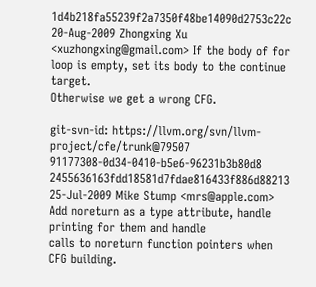1d4b218fa55239f2a7350f48be14090d2753c22c 20-Aug-2009 Zhongxing Xu <xuzhongxing@gmail.com> If the body of for loop is empty, set its body to the continue target.
Otherwise we get a wrong CFG.

git-svn-id: https://llvm.org/svn/llvm-project/cfe/trunk@79507 91177308-0d34-0410-b5e6-96231b3b80d8
2455636163fdd18581d7fdae816433f886d88213 25-Jul-2009 Mike Stump <mrs@apple.com> Add noreturn as a type attribute, handle printing for them and handle
calls to noreturn function pointers when CFG building.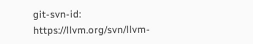git-svn-id: https://llvm.org/svn/llvm-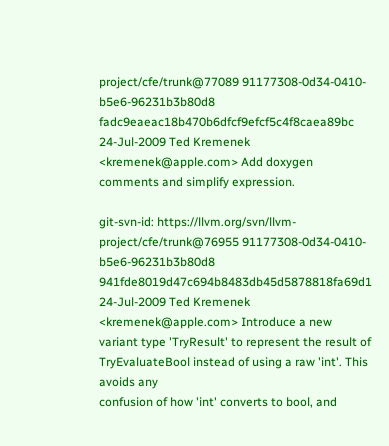project/cfe/trunk@77089 91177308-0d34-0410-b5e6-96231b3b80d8
fadc9eaeac18b470b6dfcf9efcf5c4f8caea89bc 24-Jul-2009 Ted Kremenek <kremenek@apple.com> Add doxygen comments and simplify expression.

git-svn-id: https://llvm.org/svn/llvm-project/cfe/trunk@76955 91177308-0d34-0410-b5e6-96231b3b80d8
941fde8019d47c694b8483db45d5878818fa69d1 24-Jul-2009 Ted Kremenek <kremenek@apple.com> Introduce a new variant type 'TryResult' to represent the result of
TryEvaluateBool instead of using a raw 'int'. This avoids any
confusion of how 'int' converts to bool, and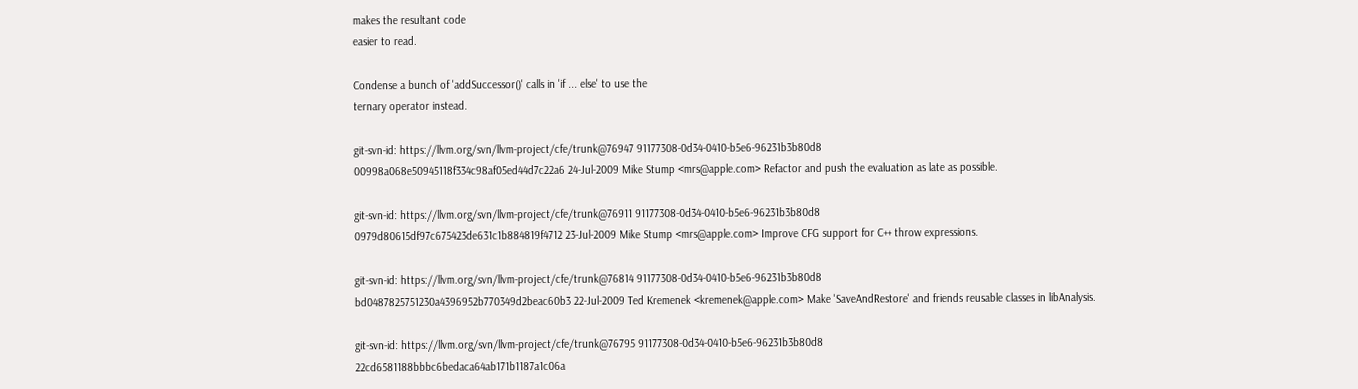makes the resultant code
easier to read.

Condense a bunch of 'addSuccessor()' calls in 'if ... else' to use the
ternary operator instead.

git-svn-id: https://llvm.org/svn/llvm-project/cfe/trunk@76947 91177308-0d34-0410-b5e6-96231b3b80d8
00998a068e50945118f334c98af05ed44d7c22a6 24-Jul-2009 Mike Stump <mrs@apple.com> Refactor and push the evaluation as late as possible.

git-svn-id: https://llvm.org/svn/llvm-project/cfe/trunk@76911 91177308-0d34-0410-b5e6-96231b3b80d8
0979d80615df97c675423de631c1b884819f4712 23-Jul-2009 Mike Stump <mrs@apple.com> Improve CFG support for C++ throw expressions.

git-svn-id: https://llvm.org/svn/llvm-project/cfe/trunk@76814 91177308-0d34-0410-b5e6-96231b3b80d8
bd0487825751230a4396952b770349d2beac60b3 22-Jul-2009 Ted Kremenek <kremenek@apple.com> Make 'SaveAndRestore' and friends reusable classes in libAnalysis.

git-svn-id: https://llvm.org/svn/llvm-project/cfe/trunk@76795 91177308-0d34-0410-b5e6-96231b3b80d8
22cd6581188bbbc6bedaca64ab171b1187a1c06a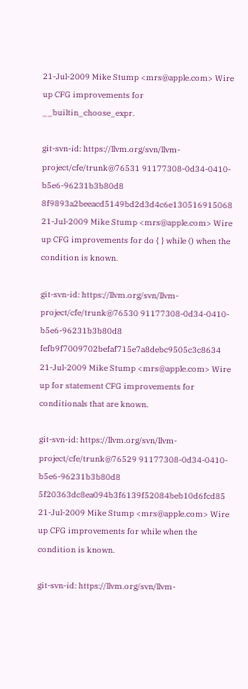21-Jul-2009 Mike Stump <mrs@apple.com> Wire up CFG improvements for __builtin_choose_expr.

git-svn-id: https://llvm.org/svn/llvm-project/cfe/trunk@76531 91177308-0d34-0410-b5e6-96231b3b80d8
8f9893a2beeacd5149bd2d3d4c6e130516915068 21-Jul-2009 Mike Stump <mrs@apple.com> Wire up CFG improvements for do { } while () when the condition is known.

git-svn-id: https://llvm.org/svn/llvm-project/cfe/trunk@76530 91177308-0d34-0410-b5e6-96231b3b80d8
fefb9f7009702befaf715e7a8debc9505c3c8634 21-Jul-2009 Mike Stump <mrs@apple.com> Wire up for statement CFG improvements for conditionals that are known.

git-svn-id: https://llvm.org/svn/llvm-project/cfe/trunk@76529 91177308-0d34-0410-b5e6-96231b3b80d8
5f20363dc8ea094b3f6139f52084beb10d6fcd85 21-Jul-2009 Mike Stump <mrs@apple.com> Wire up CFG improvements for while when the condition is known.

git-svn-id: https://llvm.org/svn/llvm-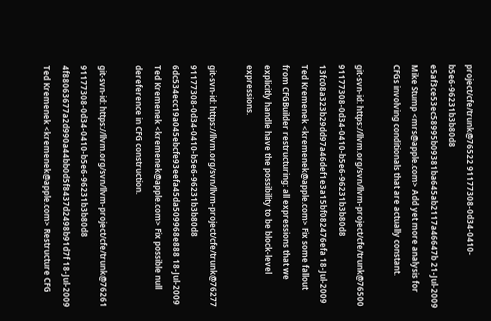project/cfe/trunk@76522 91177308-0d34-0410-b5e6-96231b3b80d8
e5af3ce53ec58995b09381ba645ab2117a46647b 21-Jul-2009 Mike Stump <mrs@apple.com> Add yet more analysis for CFGs involving conditionals that are actually constant.

git-svn-id: https://llvm.org/svn/llvm-project/cfe/trunk@76500 91177308-0d34-0410-b5e6-96231b3b80d8
13fc08a323b29dd97a46def1e3a15bf082476efa 18-Jul-2009 Ted Kremenek <kremenek@apple.com> Fix some fallout from CFGBuilder restructuring: all expressions that we explicitly handle have the possibility to be block-level expressions.

git-svn-id: https://llvm.org/svn/llvm-project/cfe/trunk@76277 91177308-0d34-0410-b5e6-96231b3b80d8
6dc534ecc19a045ebcfe93eefa45da509968e888 18-Jul-2009 Ted Kremenek <kremenek@apple.com> Fix possible null dereference in CFG construction.

git-svn-id: https://llvm.org/svn/llvm-project/cfe/trunk@76261 91177308-0d34-0410-b5e6-96231b3b80d8
4f88063677a2d990a44bb0d5f8437d2498b91d7f 18-Jul-2009 Ted Kremenek <kremenek@apple.com> Restructure CFG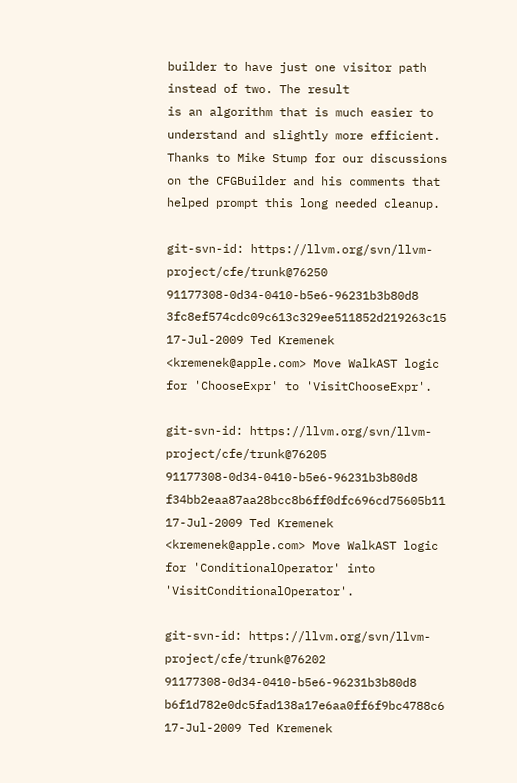builder to have just one visitor path instead of two. The result
is an algorithm that is much easier to understand and slightly more efficient.
Thanks to Mike Stump for our discussions on the CFGBuilder and his comments that
helped prompt this long needed cleanup.

git-svn-id: https://llvm.org/svn/llvm-project/cfe/trunk@76250 91177308-0d34-0410-b5e6-96231b3b80d8
3fc8ef574cdc09c613c329ee511852d219263c15 17-Jul-2009 Ted Kremenek <kremenek@apple.com> Move WalkAST logic for 'ChooseExpr' to 'VisitChooseExpr'.

git-svn-id: https://llvm.org/svn/llvm-project/cfe/trunk@76205 91177308-0d34-0410-b5e6-96231b3b80d8
f34bb2eaa87aa28bcc8b6ff0dfc696cd75605b11 17-Jul-2009 Ted Kremenek <kremenek@apple.com> Move WalkAST logic for 'ConditionalOperator' into 'VisitConditionalOperator'.

git-svn-id: https://llvm.org/svn/llvm-project/cfe/trunk@76202 91177308-0d34-0410-b5e6-96231b3b80d8
b6f1d782e0dc5fad138a17e6aa0ff6f9bc4788c6 17-Jul-2009 Ted Kremenek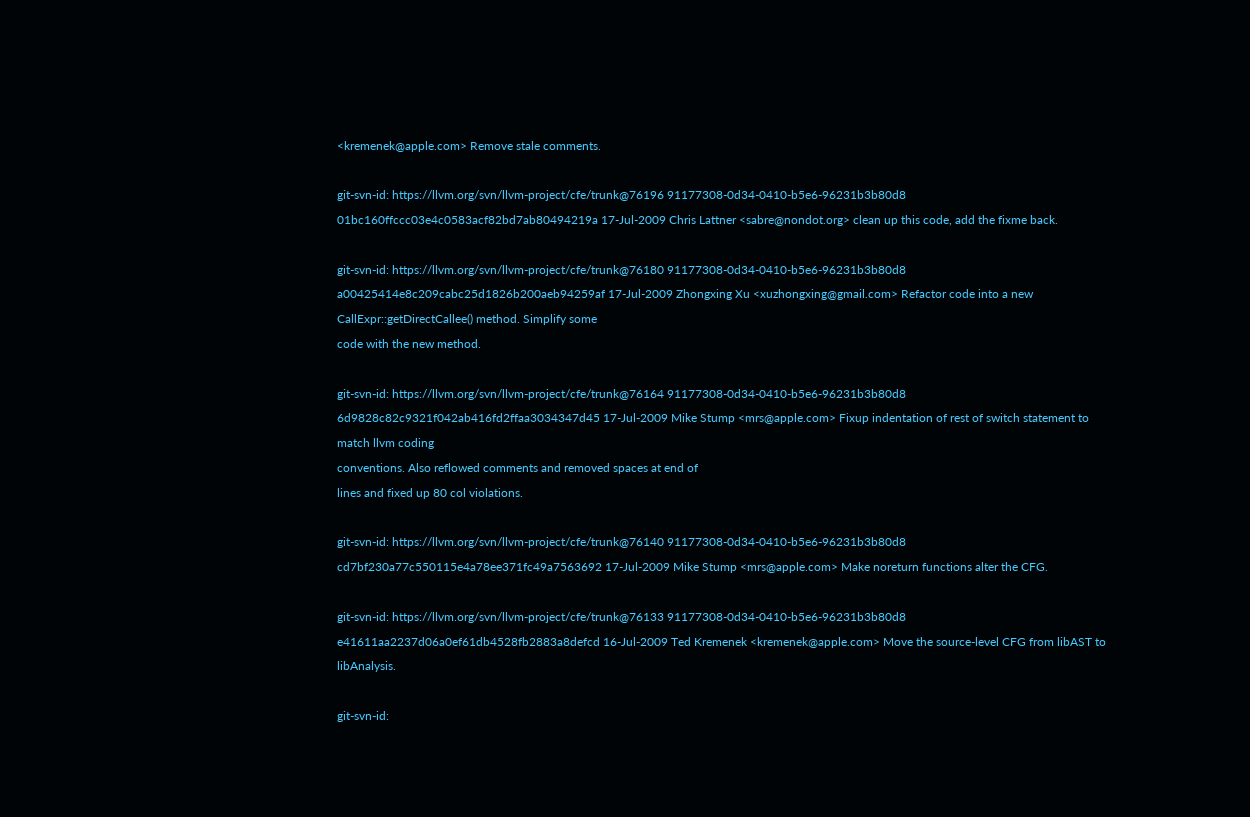<kremenek@apple.com> Remove stale comments.

git-svn-id: https://llvm.org/svn/llvm-project/cfe/trunk@76196 91177308-0d34-0410-b5e6-96231b3b80d8
01bc160ffccc03e4c0583acf82bd7ab80494219a 17-Jul-2009 Chris Lattner <sabre@nondot.org> clean up this code, add the fixme back.

git-svn-id: https://llvm.org/svn/llvm-project/cfe/trunk@76180 91177308-0d34-0410-b5e6-96231b3b80d8
a00425414e8c209cabc25d1826b200aeb94259af 17-Jul-2009 Zhongxing Xu <xuzhongxing@gmail.com> Refactor code into a new CallExpr::getDirectCallee() method. Simplify some
code with the new method.

git-svn-id: https://llvm.org/svn/llvm-project/cfe/trunk@76164 91177308-0d34-0410-b5e6-96231b3b80d8
6d9828c82c9321f042ab416fd2ffaa3034347d45 17-Jul-2009 Mike Stump <mrs@apple.com> Fixup indentation of rest of switch statement to match llvm coding
conventions. Also reflowed comments and removed spaces at end of
lines and fixed up 80 col violations.

git-svn-id: https://llvm.org/svn/llvm-project/cfe/trunk@76140 91177308-0d34-0410-b5e6-96231b3b80d8
cd7bf230a77c550115e4a78ee371fc49a7563692 17-Jul-2009 Mike Stump <mrs@apple.com> Make noreturn functions alter the CFG.

git-svn-id: https://llvm.org/svn/llvm-project/cfe/trunk@76133 91177308-0d34-0410-b5e6-96231b3b80d8
e41611aa2237d06a0ef61db4528fb2883a8defcd 16-Jul-2009 Ted Kremenek <kremenek@apple.com> Move the source-level CFG from libAST to libAnalysis.

git-svn-id: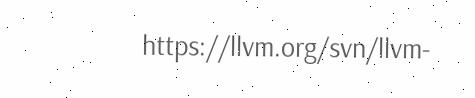https://llvm.org/svn/llvm-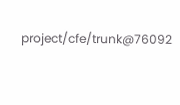project/cfe/trunk@76092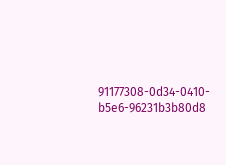91177308-0d34-0410-b5e6-96231b3b80d8